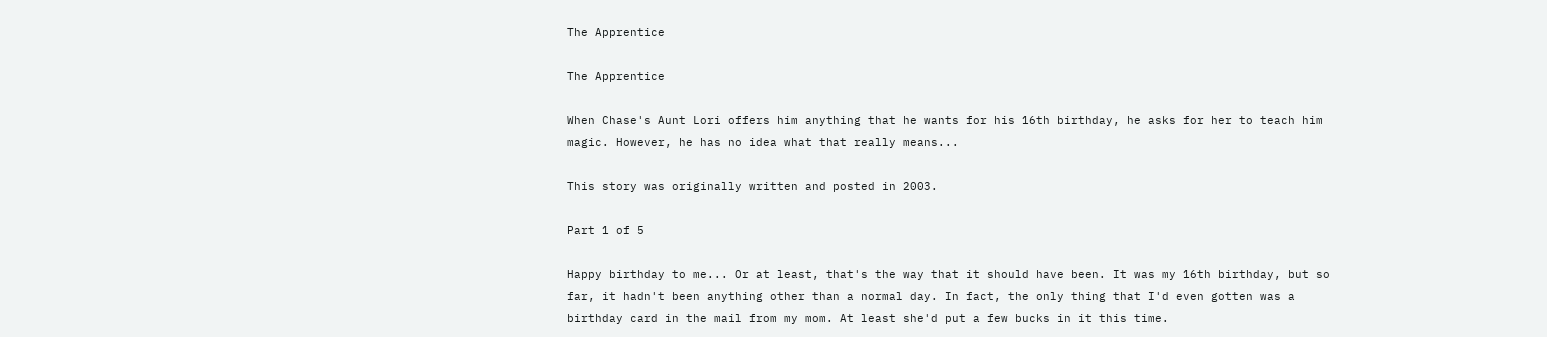The Apprentice

The Apprentice

When Chase's Aunt Lori offers him anything that he wants for his 16th birthday, he asks for her to teach him magic. However, he has no idea what that really means...

This story was originally written and posted in 2003.

Part 1 of 5

Happy birthday to me... Or at least, that's the way that it should have been. It was my 16th birthday, but so far, it hadn't been anything other than a normal day. In fact, the only thing that I'd even gotten was a birthday card in the mail from my mom. At least she'd put a few bucks in it this time.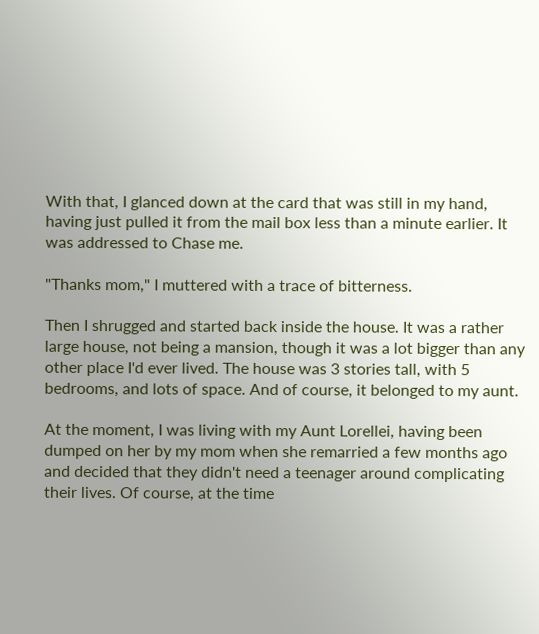With that, I glanced down at the card that was still in my hand, having just pulled it from the mail box less than a minute earlier. It was addressed to Chase me.

"Thanks mom," I muttered with a trace of bitterness.

Then I shrugged and started back inside the house. It was a rather large house, not being a mansion, though it was a lot bigger than any other place I'd ever lived. The house was 3 stories tall, with 5 bedrooms, and lots of space. And of course, it belonged to my aunt.

At the moment, I was living with my Aunt Lorellei, having been dumped on her by my mom when she remarried a few months ago and decided that they didn't need a teenager around complicating their lives. Of course, at the time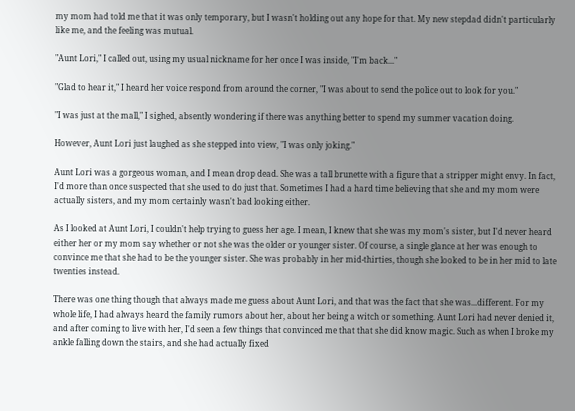my mom had told me that it was only temporary, but I wasn't holding out any hope for that. My new stepdad didn't particularly like me, and the feeling was mutual.

"Aunt Lori," I called out, using my usual nickname for her once I was inside, "I'm back..."

"Glad to hear it," I heard her voice respond from around the corner, "I was about to send the police out to look for you."

"I was just at the mall," I sighed, absently wondering if there was anything better to spend my summer vacation doing.

However, Aunt Lori just laughed as she stepped into view, "I was only joking."

Aunt Lori was a gorgeous woman, and I mean drop dead. She was a tall brunette with a figure that a stripper might envy. In fact, I'd more than once suspected that she used to do just that. Sometimes I had a hard time believing that she and my mom were actually sisters, and my mom certainly wasn't bad looking either.

As I looked at Aunt Lori, I couldn't help trying to guess her age. I mean, I knew that she was my mom's sister, but I'd never heard either her or my mom say whether or not she was the older or younger sister. Of course, a single glance at her was enough to convince me that she had to be the younger sister. She was probably in her mid-thirties, though she looked to be in her mid to late twenties instead.

There was one thing though that always made me guess about Aunt Lori, and that was the fact that she was...different. For my whole life, I had always heard the family rumors about her, about her being a witch or something. Aunt Lori had never denied it, and after coming to live with her, I'd seen a few things that convinced me that that she did know magic. Such as when I broke my ankle falling down the stairs, and she had actually fixed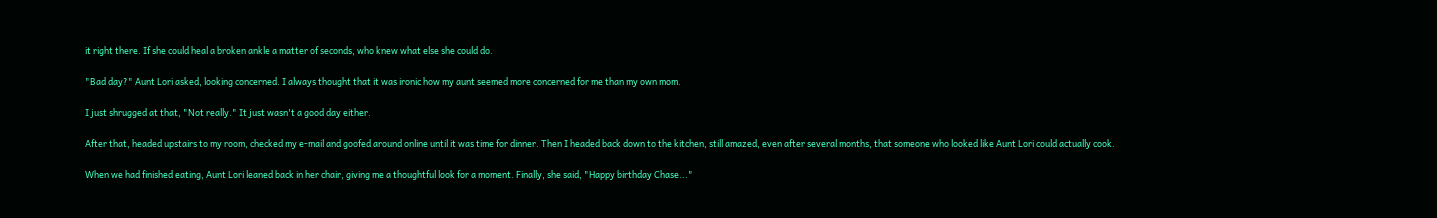it right there. If she could heal a broken ankle a matter of seconds, who knew what else she could do.

"Bad day?" Aunt Lori asked, looking concerned. I always thought that it was ironic how my aunt seemed more concerned for me than my own mom.

I just shrugged at that, "Not really." It just wasn't a good day either.

After that, headed upstairs to my room, checked my e-mail and goofed around online until it was time for dinner. Then I headed back down to the kitchen, still amazed, even after several months, that someone who looked like Aunt Lori could actually cook.

When we had finished eating, Aunt Lori leaned back in her chair, giving me a thoughtful look for a moment. Finally, she said, "Happy birthday Chase..."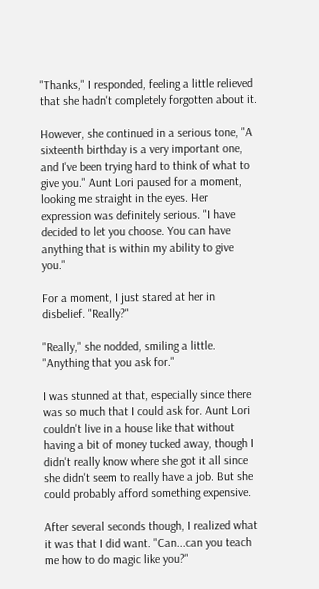"Thanks," I responded, feeling a little relieved that she hadn't completely forgotten about it.

However, she continued in a serious tone, "A sixteenth birthday is a very important one, and I've been trying hard to think of what to give you." Aunt Lori paused for a moment, looking me straight in the eyes. Her expression was definitely serious. "I have decided to let you choose. You can have anything that is within my ability to give you."

For a moment, I just stared at her in disbelief. "Really?"

"Really," she nodded, smiling a little. "Anything that you ask for."

I was stunned at that, especially since there was so much that I could ask for. Aunt Lori couldn't live in a house like that without having a bit of money tucked away, though I didn't really know where she got it all since she didn't seem to really have a job. But she could probably afford something expensive.

After several seconds though, I realized what it was that I did want. "Can...can you teach me how to do magic like you?"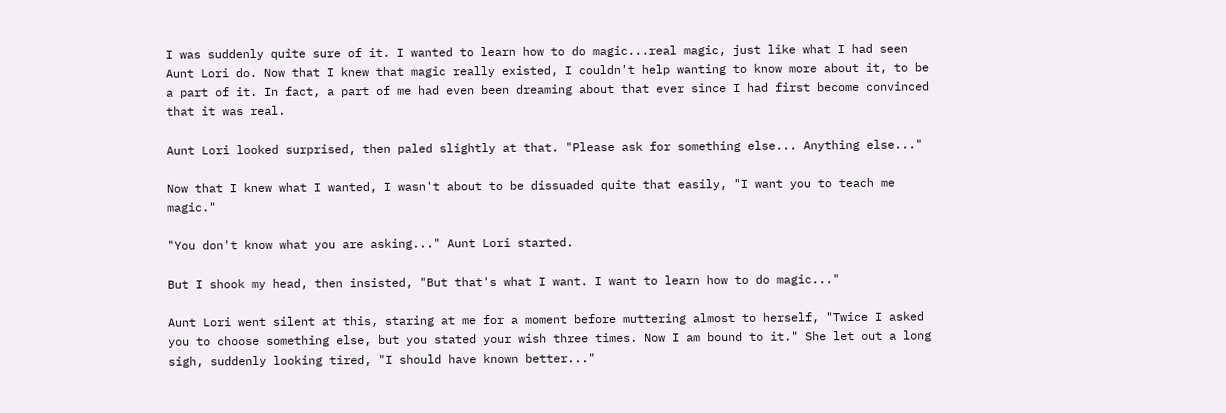I was suddenly quite sure of it. I wanted to learn how to do magic...real magic, just like what I had seen Aunt Lori do. Now that I knew that magic really existed, I couldn't help wanting to know more about it, to be a part of it. In fact, a part of me had even been dreaming about that ever since I had first become convinced that it was real.

Aunt Lori looked surprised, then paled slightly at that. "Please ask for something else... Anything else..."

Now that I knew what I wanted, I wasn't about to be dissuaded quite that easily, "I want you to teach me magic."

"You don't know what you are asking..." Aunt Lori started.

But I shook my head, then insisted, "But that's what I want. I want to learn how to do magic..."

Aunt Lori went silent at this, staring at me for a moment before muttering almost to herself, "Twice I asked you to choose something else, but you stated your wish three times. Now I am bound to it." She let out a long sigh, suddenly looking tired, "I should have known better..."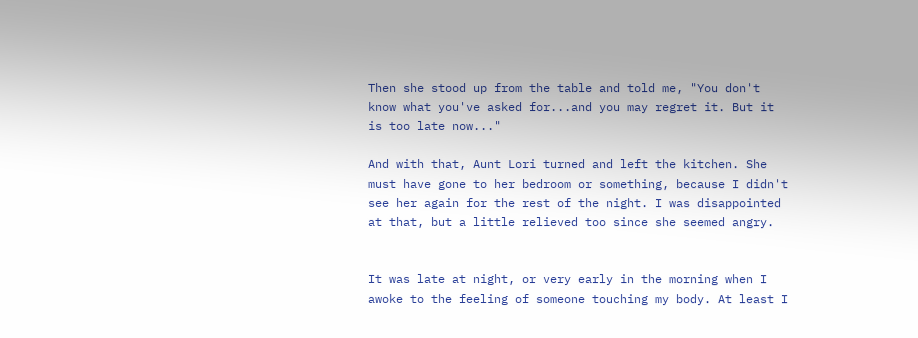Then she stood up from the table and told me, "You don't know what you've asked for...and you may regret it. But it is too late now..."

And with that, Aunt Lori turned and left the kitchen. She must have gone to her bedroom or something, because I didn't see her again for the rest of the night. I was disappointed at that, but a little relieved too since she seemed angry.


It was late at night, or very early in the morning when I awoke to the feeling of someone touching my body. At least I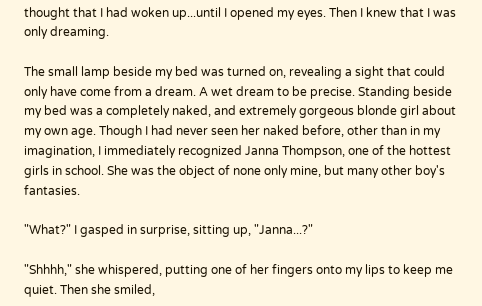thought that I had woken up...until I opened my eyes. Then I knew that I was only dreaming.

The small lamp beside my bed was turned on, revealing a sight that could only have come from a dream. A wet dream to be precise. Standing beside my bed was a completely naked, and extremely gorgeous blonde girl about my own age. Though I had never seen her naked before, other than in my imagination, I immediately recognized Janna Thompson, one of the hottest girls in school. She was the object of none only mine, but many other boy's fantasies.

"What?" I gasped in surprise, sitting up, "Janna...?"

"Shhhh," she whispered, putting one of her fingers onto my lips to keep me quiet. Then she smiled,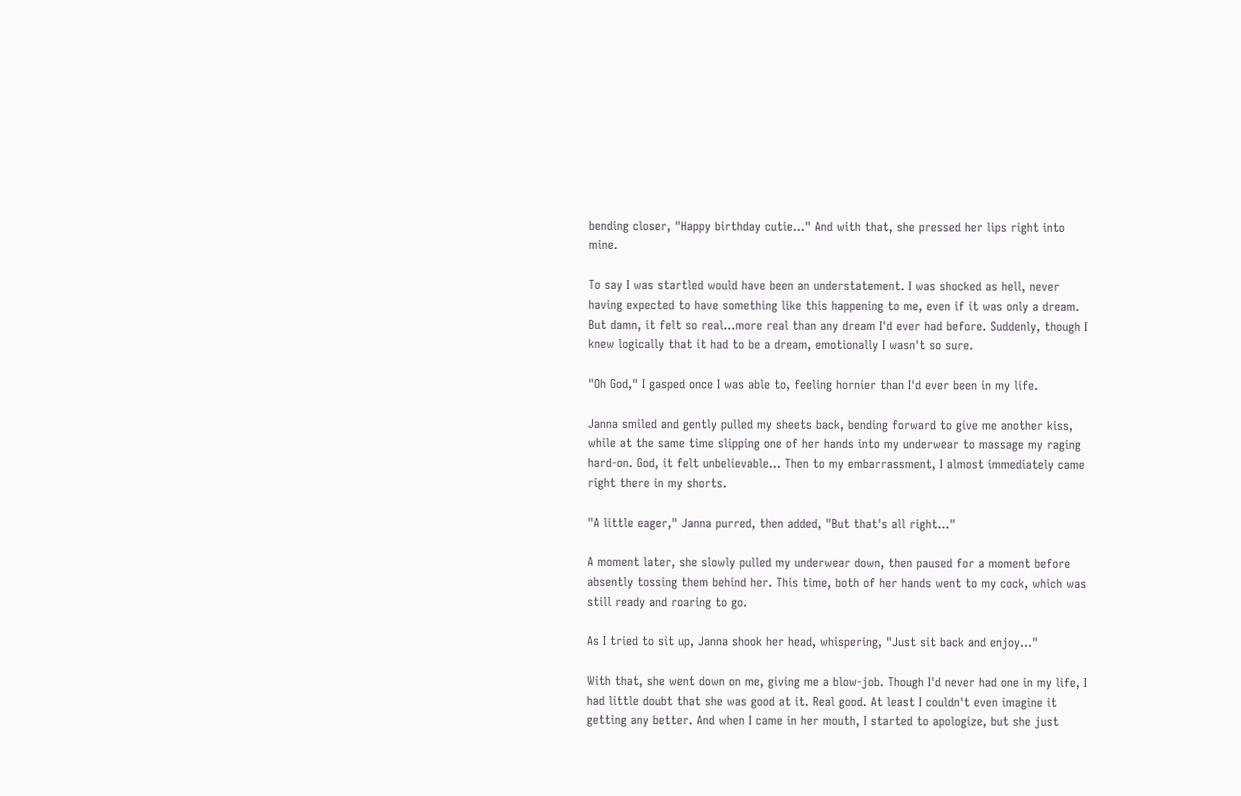bending closer, "Happy birthday cutie..." And with that, she pressed her lips right into mine.

To say I was startled would have been an understatement. I was shocked as hell, never having expected to have something like this happening to me, even if it was only a dream. But damn, it felt so real...more real than any dream I'd ever had before. Suddenly, though I knew logically that it had to be a dream, emotionally I wasn't so sure.

"Oh God," I gasped once I was able to, feeling hornier than I'd ever been in my life.

Janna smiled and gently pulled my sheets back, bending forward to give me another kiss, while at the same time slipping one of her hands into my underwear to massage my raging hard-on. God, it felt unbelievable... Then to my embarrassment, I almost immediately came right there in my shorts.

"A little eager," Janna purred, then added, "But that's all right..."

A moment later, she slowly pulled my underwear down, then paused for a moment before absently tossing them behind her. This time, both of her hands went to my cock, which was still ready and roaring to go.

As I tried to sit up, Janna shook her head, whispering, "Just sit back and enjoy..."

With that, she went down on me, giving me a blow-job. Though I'd never had one in my life, I had little doubt that she was good at it. Real good. At least I couldn't even imagine it getting any better. And when I came in her mouth, I started to apologize, but she just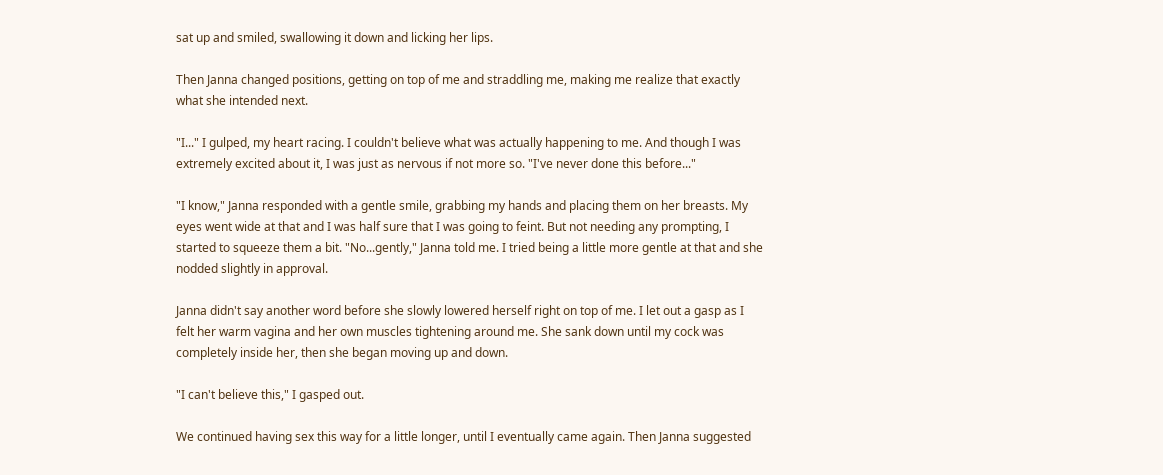sat up and smiled, swallowing it down and licking her lips.

Then Janna changed positions, getting on top of me and straddling me, making me realize that exactly what she intended next.

"I..." I gulped, my heart racing. I couldn't believe what was actually happening to me. And though I was extremely excited about it, I was just as nervous if not more so. "I've never done this before..."

"I know," Janna responded with a gentle smile, grabbing my hands and placing them on her breasts. My eyes went wide at that and I was half sure that I was going to feint. But not needing any prompting, I started to squeeze them a bit. "No...gently," Janna told me. I tried being a little more gentle at that and she nodded slightly in approval.

Janna didn't say another word before she slowly lowered herself right on top of me. I let out a gasp as I felt her warm vagina and her own muscles tightening around me. She sank down until my cock was completely inside her, then she began moving up and down.

"I can't believe this," I gasped out.

We continued having sex this way for a little longer, until I eventually came again. Then Janna suggested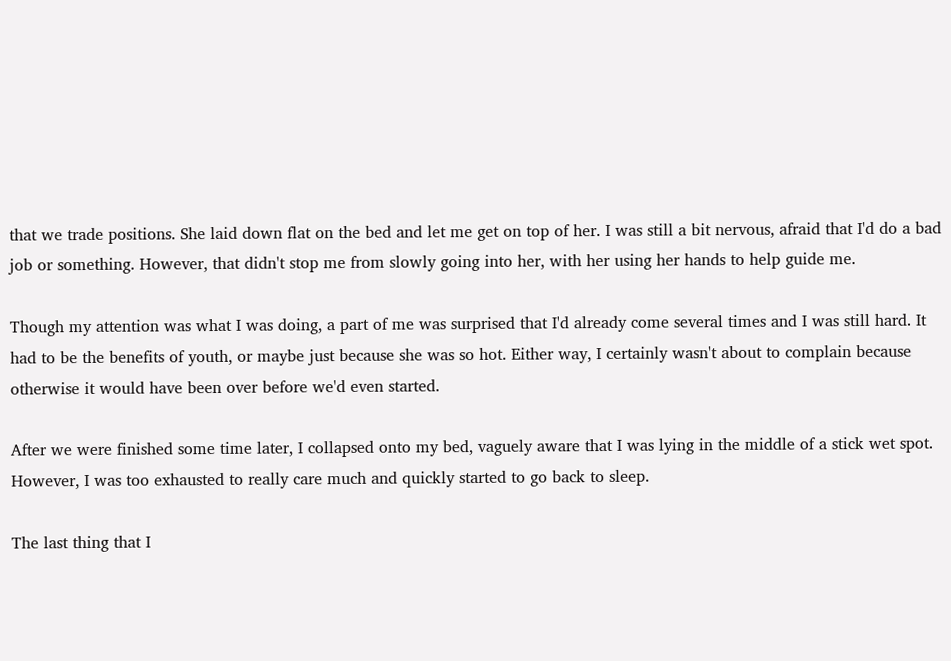that we trade positions. She laid down flat on the bed and let me get on top of her. I was still a bit nervous, afraid that I'd do a bad job or something. However, that didn't stop me from slowly going into her, with her using her hands to help guide me.

Though my attention was what I was doing, a part of me was surprised that I'd already come several times and I was still hard. It had to be the benefits of youth, or maybe just because she was so hot. Either way, I certainly wasn't about to complain because otherwise it would have been over before we'd even started.

After we were finished some time later, I collapsed onto my bed, vaguely aware that I was lying in the middle of a stick wet spot. However, I was too exhausted to really care much and quickly started to go back to sleep.

The last thing that I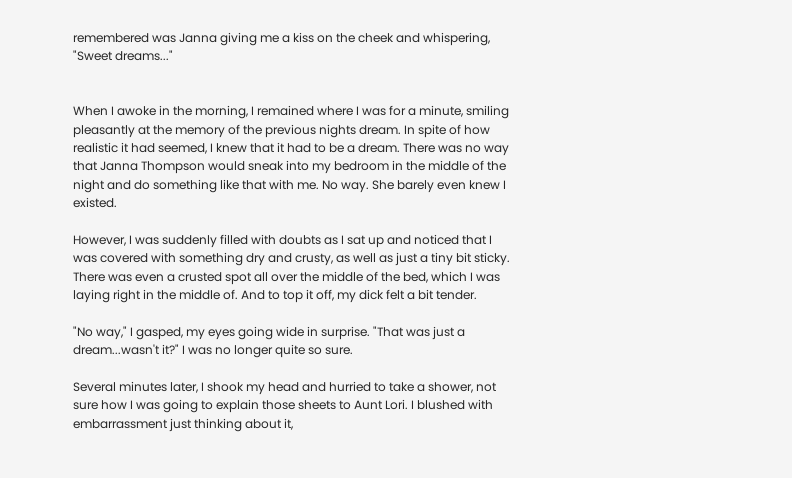remembered was Janna giving me a kiss on the cheek and whispering, "Sweet dreams..."


When I awoke in the morning, I remained where I was for a minute, smiling pleasantly at the memory of the previous nights dream. In spite of how realistic it had seemed, I knew that it had to be a dream. There was no way that Janna Thompson would sneak into my bedroom in the middle of the night and do something like that with me. No way. She barely even knew I existed.

However, I was suddenly filled with doubts as I sat up and noticed that I was covered with something dry and crusty, as well as just a tiny bit sticky. There was even a crusted spot all over the middle of the bed, which I was laying right in the middle of. And to top it off, my dick felt a bit tender.

"No way," I gasped, my eyes going wide in surprise. "That was just a dream...wasn't it?" I was no longer quite so sure.

Several minutes later, I shook my head and hurried to take a shower, not sure how I was going to explain those sheets to Aunt Lori. I blushed with embarrassment just thinking about it,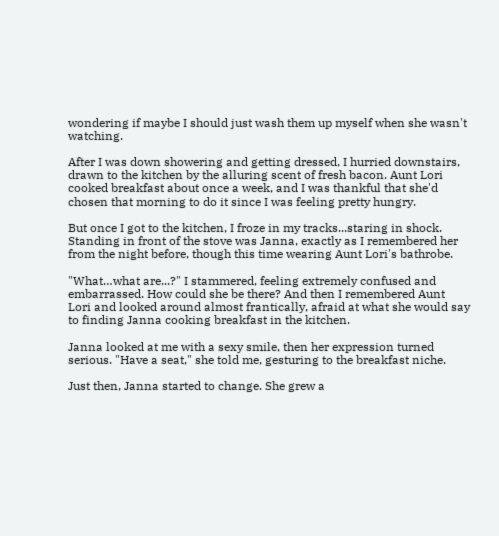wondering if maybe I should just wash them up myself when she wasn't watching.

After I was down showering and getting dressed, I hurried downstairs, drawn to the kitchen by the alluring scent of fresh bacon. Aunt Lori cooked breakfast about once a week, and I was thankful that she'd chosen that morning to do it since I was feeling pretty hungry.

But once I got to the kitchen, I froze in my tracks...staring in shock. Standing in front of the stove was Janna, exactly as I remembered her from the night before, though this time wearing Aunt Lori's bathrobe.

"What…what are...?" I stammered, feeling extremely confused and embarrassed. How could she be there? And then I remembered Aunt Lori and looked around almost frantically, afraid at what she would say to finding Janna cooking breakfast in the kitchen.

Janna looked at me with a sexy smile, then her expression turned serious. "Have a seat," she told me, gesturing to the breakfast niche.

Just then, Janna started to change. She grew a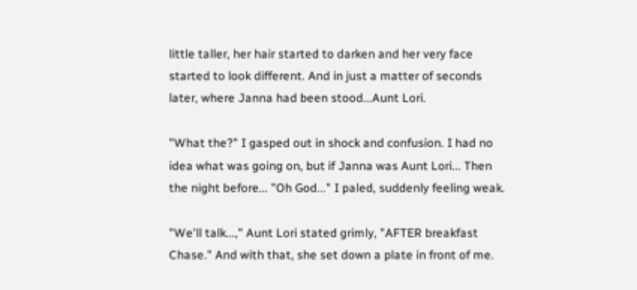little taller, her hair started to darken and her very face started to look different. And in just a matter of seconds later, where Janna had been stood...Aunt Lori.

"What the?" I gasped out in shock and confusion. I had no idea what was going on, but if Janna was Aunt Lori... Then the night before... "Oh God..." I paled, suddenly feeling weak.

"We'll talk...," Aunt Lori stated grimly, "AFTER breakfast Chase." And with that, she set down a plate in front of me.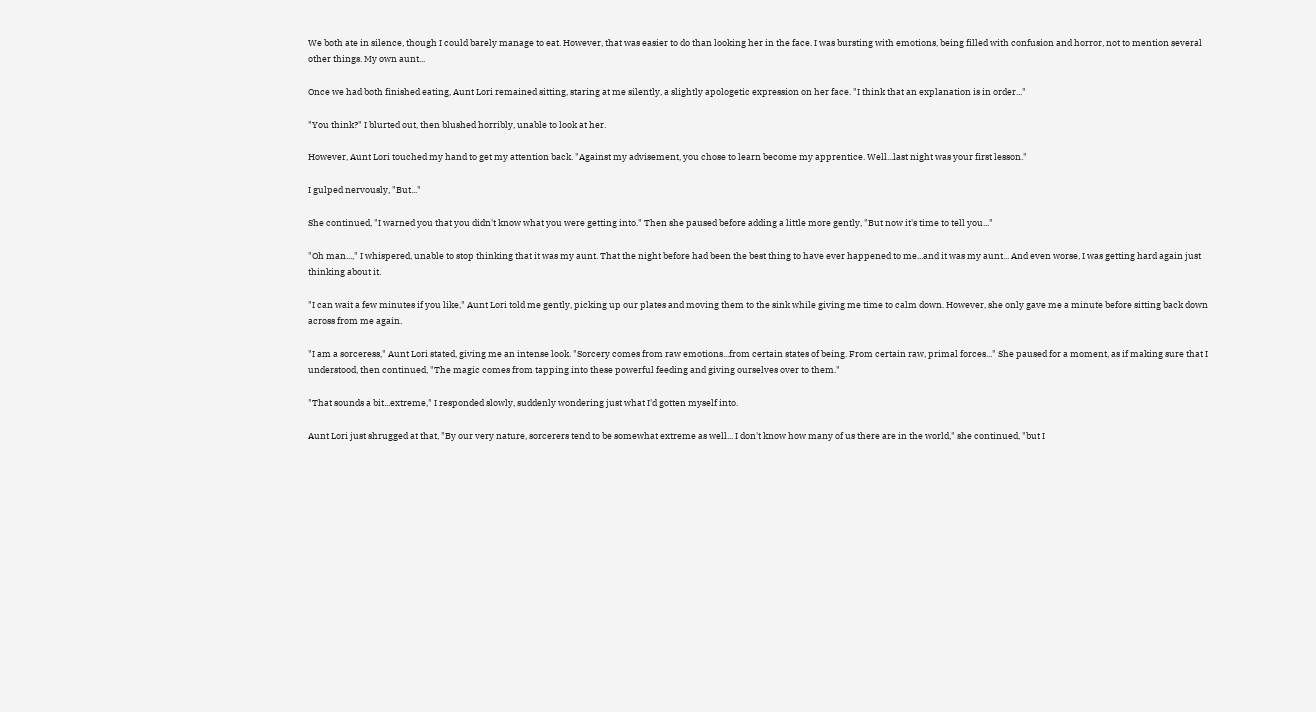We both ate in silence, though I could barely manage to eat. However, that was easier to do than looking her in the face. I was bursting with emotions, being filled with confusion and horror, not to mention several other things. My own aunt...

Once we had both finished eating, Aunt Lori remained sitting, staring at me silently, a slightly apologetic expression on her face. "I think that an explanation is in order..."

"You think?" I blurted out, then blushed horribly, unable to look at her.

However, Aunt Lori touched my hand to get my attention back. "Against my advisement, you chose to learn become my apprentice. Well...last night was your first lesson."

I gulped nervously, "But..."

She continued, "I warned you that you didn't know what you were getting into." Then she paused before adding a little more gently, "But now it's time to tell you..."

"Oh man...," I whispered, unable to stop thinking that it was my aunt. That the night before had been the best thing to have ever happened to me...and it was my aunt... And even worse, I was getting hard again just thinking about it.

"I can wait a few minutes if you like," Aunt Lori told me gently, picking up our plates and moving them to the sink while giving me time to calm down. However, she only gave me a minute before sitting back down across from me again.

"I am a sorceress," Aunt Lori stated, giving me an intense look. "Sorcery comes from raw emotions...from certain states of being. From certain raw, primal forces..." She paused for a moment, as if making sure that I understood, then continued, "The magic comes from tapping into these powerful feeding and giving ourselves over to them."

"That sounds a bit...extreme," I responded slowly, suddenly wondering just what I'd gotten myself into.

Aunt Lori just shrugged at that, "By our very nature, sorcerers tend to be somewhat extreme as well... I don't know how many of us there are in the world," she continued, "but I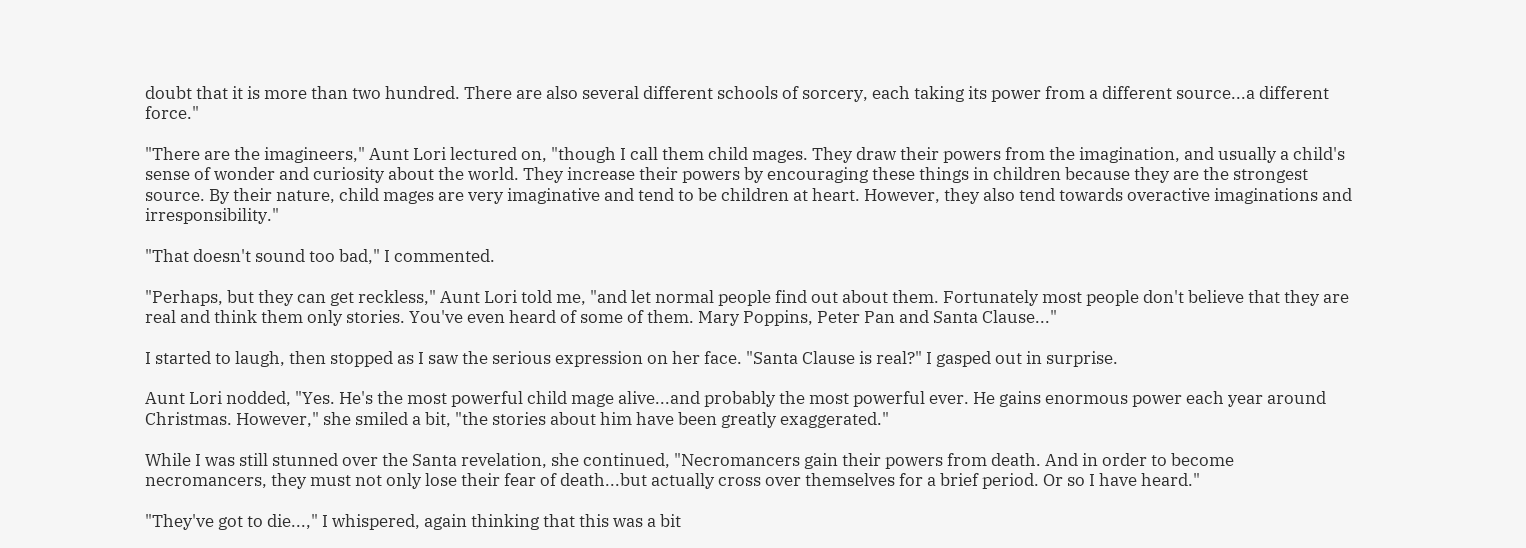doubt that it is more than two hundred. There are also several different schools of sorcery, each taking its power from a different source...a different force."

"There are the imagineers," Aunt Lori lectured on, "though I call them child mages. They draw their powers from the imagination, and usually a child's sense of wonder and curiosity about the world. They increase their powers by encouraging these things in children because they are the strongest source. By their nature, child mages are very imaginative and tend to be children at heart. However, they also tend towards overactive imaginations and irresponsibility."

"That doesn't sound too bad," I commented.

"Perhaps, but they can get reckless," Aunt Lori told me, "and let normal people find out about them. Fortunately most people don't believe that they are real and think them only stories. You've even heard of some of them. Mary Poppins, Peter Pan and Santa Clause..."

I started to laugh, then stopped as I saw the serious expression on her face. "Santa Clause is real?" I gasped out in surprise.

Aunt Lori nodded, "Yes. He's the most powerful child mage alive...and probably the most powerful ever. He gains enormous power each year around Christmas. However," she smiled a bit, "the stories about him have been greatly exaggerated."

While I was still stunned over the Santa revelation, she continued, "Necromancers gain their powers from death. And in order to become necromancers, they must not only lose their fear of death...but actually cross over themselves for a brief period. Or so I have heard."

"They've got to die...," I whispered, again thinking that this was a bit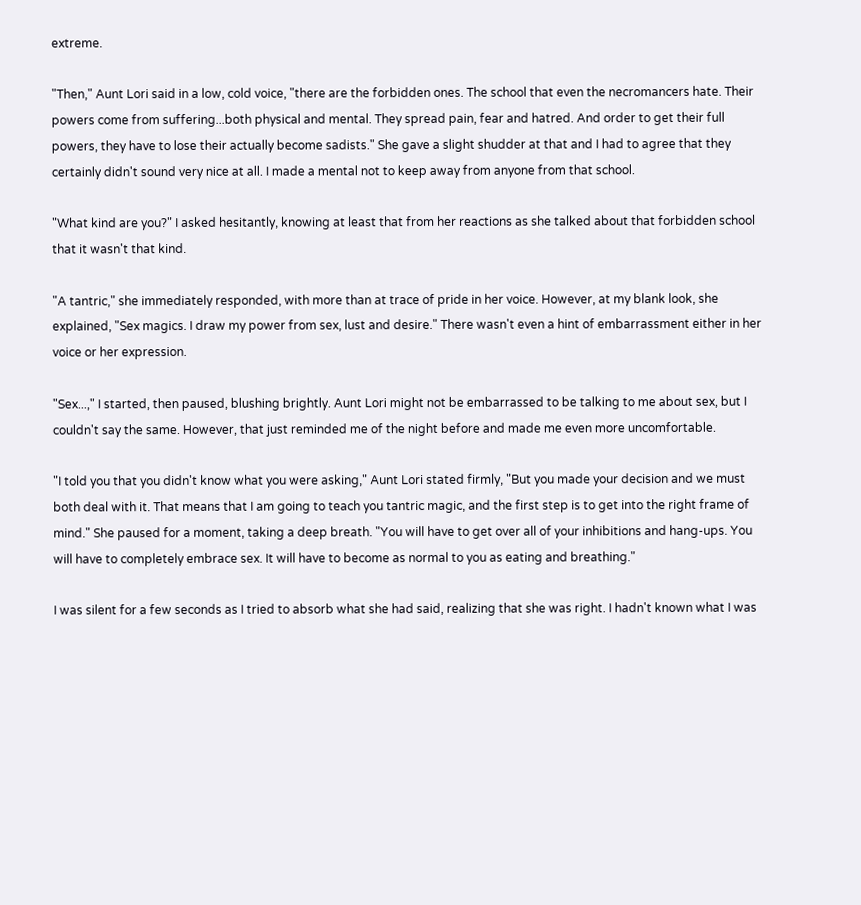extreme.

"Then," Aunt Lori said in a low, cold voice, "there are the forbidden ones. The school that even the necromancers hate. Their powers come from suffering...both physical and mental. They spread pain, fear and hatred. And order to get their full powers, they have to lose their actually become sadists." She gave a slight shudder at that and I had to agree that they certainly didn't sound very nice at all. I made a mental not to keep away from anyone from that school.

"What kind are you?" I asked hesitantly, knowing at least that from her reactions as she talked about that forbidden school that it wasn't that kind.

"A tantric," she immediately responded, with more than at trace of pride in her voice. However, at my blank look, she explained, "Sex magics. I draw my power from sex, lust and desire." There wasn't even a hint of embarrassment either in her voice or her expression.

"Sex...," I started, then paused, blushing brightly. Aunt Lori might not be embarrassed to be talking to me about sex, but I couldn't say the same. However, that just reminded me of the night before and made me even more uncomfortable.

"I told you that you didn't know what you were asking," Aunt Lori stated firmly, "But you made your decision and we must both deal with it. That means that I am going to teach you tantric magic, and the first step is to get into the right frame of mind." She paused for a moment, taking a deep breath. "You will have to get over all of your inhibitions and hang-ups. You will have to completely embrace sex. It will have to become as normal to you as eating and breathing."

I was silent for a few seconds as I tried to absorb what she had said, realizing that she was right. I hadn't known what I was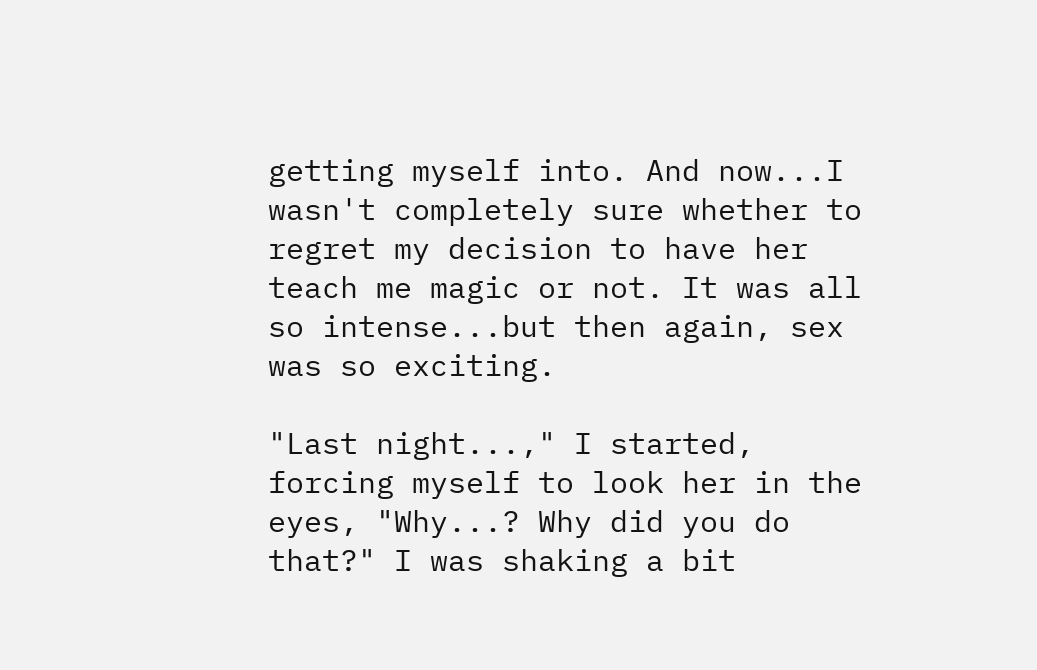getting myself into. And now...I wasn't completely sure whether to regret my decision to have her teach me magic or not. It was all so intense...but then again, sex was so exciting.

"Last night...," I started, forcing myself to look her in the eyes, "Why...? Why did you do that?" I was shaking a bit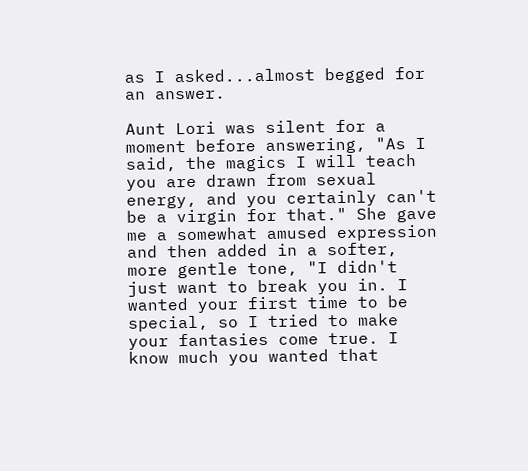as I asked...almost begged for an answer.

Aunt Lori was silent for a moment before answering, "As I said, the magics I will teach you are drawn from sexual energy, and you certainly can't be a virgin for that." She gave me a somewhat amused expression and then added in a softer, more gentle tone, "I didn't just want to break you in. I wanted your first time to be special, so I tried to make your fantasies come true. I know much you wanted that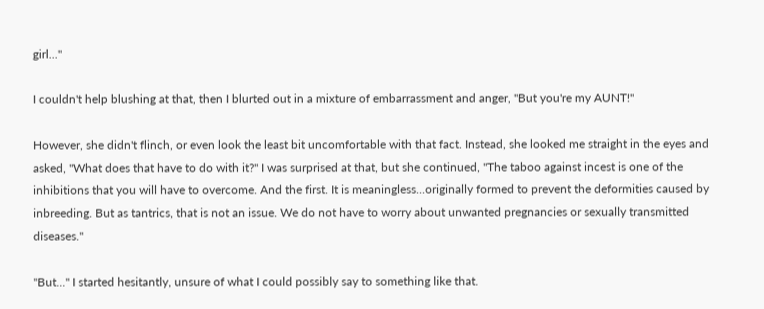girl..."

I couldn't help blushing at that, then I blurted out in a mixture of embarrassment and anger, "But you're my AUNT!"

However, she didn't flinch, or even look the least bit uncomfortable with that fact. Instead, she looked me straight in the eyes and asked, "What does that have to do with it?" I was surprised at that, but she continued, "The taboo against incest is one of the inhibitions that you will have to overcome. And the first. It is meaningless...originally formed to prevent the deformities caused by inbreeding. But as tantrics, that is not an issue. We do not have to worry about unwanted pregnancies or sexually transmitted diseases."

"But..." I started hesitantly, unsure of what I could possibly say to something like that.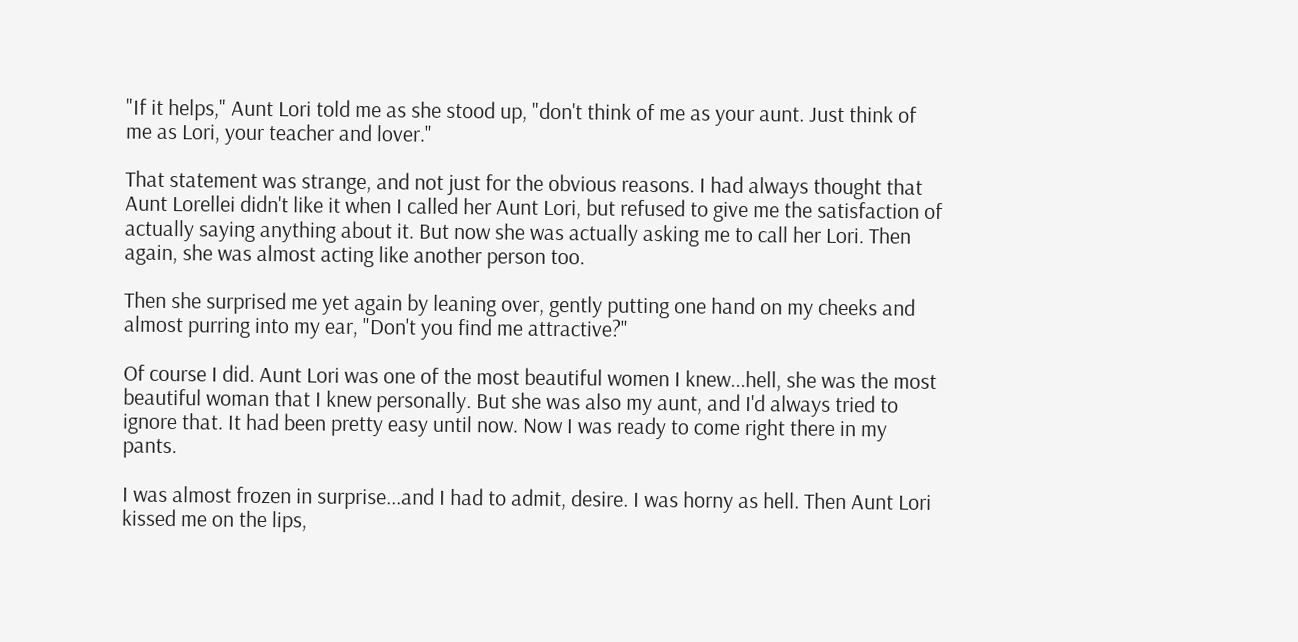"If it helps," Aunt Lori told me as she stood up, "don't think of me as your aunt. Just think of me as Lori, your teacher and lover."

That statement was strange, and not just for the obvious reasons. I had always thought that Aunt Lorellei didn't like it when I called her Aunt Lori, but refused to give me the satisfaction of actually saying anything about it. But now she was actually asking me to call her Lori. Then again, she was almost acting like another person too.

Then she surprised me yet again by leaning over, gently putting one hand on my cheeks and almost purring into my ear, "Don't you find me attractive?"

Of course I did. Aunt Lori was one of the most beautiful women I knew...hell, she was the most beautiful woman that I knew personally. But she was also my aunt, and I'd always tried to ignore that. It had been pretty easy until now. Now I was ready to come right there in my pants.

I was almost frozen in surprise...and I had to admit, desire. I was horny as hell. Then Aunt Lori kissed me on the lips,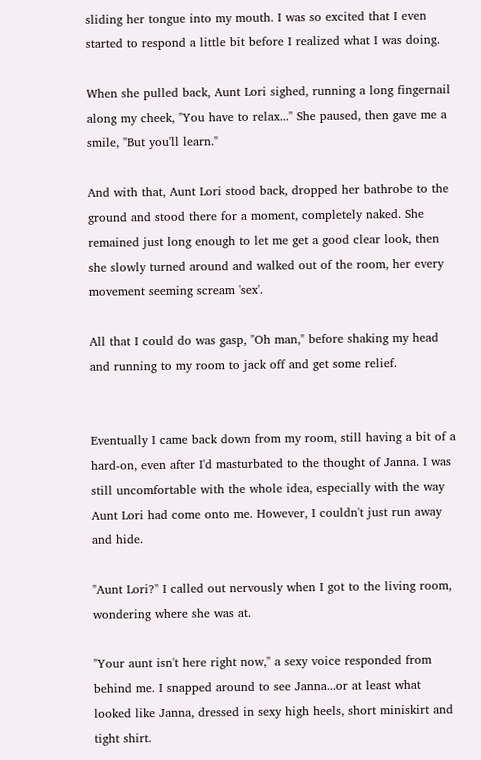sliding her tongue into my mouth. I was so excited that I even started to respond a little bit before I realized what I was doing.

When she pulled back, Aunt Lori sighed, running a long fingernail along my cheek, "You have to relax..." She paused, then gave me a smile, "But you'll learn."

And with that, Aunt Lori stood back, dropped her bathrobe to the ground and stood there for a moment, completely naked. She remained just long enough to let me get a good clear look, then she slowly turned around and walked out of the room, her every movement seeming scream 'sex'.

All that I could do was gasp, "Oh man," before shaking my head and running to my room to jack off and get some relief.


Eventually I came back down from my room, still having a bit of a hard-on, even after I'd masturbated to the thought of Janna. I was still uncomfortable with the whole idea, especially with the way Aunt Lori had come onto me. However, I couldn't just run away and hide.

"Aunt Lori?" I called out nervously when I got to the living room, wondering where she was at.

"Your aunt isn't here right now," a sexy voice responded from behind me. I snapped around to see Janna...or at least what looked like Janna, dressed in sexy high heels, short miniskirt and tight shirt.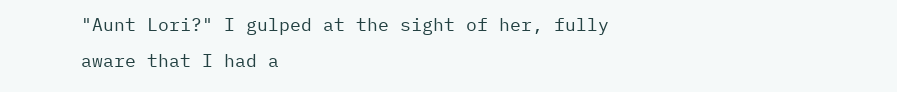"Aunt Lori?" I gulped at the sight of her, fully aware that I had a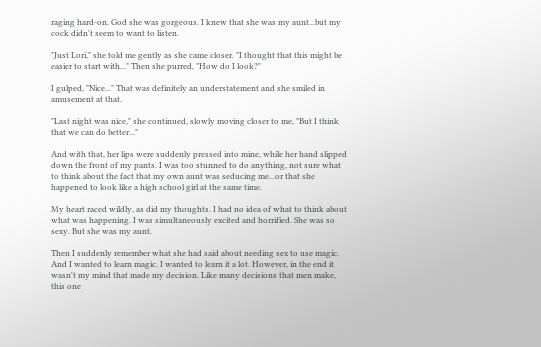raging hard-on. God she was gorgeous. I knew that she was my aunt...but my cock didn't seem to want to listen.

"Just Lori," she told me gently as she came closer. "I thought that this might be easier to start with..." Then she purred, "How do I look?"

I gulped, "Nice..." That was definitely an understatement and she smiled in amusement at that.

"Last night was nice," she continued, slowly moving closer to me, "But I think that we can do better..."

And with that, her lips were suddenly pressed into mine, while her hand slipped down the front of my pants. I was too stunned to do anything, not sure what to think about the fact that my own aunt was seducing me...or that she happened to look like a high school girl at the same time.

My heart raced wildly, as did my thoughts. I had no idea of what to think about what was happening. I was simultaneously excited and horrified. She was so sexy. But she was my aunt.

Then I suddenly remember what she had said about needing sex to use magic. And I wanted to learn magic. I wanted to learn it a lot. However, in the end it wasn't my mind that made my decision. Like many decisions that men make, this one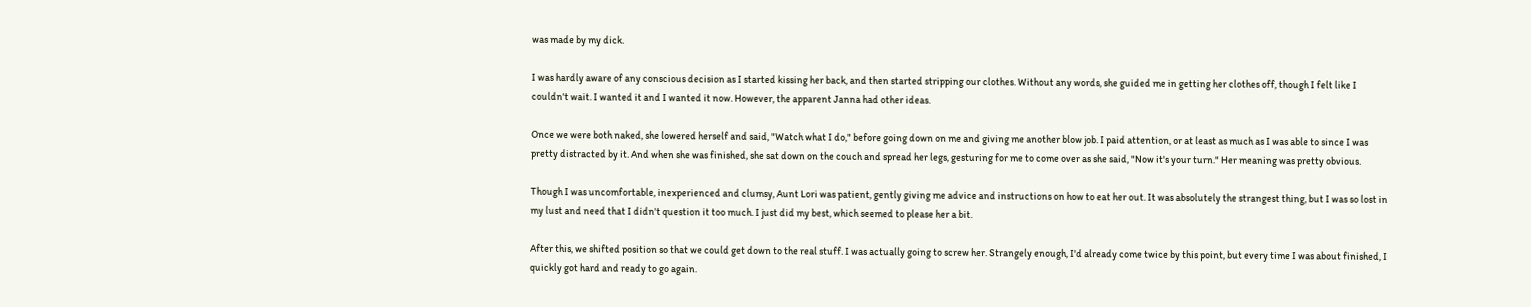was made by my dick.

I was hardly aware of any conscious decision as I started kissing her back, and then started stripping our clothes. Without any words, she guided me in getting her clothes off, though I felt like I couldn't wait. I wanted it and I wanted it now. However, the apparent Janna had other ideas.

Once we were both naked, she lowered herself and said, "Watch what I do," before going down on me and giving me another blow job. I paid attention, or at least as much as I was able to since I was pretty distracted by it. And when she was finished, she sat down on the couch and spread her legs, gesturing for me to come over as she said, "Now it's your turn." Her meaning was pretty obvious.

Though I was uncomfortable, inexperienced and clumsy, Aunt Lori was patient, gently giving me advice and instructions on how to eat her out. It was absolutely the strangest thing, but I was so lost in my lust and need that I didn't question it too much. I just did my best, which seemed to please her a bit.

After this, we shifted position so that we could get down to the real stuff. I was actually going to screw her. Strangely enough, I'd already come twice by this point, but every time I was about finished, I quickly got hard and ready to go again.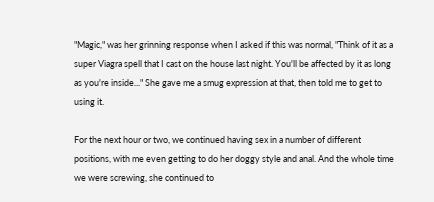"Magic," was her grinning response when I asked if this was normal, "Think of it as a super Viagra spell that I cast on the house last night. You'll be affected by it as long as you're inside..." She gave me a smug expression at that, then told me to get to using it.

For the next hour or two, we continued having sex in a number of different positions, with me even getting to do her doggy style and anal. And the whole time we were screwing, she continued to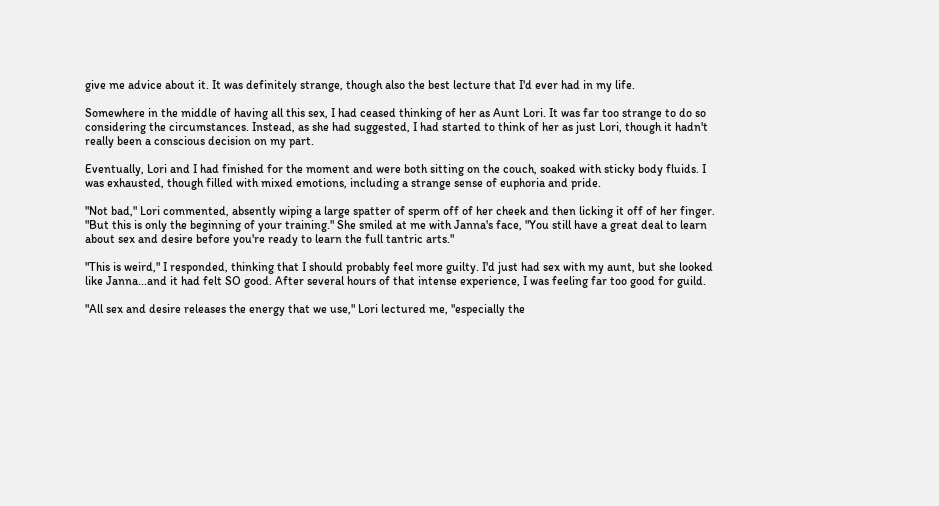give me advice about it. It was definitely strange, though also the best lecture that I'd ever had in my life.

Somewhere in the middle of having all this sex, I had ceased thinking of her as Aunt Lori. It was far too strange to do so considering the circumstances. Instead, as she had suggested, I had started to think of her as just Lori, though it hadn't really been a conscious decision on my part.

Eventually, Lori and I had finished for the moment and were both sitting on the couch, soaked with sticky body fluids. I was exhausted, though filled with mixed emotions, including a strange sense of euphoria and pride.

"Not bad," Lori commented, absently wiping a large spatter of sperm off of her cheek and then licking it off of her finger. "But this is only the beginning of your training." She smiled at me with Janna's face, "You still have a great deal to learn about sex and desire before you're ready to learn the full tantric arts."

"This is weird," I responded, thinking that I should probably feel more guilty. I'd just had sex with my aunt, but she looked like Janna...and it had felt SO good. After several hours of that intense experience, I was feeling far too good for guild.

"All sex and desire releases the energy that we use," Lori lectured me, "especially the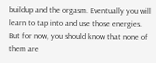buildup and the orgasm. Eventually you will learn to tap into and use those energies. But for now, you should know that none of them are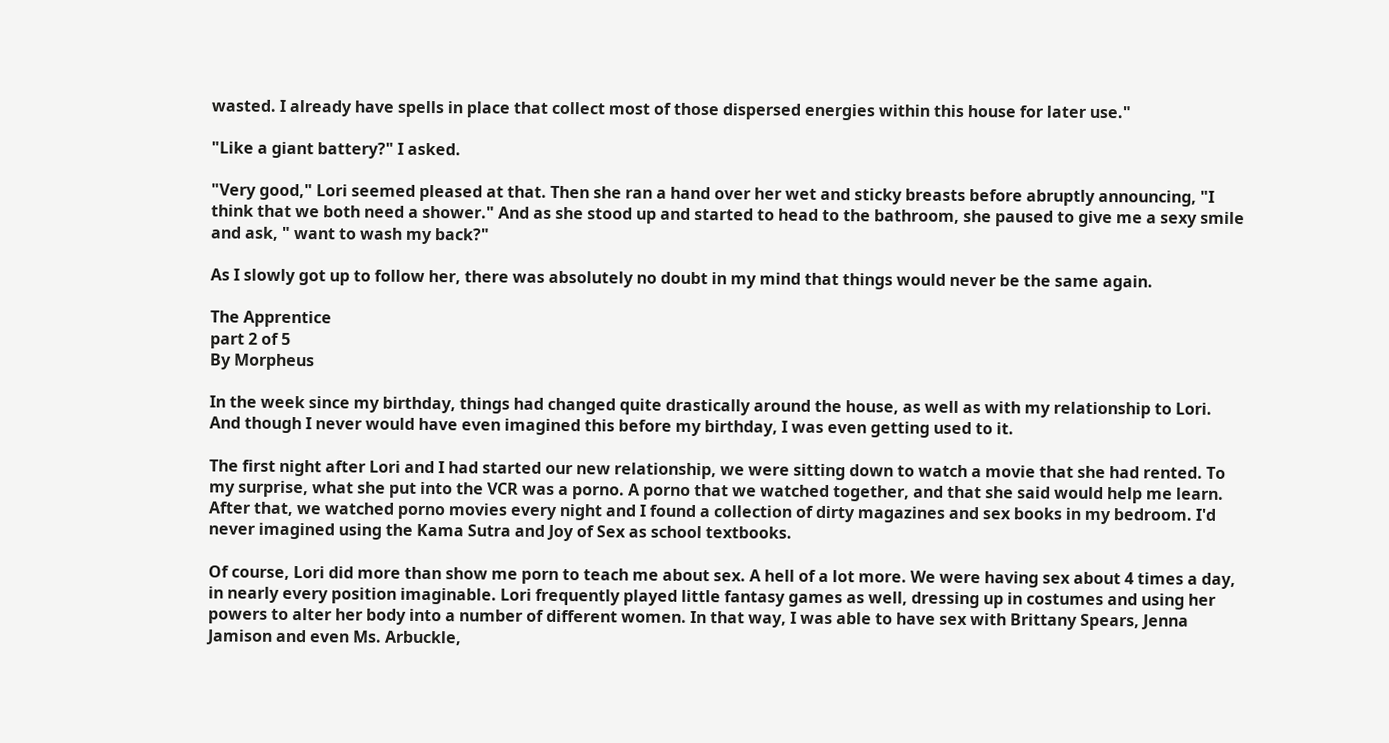wasted. I already have spells in place that collect most of those dispersed energies within this house for later use."

"Like a giant battery?" I asked.

"Very good," Lori seemed pleased at that. Then she ran a hand over her wet and sticky breasts before abruptly announcing, "I think that we both need a shower." And as she stood up and started to head to the bathroom, she paused to give me a sexy smile and ask, " want to wash my back?"

As I slowly got up to follow her, there was absolutely no doubt in my mind that things would never be the same again.

The Apprentice
part 2 of 5
By Morpheus

In the week since my birthday, things had changed quite drastically around the house, as well as with my relationship to Lori. And though I never would have even imagined this before my birthday, I was even getting used to it.

The first night after Lori and I had started our new relationship, we were sitting down to watch a movie that she had rented. To my surprise, what she put into the VCR was a porno. A porno that we watched together, and that she said would help me learn. After that, we watched porno movies every night and I found a collection of dirty magazines and sex books in my bedroom. I'd never imagined using the Kama Sutra and Joy of Sex as school textbooks.

Of course, Lori did more than show me porn to teach me about sex. A hell of a lot more. We were having sex about 4 times a day, in nearly every position imaginable. Lori frequently played little fantasy games as well, dressing up in costumes and using her powers to alter her body into a number of different women. In that way, I was able to have sex with Brittany Spears, Jenna Jamison and even Ms. Arbuckle,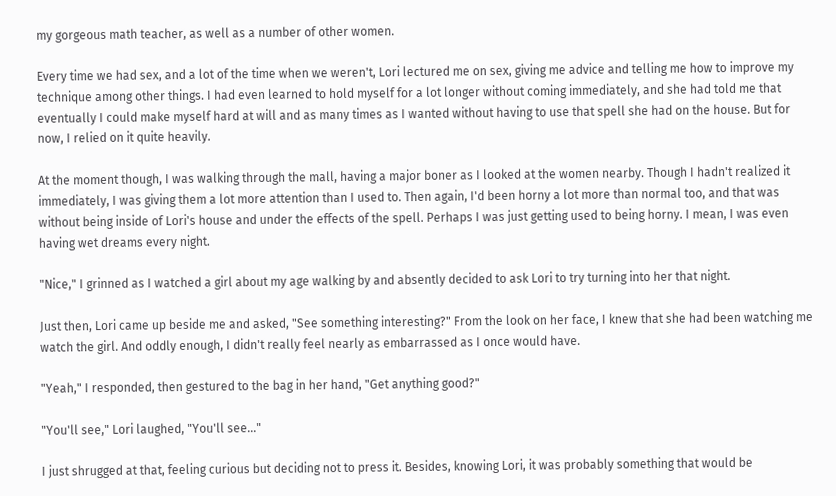my gorgeous math teacher, as well as a number of other women.

Every time we had sex, and a lot of the time when we weren't, Lori lectured me on sex, giving me advice and telling me how to improve my technique among other things. I had even learned to hold myself for a lot longer without coming immediately, and she had told me that eventually I could make myself hard at will and as many times as I wanted without having to use that spell she had on the house. But for now, I relied on it quite heavily.

At the moment though, I was walking through the mall, having a major boner as I looked at the women nearby. Though I hadn't realized it immediately, I was giving them a lot more attention than I used to. Then again, I'd been horny a lot more than normal too, and that was without being inside of Lori's house and under the effects of the spell. Perhaps I was just getting used to being horny. I mean, I was even having wet dreams every night.

"Nice," I grinned as I watched a girl about my age walking by and absently decided to ask Lori to try turning into her that night.

Just then, Lori came up beside me and asked, "See something interesting?" From the look on her face, I knew that she had been watching me watch the girl. And oddly enough, I didn't really feel nearly as embarrassed as I once would have.

"Yeah," I responded, then gestured to the bag in her hand, "Get anything good?"

"You'll see," Lori laughed, "You'll see..."

I just shrugged at that, feeling curious but deciding not to press it. Besides, knowing Lori, it was probably something that would be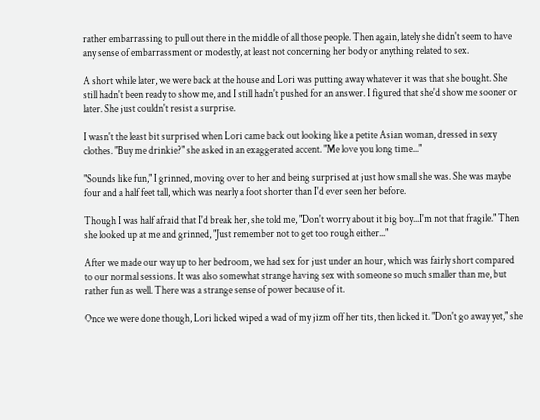rather embarrassing to pull out there in the middle of all those people. Then again, lately she didn't seem to have any sense of embarrassment or modestly, at least not concerning her body or anything related to sex.

A short while later, we were back at the house and Lori was putting away whatever it was that she bought. She still hadn't been ready to show me, and I still hadn't pushed for an answer. I figured that she'd show me sooner or later. She just couldn't resist a surprise.

I wasn't the least bit surprised when Lori came back out looking like a petite Asian woman, dressed in sexy clothes. "Buy me drinkie?" she asked in an exaggerated accent. "Me love you long time..."

"Sounds like fun," I grinned, moving over to her and being surprised at just how small she was. She was maybe four and a half feet tall, which was nearly a foot shorter than I'd ever seen her before.

Though I was half afraid that I'd break her, she told me, "Don't worry about it big boy...I'm not that fragile." Then she looked up at me and grinned, "Just remember not to get too rough either..."

After we made our way up to her bedroom, we had sex for just under an hour, which was fairly short compared to our normal sessions. It was also somewhat strange having sex with someone so much smaller than me, but rather fun as well. There was a strange sense of power because of it.

Once we were done though, Lori licked wiped a wad of my jizm off her tits, then licked it. "Don't go away yet," she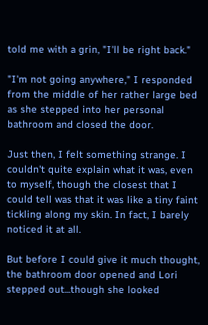told me with a grin, "I'll be right back."

"I'm not going anywhere," I responded from the middle of her rather large bed as she stepped into her personal bathroom and closed the door.

Just then, I felt something strange. I couldn't quite explain what it was, even to myself, though the closest that I could tell was that it was like a tiny faint tickling along my skin. In fact, I barely noticed it at all.

But before I could give it much thought, the bathroom door opened and Lori stepped out...though she looked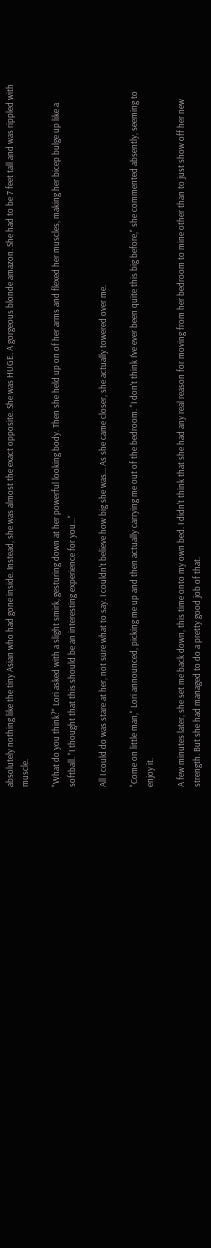absolutely nothing like the tiny Asian who had gone inside. Instead, she was almost the exact opposite. She was HUGE. A gorgeous blonde amazon. She had to be 7 feet tall and was rippled with muscle.

"What do you think?" Lori asked with a slight smirk, gesturing down at her powerful looking body. Then she held up on of her arms and flexed her muscles, making her bicep bulge up like a softball. "I thought that this should be an interesting experience for you..."

All I could do was stare at her, not sure what to say. I couldn't believe how big she was... As she came closer, she actually towered over me.

"Come on little man," Lori announced, picking me up and then actually carrying me out of the bedroom. "I don't think I've ever been quite this big before," she commented absently, seeming to enjoy it.

A few minutes later, she set me back down, this time onto my own bed. I didn't think that she had any real reason for moving from her bedroom to mine other than to just show off her new strength. But she had managed to do a pretty good job of that.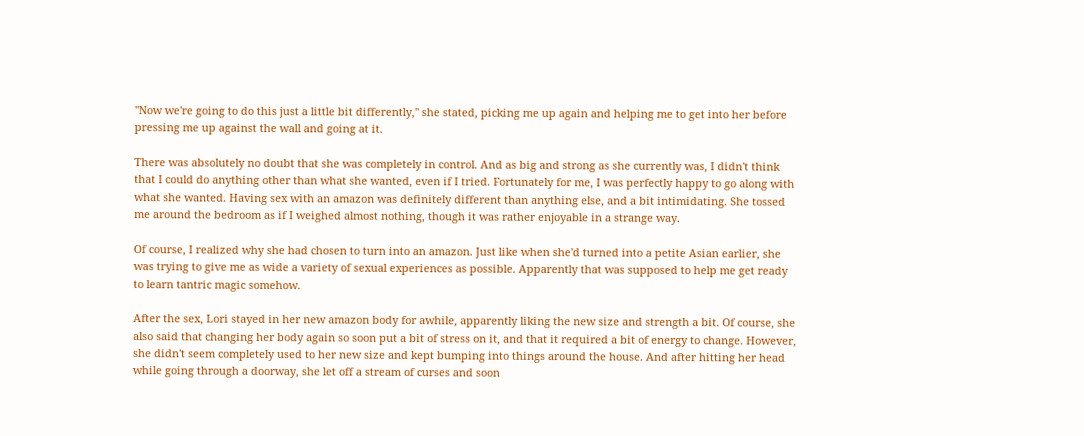"Now we're going to do this just a little bit differently," she stated, picking me up again and helping me to get into her before pressing me up against the wall and going at it.

There was absolutely no doubt that she was completely in control. And as big and strong as she currently was, I didn't think that I could do anything other than what she wanted, even if I tried. Fortunately for me, I was perfectly happy to go along with what she wanted. Having sex with an amazon was definitely different than anything else, and a bit intimidating. She tossed me around the bedroom as if I weighed almost nothing, though it was rather enjoyable in a strange way.

Of course, I realized why she had chosen to turn into an amazon. Just like when she'd turned into a petite Asian earlier, she was trying to give me as wide a variety of sexual experiences as possible. Apparently that was supposed to help me get ready to learn tantric magic somehow.

After the sex, Lori stayed in her new amazon body for awhile, apparently liking the new size and strength a bit. Of course, she also said that changing her body again so soon put a bit of stress on it, and that it required a bit of energy to change. However, she didn't seem completely used to her new size and kept bumping into things around the house. And after hitting her head while going through a doorway, she let off a stream of curses and soon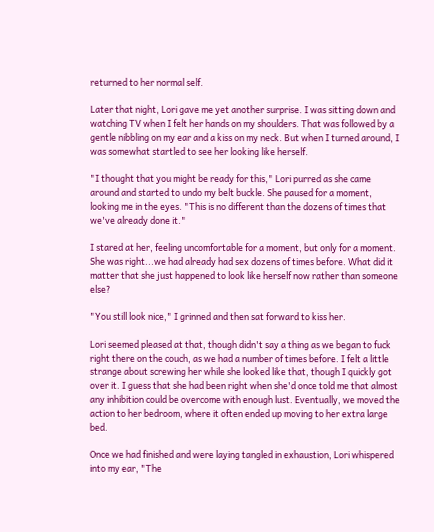returned to her normal self.

Later that night, Lori gave me yet another surprise. I was sitting down and watching TV when I felt her hands on my shoulders. That was followed by a gentle nibbling on my ear and a kiss on my neck. But when I turned around, I was somewhat startled to see her looking like herself.

"I thought that you might be ready for this," Lori purred as she came around and started to undo my belt buckle. She paused for a moment, looking me in the eyes. "This is no different than the dozens of times that we've already done it."

I stared at her, feeling uncomfortable for a moment, but only for a moment. She was right...we had already had sex dozens of times before. What did it matter that she just happened to look like herself now rather than someone else?

"You still look nice," I grinned and then sat forward to kiss her.

Lori seemed pleased at that, though didn't say a thing as we began to fuck right there on the couch, as we had a number of times before. I felt a little strange about screwing her while she looked like that, though I quickly got over it. I guess that she had been right when she'd once told me that almost any inhibition could be overcome with enough lust. Eventually, we moved the action to her bedroom, where it often ended up moving to her extra large bed.

Once we had finished and were laying tangled in exhaustion, Lori whispered into my ear, "The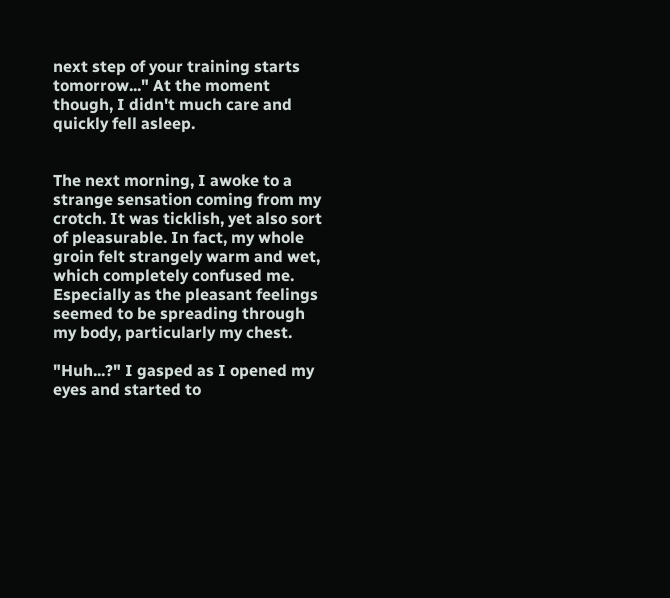next step of your training starts tomorrow..." At the moment though, I didn't much care and quickly fell asleep.


The next morning, I awoke to a strange sensation coming from my crotch. It was ticklish, yet also sort of pleasurable. In fact, my whole groin felt strangely warm and wet, which completely confused me. Especially as the pleasant feelings seemed to be spreading through my body, particularly my chest.

"Huh...?" I gasped as I opened my eyes and started to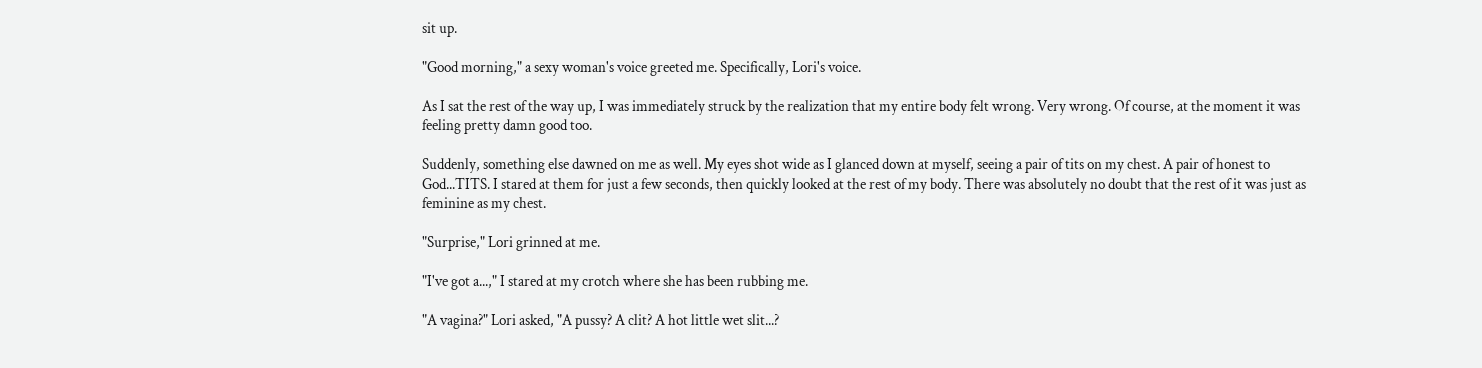sit up.

"Good morning," a sexy woman's voice greeted me. Specifically, Lori's voice.

As I sat the rest of the way up, I was immediately struck by the realization that my entire body felt wrong. Very wrong. Of course, at the moment it was feeling pretty damn good too.

Suddenly, something else dawned on me as well. My eyes shot wide as I glanced down at myself, seeing a pair of tits on my chest. A pair of honest to God...TITS. I stared at them for just a few seconds, then quickly looked at the rest of my body. There was absolutely no doubt that the rest of it was just as feminine as my chest.

"Surprise," Lori grinned at me.

"I've got a...," I stared at my crotch where she has been rubbing me.

"A vagina?" Lori asked, "A pussy? A clit? A hot little wet slit...?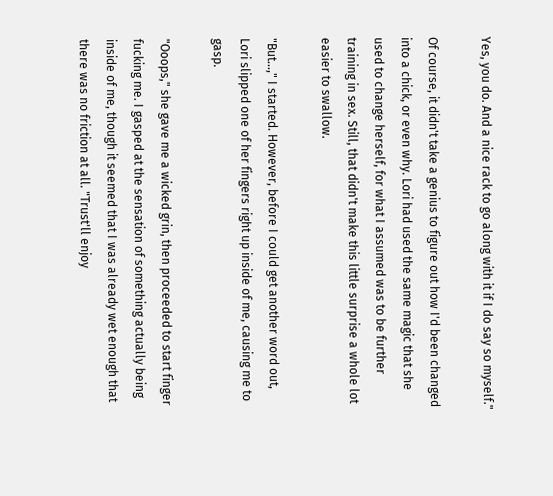Yes, you do. And a nice rack to go along with it if I do say so myself."

Of course, it didn't take a genius to figure out how I'd been changed into a chick, or even why. Lori had used the same magic that she used to change herself, for what I assumed was to be further training in sex. Still, that didn't make this little surprise a whole lot easier to swallow.

"But...," I started. However, before I could get another word out, Lori slipped one of her fingers right up inside of me, causing me to gasp.

"Ooops," she gave me a wicked grin, then proceeded to start finger fucking me. I gasped at the sensation of something actually being inside of me, though it seemed that I was already wet enough that there was no friction at all. "Trust'll enjoy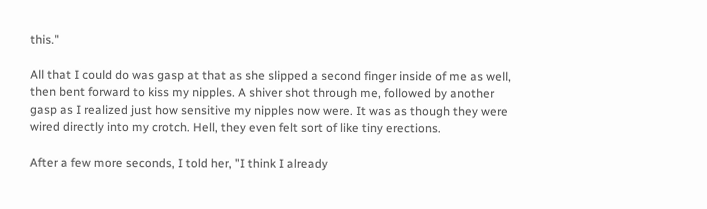this."

All that I could do was gasp at that as she slipped a second finger inside of me as well, then bent forward to kiss my nipples. A shiver shot through me, followed by another gasp as I realized just how sensitive my nipples now were. It was as though they were wired directly into my crotch. Hell, they even felt sort of like tiny erections.

After a few more seconds, I told her, "I think I already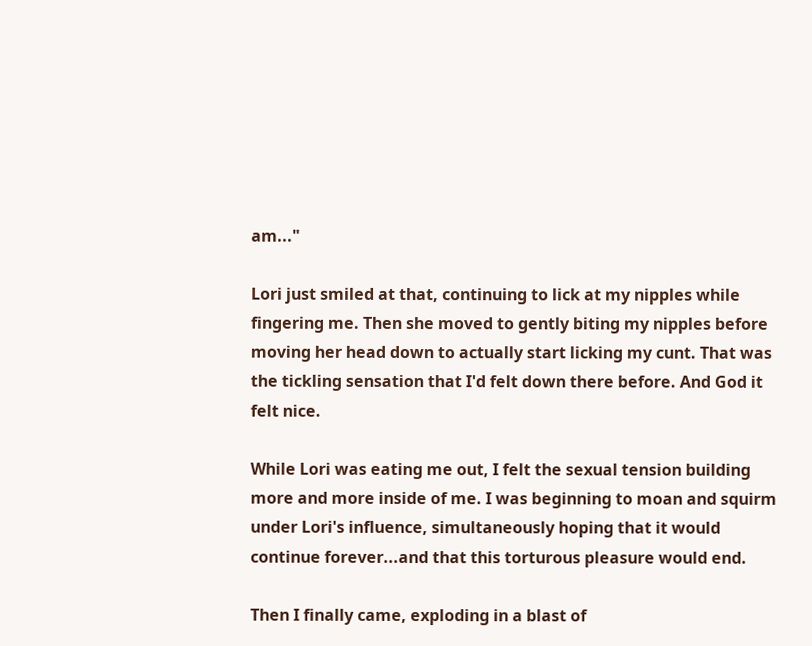am..."

Lori just smiled at that, continuing to lick at my nipples while fingering me. Then she moved to gently biting my nipples before moving her head down to actually start licking my cunt. That was the tickling sensation that I'd felt down there before. And God it felt nice.

While Lori was eating me out, I felt the sexual tension building more and more inside of me. I was beginning to moan and squirm under Lori's influence, simultaneously hoping that it would continue forever...and that this torturous pleasure would end.

Then I finally came, exploding in a blast of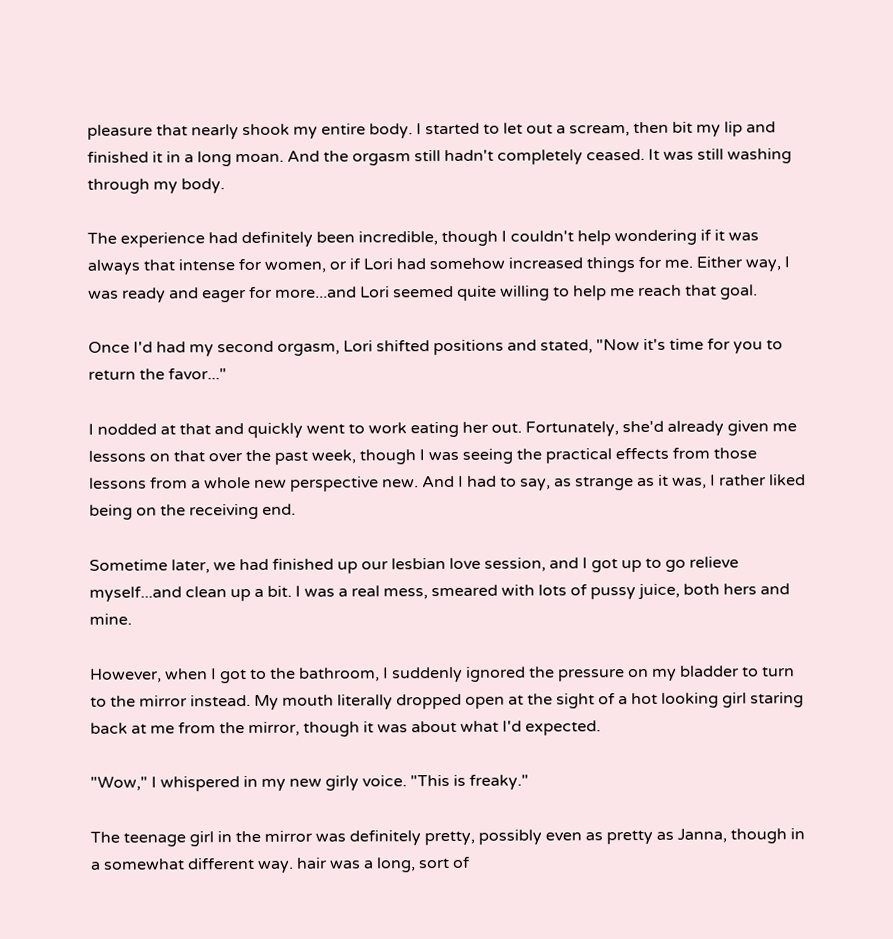pleasure that nearly shook my entire body. I started to let out a scream, then bit my lip and finished it in a long moan. And the orgasm still hadn't completely ceased. It was still washing through my body.

The experience had definitely been incredible, though I couldn't help wondering if it was always that intense for women, or if Lori had somehow increased things for me. Either way, I was ready and eager for more...and Lori seemed quite willing to help me reach that goal.

Once I'd had my second orgasm, Lori shifted positions and stated, "Now it's time for you to return the favor..."

I nodded at that and quickly went to work eating her out. Fortunately, she'd already given me lessons on that over the past week, though I was seeing the practical effects from those lessons from a whole new perspective new. And I had to say, as strange as it was, I rather liked being on the receiving end.

Sometime later, we had finished up our lesbian love session, and I got up to go relieve myself...and clean up a bit. I was a real mess, smeared with lots of pussy juice, both hers and mine.

However, when I got to the bathroom, I suddenly ignored the pressure on my bladder to turn to the mirror instead. My mouth literally dropped open at the sight of a hot looking girl staring back at me from the mirror, though it was about what I'd expected.

"Wow," I whispered in my new girly voice. "This is freaky."

The teenage girl in the mirror was definitely pretty, possibly even as pretty as Janna, though in a somewhat different way. hair was a long, sort of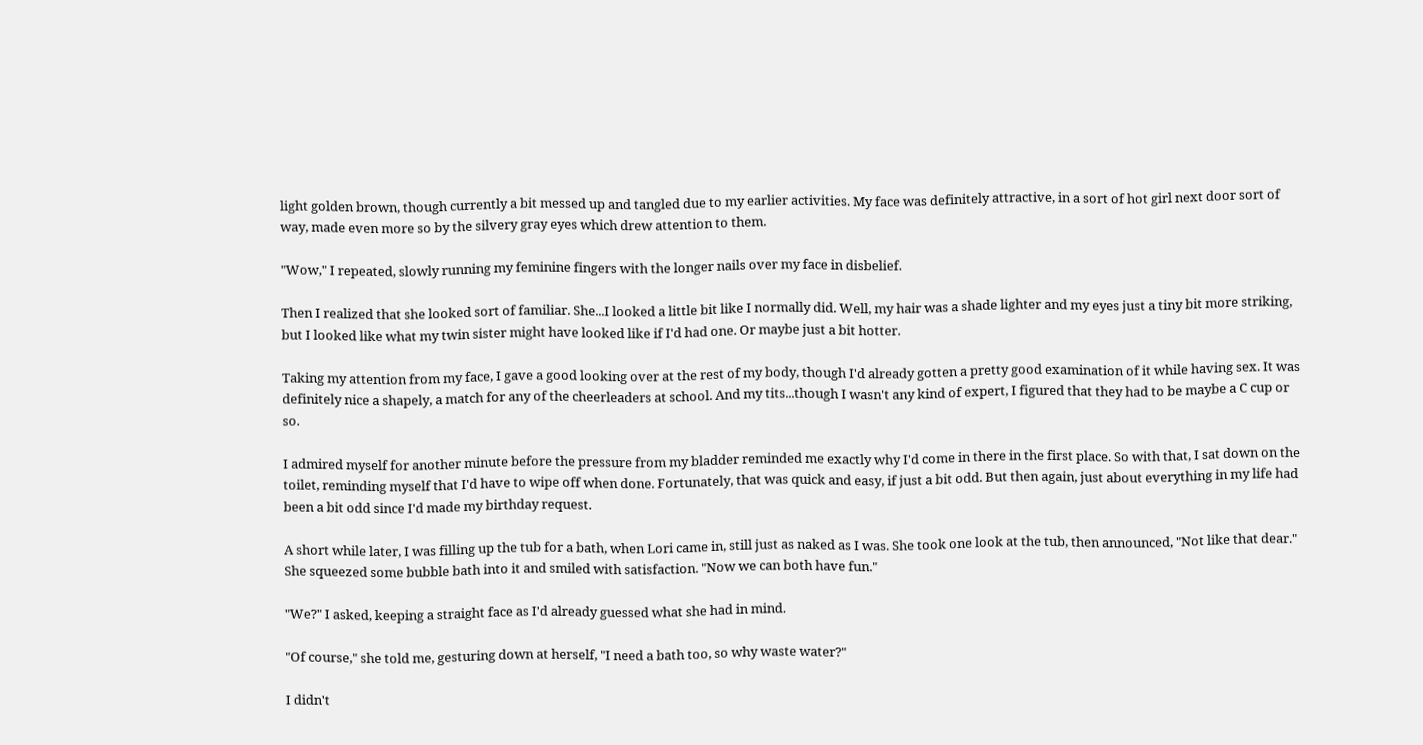light golden brown, though currently a bit messed up and tangled due to my earlier activities. My face was definitely attractive, in a sort of hot girl next door sort of way, made even more so by the silvery gray eyes which drew attention to them.

"Wow," I repeated, slowly running my feminine fingers with the longer nails over my face in disbelief.

Then I realized that she looked sort of familiar. She...I looked a little bit like I normally did. Well, my hair was a shade lighter and my eyes just a tiny bit more striking, but I looked like what my twin sister might have looked like if I'd had one. Or maybe just a bit hotter.

Taking my attention from my face, I gave a good looking over at the rest of my body, though I'd already gotten a pretty good examination of it while having sex. It was definitely nice a shapely, a match for any of the cheerleaders at school. And my tits...though I wasn't any kind of expert, I figured that they had to be maybe a C cup or so.

I admired myself for another minute before the pressure from my bladder reminded me exactly why I'd come in there in the first place. So with that, I sat down on the toilet, reminding myself that I'd have to wipe off when done. Fortunately, that was quick and easy, if just a bit odd. But then again, just about everything in my life had been a bit odd since I'd made my birthday request.

A short while later, I was filling up the tub for a bath, when Lori came in, still just as naked as I was. She took one look at the tub, then announced, "Not like that dear." She squeezed some bubble bath into it and smiled with satisfaction. "Now we can both have fun."

"We?" I asked, keeping a straight face as I'd already guessed what she had in mind.

"Of course," she told me, gesturing down at herself, "I need a bath too, so why waste water?"

I didn't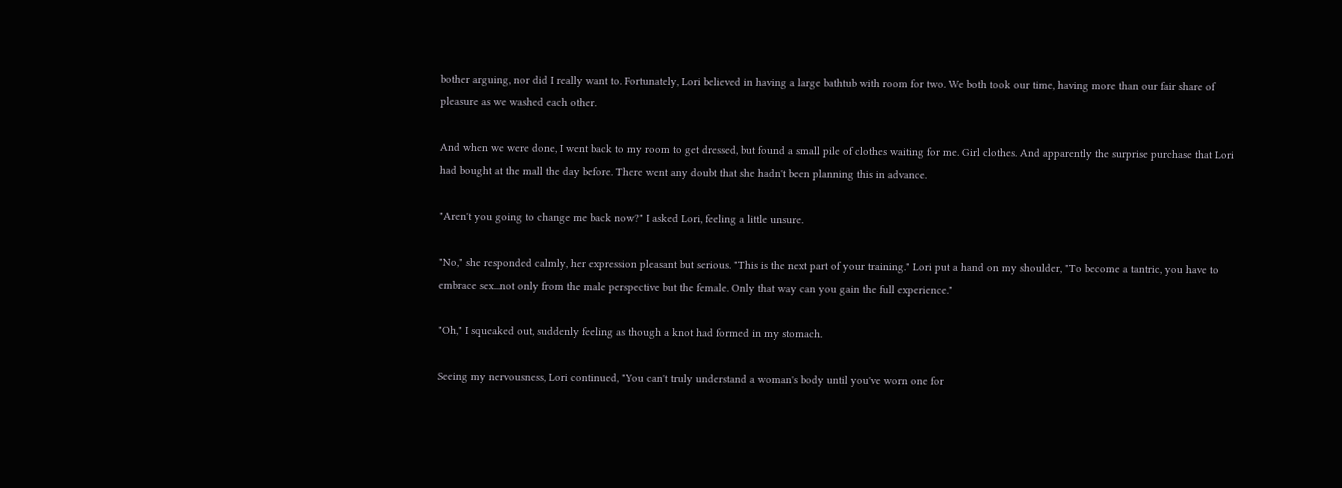bother arguing, nor did I really want to. Fortunately, Lori believed in having a large bathtub with room for two. We both took our time, having more than our fair share of pleasure as we washed each other.

And when we were done, I went back to my room to get dressed, but found a small pile of clothes waiting for me. Girl clothes. And apparently the surprise purchase that Lori had bought at the mall the day before. There went any doubt that she hadn't been planning this in advance.

"Aren't you going to change me back now?" I asked Lori, feeling a little unsure.

"No," she responded calmly, her expression pleasant but serious. "This is the next part of your training." Lori put a hand on my shoulder, "To become a tantric, you have to embrace sex...not only from the male perspective but the female. Only that way can you gain the full experience."

"Oh," I squeaked out, suddenly feeling as though a knot had formed in my stomach.

Seeing my nervousness, Lori continued, "You can't truly understand a woman's body until you've worn one for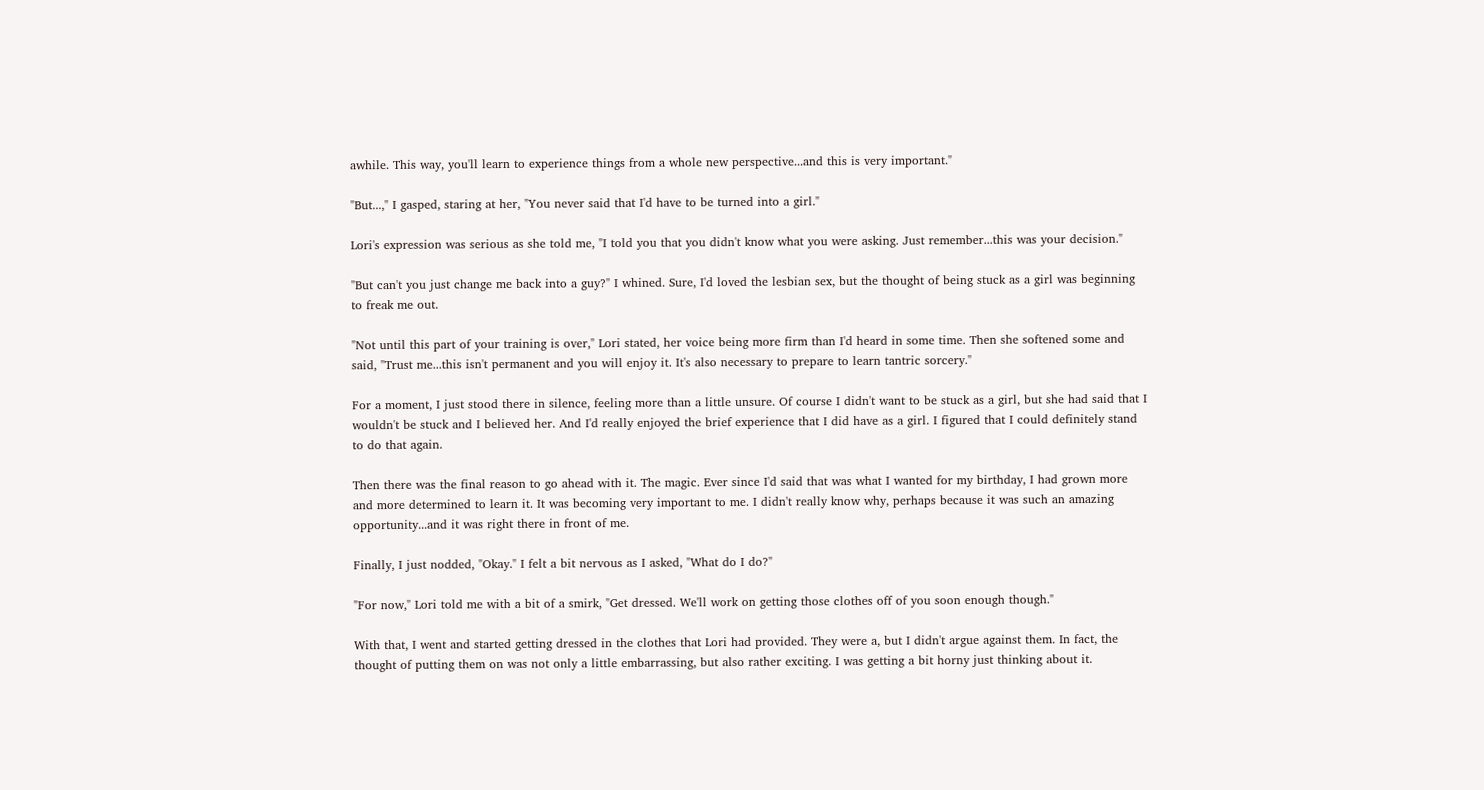awhile. This way, you'll learn to experience things from a whole new perspective...and this is very important."

"But...," I gasped, staring at her, "You never said that I'd have to be turned into a girl."

Lori's expression was serious as she told me, "I told you that you didn't know what you were asking. Just remember...this was your decision."

"But can't you just change me back into a guy?" I whined. Sure, I'd loved the lesbian sex, but the thought of being stuck as a girl was beginning to freak me out.

"Not until this part of your training is over," Lori stated, her voice being more firm than I'd heard in some time. Then she softened some and said, "Trust me...this isn't permanent and you will enjoy it. It's also necessary to prepare to learn tantric sorcery."

For a moment, I just stood there in silence, feeling more than a little unsure. Of course I didn't want to be stuck as a girl, but she had said that I wouldn't be stuck and I believed her. And I'd really enjoyed the brief experience that I did have as a girl. I figured that I could definitely stand to do that again.

Then there was the final reason to go ahead with it. The magic. Ever since I'd said that was what I wanted for my birthday, I had grown more and more determined to learn it. It was becoming very important to me. I didn't really know why, perhaps because it was such an amazing opportunity...and it was right there in front of me.

Finally, I just nodded, "Okay." I felt a bit nervous as I asked, "What do I do?"

"For now," Lori told me with a bit of a smirk, "Get dressed. We'll work on getting those clothes off of you soon enough though."

With that, I went and started getting dressed in the clothes that Lori had provided. They were a, but I didn't argue against them. In fact, the thought of putting them on was not only a little embarrassing, but also rather exciting. I was getting a bit horny just thinking about it.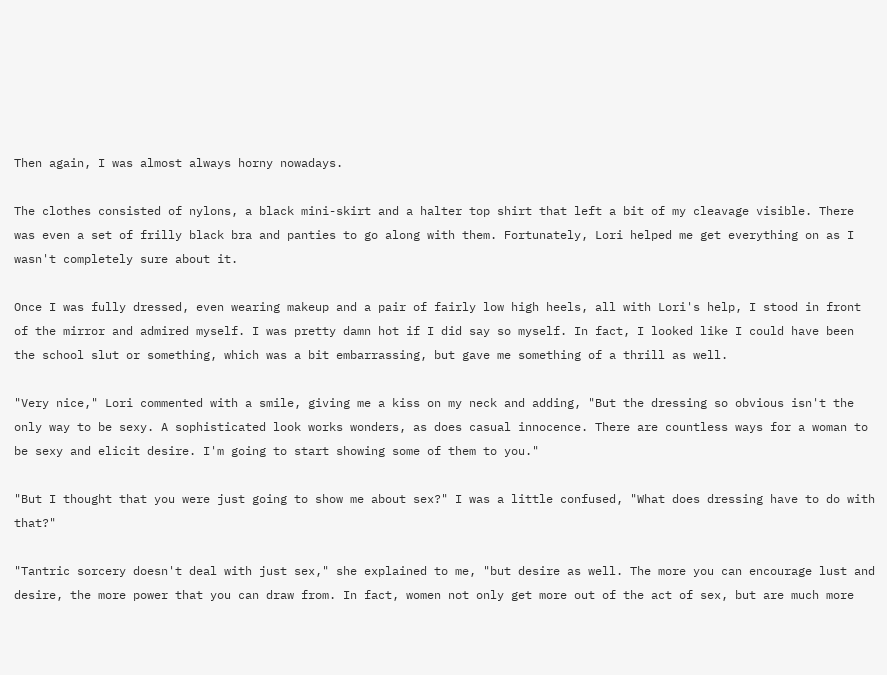Then again, I was almost always horny nowadays.

The clothes consisted of nylons, a black mini-skirt and a halter top shirt that left a bit of my cleavage visible. There was even a set of frilly black bra and panties to go along with them. Fortunately, Lori helped me get everything on as I wasn't completely sure about it.

Once I was fully dressed, even wearing makeup and a pair of fairly low high heels, all with Lori's help, I stood in front of the mirror and admired myself. I was pretty damn hot if I did say so myself. In fact, I looked like I could have been the school slut or something, which was a bit embarrassing, but gave me something of a thrill as well.

"Very nice," Lori commented with a smile, giving me a kiss on my neck and adding, "But the dressing so obvious isn't the only way to be sexy. A sophisticated look works wonders, as does casual innocence. There are countless ways for a woman to be sexy and elicit desire. I'm going to start showing some of them to you."

"But I thought that you were just going to show me about sex?" I was a little confused, "What does dressing have to do with that?"

"Tantric sorcery doesn't deal with just sex," she explained to me, "but desire as well. The more you can encourage lust and desire, the more power that you can draw from. In fact, women not only get more out of the act of sex, but are much more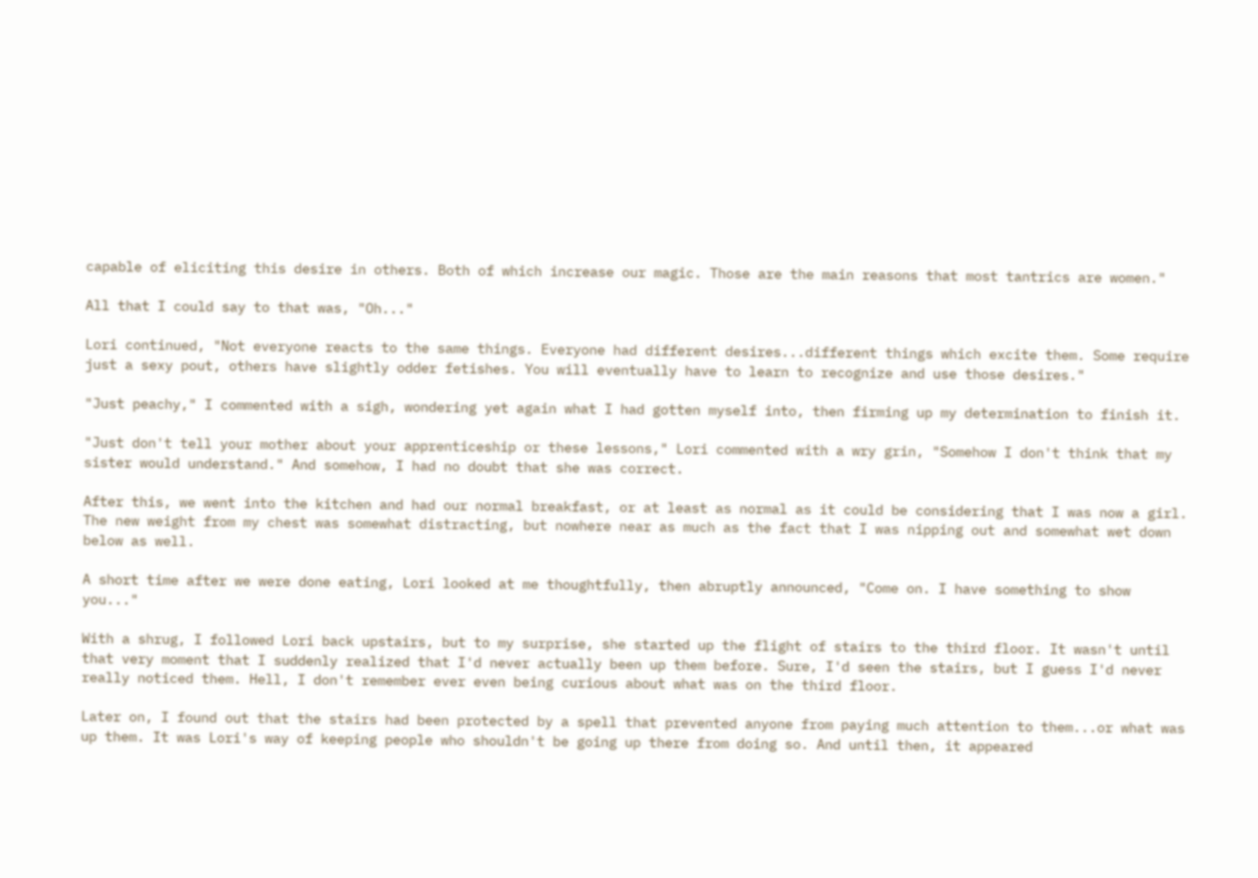capable of eliciting this desire in others. Both of which increase our magic. Those are the main reasons that most tantrics are women."

All that I could say to that was, "Oh..."

Lori continued, "Not everyone reacts to the same things. Everyone had different desires...different things which excite them. Some require just a sexy pout, others have slightly odder fetishes. You will eventually have to learn to recognize and use those desires."

"Just peachy," I commented with a sigh, wondering yet again what I had gotten myself into, then firming up my determination to finish it.

"Just don't tell your mother about your apprenticeship or these lessons," Lori commented with a wry grin, "Somehow I don't think that my sister would understand." And somehow, I had no doubt that she was correct.

After this, we went into the kitchen and had our normal breakfast, or at least as normal as it could be considering that I was now a girl. The new weight from my chest was somewhat distracting, but nowhere near as much as the fact that I was nipping out and somewhat wet down below as well.

A short time after we were done eating, Lori looked at me thoughtfully, then abruptly announced, "Come on. I have something to show you..."

With a shrug, I followed Lori back upstairs, but to my surprise, she started up the flight of stairs to the third floor. It wasn't until that very moment that I suddenly realized that I'd never actually been up them before. Sure, I'd seen the stairs, but I guess I'd never really noticed them. Hell, I don't remember ever even being curious about what was on the third floor.

Later on, I found out that the stairs had been protected by a spell that prevented anyone from paying much attention to them...or what was up them. It was Lori's way of keeping people who shouldn't be going up there from doing so. And until then, it appeared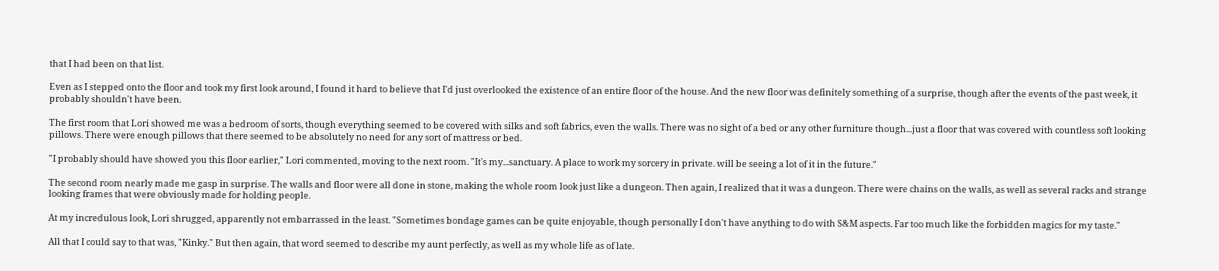that I had been on that list.

Even as I stepped onto the floor and took my first look around, I found it hard to believe that I'd just overlooked the existence of an entire floor of the house. And the new floor was definitely something of a surprise, though after the events of the past week, it probably shouldn't have been.

The first room that Lori showed me was a bedroom of sorts, though everything seemed to be covered with silks and soft fabrics, even the walls. There was no sight of a bed or any other furniture though...just a floor that was covered with countless soft looking pillows. There were enough pillows that there seemed to be absolutely no need for any sort of mattress or bed.

"I probably should have showed you this floor earlier," Lori commented, moving to the next room. "It's my...sanctuary. A place to work my sorcery in private. will be seeing a lot of it in the future."

The second room nearly made me gasp in surprise. The walls and floor were all done in stone, making the whole room look just like a dungeon. Then again, I realized that it was a dungeon. There were chains on the walls, as well as several racks and strange looking frames that were obviously made for holding people.

At my incredulous look, Lori shrugged, apparently not embarrassed in the least. "Sometimes bondage games can be quite enjoyable, though personally I don't have anything to do with S&M aspects. Far too much like the forbidden magics for my taste."

All that I could say to that was, "Kinky." But then again, that word seemed to describe my aunt perfectly, as well as my whole life as of late.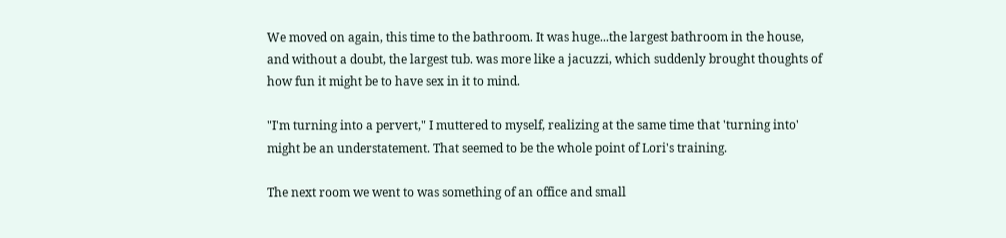We moved on again, this time to the bathroom. It was huge...the largest bathroom in the house, and without a doubt, the largest tub. was more like a jacuzzi, which suddenly brought thoughts of how fun it might be to have sex in it to mind.

"I'm turning into a pervert," I muttered to myself, realizing at the same time that 'turning into' might be an understatement. That seemed to be the whole point of Lori's training.

The next room we went to was something of an office and small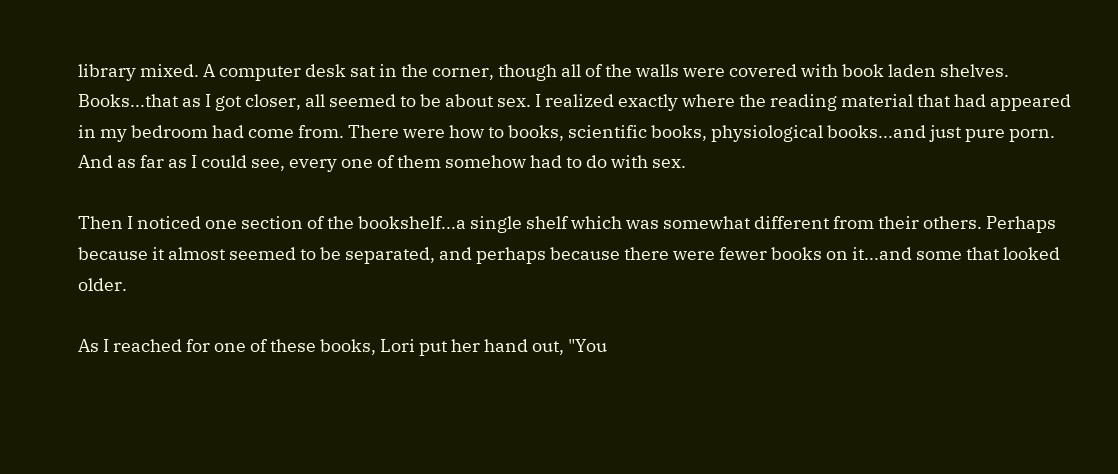library mixed. A computer desk sat in the corner, though all of the walls were covered with book laden shelves. Books...that as I got closer, all seemed to be about sex. I realized exactly where the reading material that had appeared in my bedroom had come from. There were how to books, scientific books, physiological books...and just pure porn. And as far as I could see, every one of them somehow had to do with sex.

Then I noticed one section of the bookshelf...a single shelf which was somewhat different from their others. Perhaps because it almost seemed to be separated, and perhaps because there were fewer books on it...and some that looked older.

As I reached for one of these books, Lori put her hand out, "You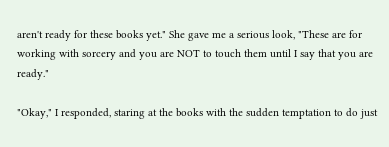aren't ready for these books yet." She gave me a serious look, "These are for working with sorcery and you are NOT to touch them until I say that you are ready."

"Okay," I responded, staring at the books with the sudden temptation to do just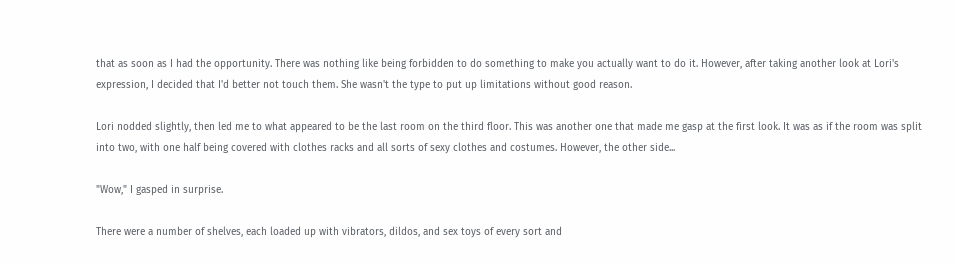that as soon as I had the opportunity. There was nothing like being forbidden to do something to make you actually want to do it. However, after taking another look at Lori's expression, I decided that I'd better not touch them. She wasn't the type to put up limitations without good reason.

Lori nodded slightly, then led me to what appeared to be the last room on the third floor. This was another one that made me gasp at the first look. It was as if the room was split into two, with one half being covered with clothes racks and all sorts of sexy clothes and costumes. However, the other side...

"Wow," I gasped in surprise.

There were a number of shelves, each loaded up with vibrators, dildos, and sex toys of every sort and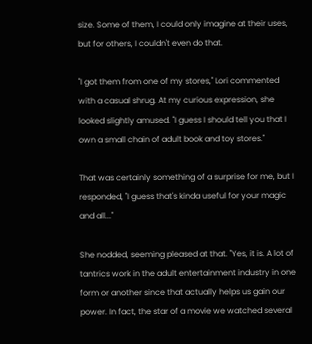size. Some of them, I could only imagine at their uses, but for others, I couldn't even do that.

"I got them from one of my stores," Lori commented with a casual shrug. At my curious expression, she looked slightly amused. "I guess I should tell you that I own a small chain of adult book and toy stores."

That was certainly something of a surprise for me, but I responded, "I guess that's kinda useful for your magic and all..."

She nodded, seeming pleased at that. "Yes, it is. A lot of tantrics work in the adult entertainment industry in one form or another since that actually helps us gain our power. In fact, the star of a movie we watched several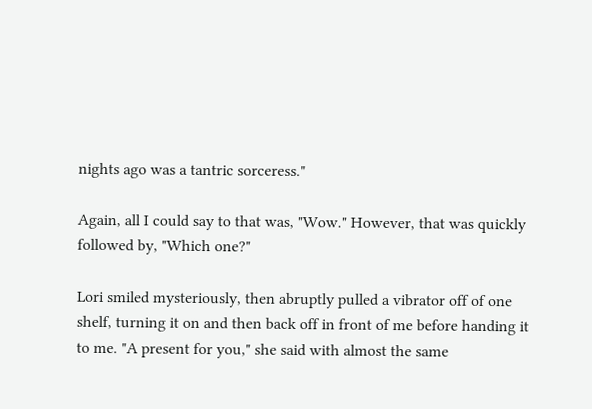nights ago was a tantric sorceress."

Again, all I could say to that was, "Wow." However, that was quickly followed by, "Which one?"

Lori smiled mysteriously, then abruptly pulled a vibrator off of one shelf, turning it on and then back off in front of me before handing it to me. "A present for you," she said with almost the same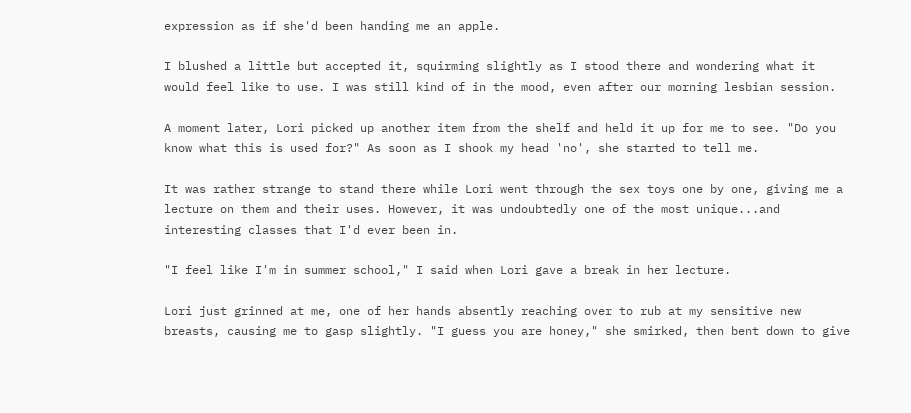expression as if she'd been handing me an apple.

I blushed a little but accepted it, squirming slightly as I stood there and wondering what it would feel like to use. I was still kind of in the mood, even after our morning lesbian session.

A moment later, Lori picked up another item from the shelf and held it up for me to see. "Do you know what this is used for?" As soon as I shook my head 'no', she started to tell me.

It was rather strange to stand there while Lori went through the sex toys one by one, giving me a lecture on them and their uses. However, it was undoubtedly one of the most unique...and interesting classes that I'd ever been in.

"I feel like I'm in summer school," I said when Lori gave a break in her lecture.

Lori just grinned at me, one of her hands absently reaching over to rub at my sensitive new breasts, causing me to gasp slightly. "I guess you are honey," she smirked, then bent down to give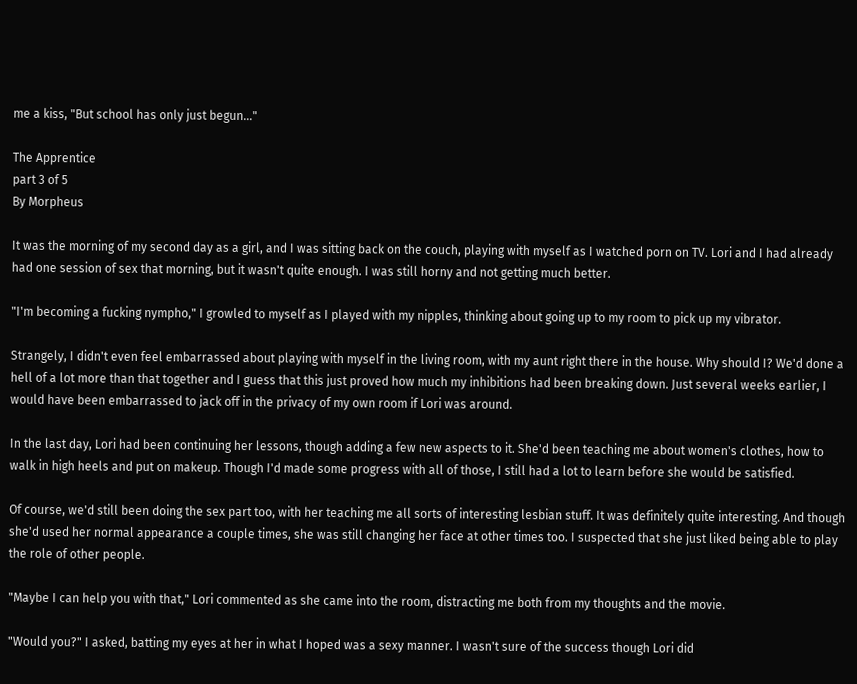me a kiss, "But school has only just begun..."

The Apprentice
part 3 of 5
By Morpheus

It was the morning of my second day as a girl, and I was sitting back on the couch, playing with myself as I watched porn on TV. Lori and I had already had one session of sex that morning, but it wasn't quite enough. I was still horny and not getting much better.

"I'm becoming a fucking nympho," I growled to myself as I played with my nipples, thinking about going up to my room to pick up my vibrator.

Strangely, I didn't even feel embarrassed about playing with myself in the living room, with my aunt right there in the house. Why should I? We'd done a hell of a lot more than that together and I guess that this just proved how much my inhibitions had been breaking down. Just several weeks earlier, I would have been embarrassed to jack off in the privacy of my own room if Lori was around.

In the last day, Lori had been continuing her lessons, though adding a few new aspects to it. She'd been teaching me about women's clothes, how to walk in high heels and put on makeup. Though I'd made some progress with all of those, I still had a lot to learn before she would be satisfied.

Of course, we'd still been doing the sex part too, with her teaching me all sorts of interesting lesbian stuff. It was definitely quite interesting. And though she'd used her normal appearance a couple times, she was still changing her face at other times too. I suspected that she just liked being able to play the role of other people.

"Maybe I can help you with that," Lori commented as she came into the room, distracting me both from my thoughts and the movie.

"Would you?" I asked, batting my eyes at her in what I hoped was a sexy manner. I wasn't sure of the success though Lori did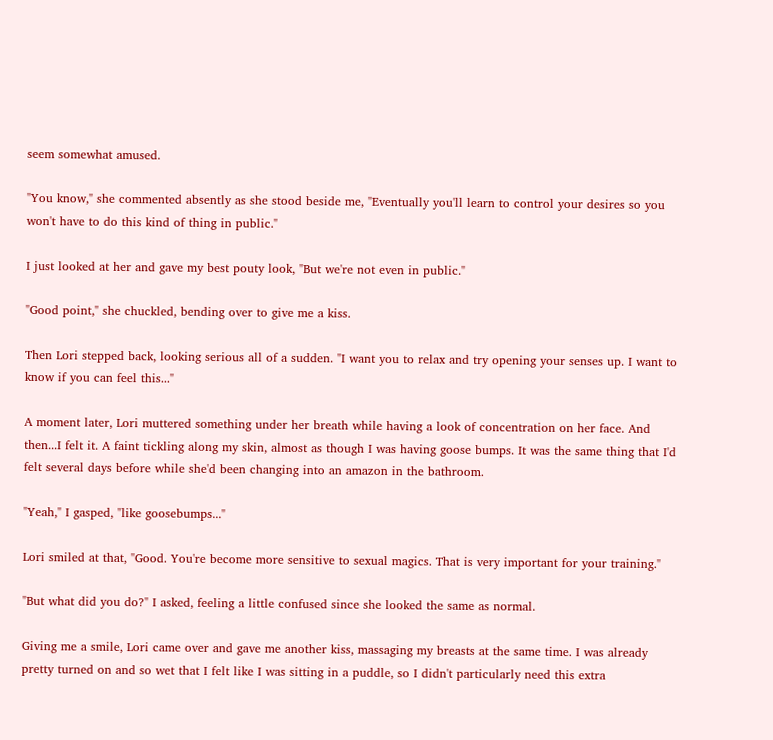seem somewhat amused.

"You know," she commented absently as she stood beside me, "Eventually you'll learn to control your desires so you won't have to do this kind of thing in public."

I just looked at her and gave my best pouty look, "But we're not even in public."

"Good point," she chuckled, bending over to give me a kiss.

Then Lori stepped back, looking serious all of a sudden. "I want you to relax and try opening your senses up. I want to know if you can feel this..."

A moment later, Lori muttered something under her breath while having a look of concentration on her face. And then...I felt it. A faint tickling along my skin, almost as though I was having goose bumps. It was the same thing that I'd felt several days before while she'd been changing into an amazon in the bathroom.

"Yeah," I gasped, "like goosebumps..."

Lori smiled at that, "Good. You're become more sensitive to sexual magics. That is very important for your training."

"But what did you do?" I asked, feeling a little confused since she looked the same as normal.

Giving me a smile, Lori came over and gave me another kiss, massaging my breasts at the same time. I was already pretty turned on and so wet that I felt like I was sitting in a puddle, so I didn't particularly need this extra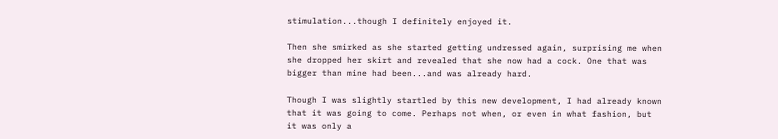stimulation...though I definitely enjoyed it.

Then she smirked as she started getting undressed again, surprising me when she dropped her skirt and revealed that she now had a cock. One that was bigger than mine had been...and was already hard.

Though I was slightly startled by this new development, I had already known that it was going to come. Perhaps not when, or even in what fashion, but it was only a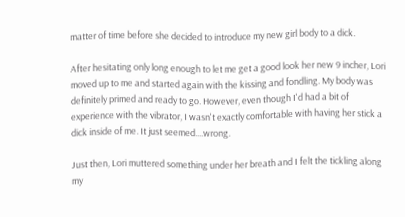matter of time before she decided to introduce my new girl body to a dick.

After hesitating only long enough to let me get a good look her new 9 incher, Lori moved up to me and started again with the kissing and fondling. My body was definitely primed and ready to go. However, even though I'd had a bit of experience with the vibrator, I wasn't exactly comfortable with having her stick a dick inside of me. It just seemed....wrong.

Just then, Lori muttered something under her breath and I felt the tickling along my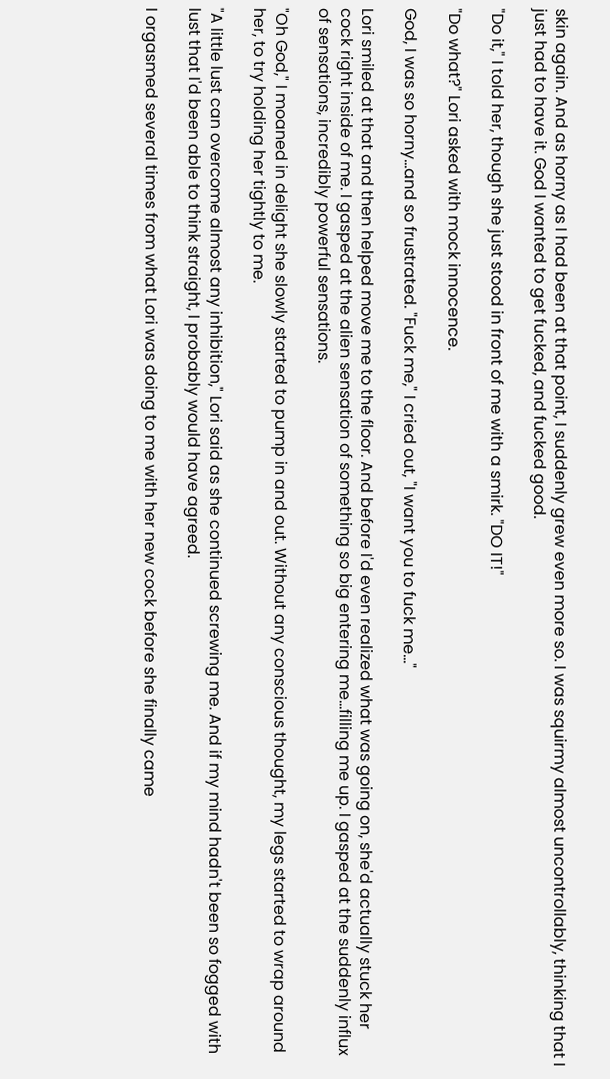skin again. And as horny as I had been at that point, I suddenly grew even more so. I was squirmy almost uncontrollably, thinking that I just had to have it. God I wanted to get fucked, and fucked good.

"Do it," I told her, though she just stood in front of me with a smirk. "DO IT!"

"Do what?" Lori asked with mock innocence.

God, I was so horny...and so frustrated. "Fuck me," I cried out, "I want you to fuck me..."

Lori smiled at that and then helped move me to the floor. And before I'd even realized what was going on, she'd actually stuck her cock right inside of me. I gasped at the alien sensation of something so big entering me...filling me up. I gasped at the suddenly influx of sensations, incredibly powerful sensations.

"Oh God," I moaned in delight she slowly started to pump in and out. Without any conscious thought, my legs started to wrap around her, to try holding her tightly to me.

"A little lust can overcome almost any inhibition," Lori said as she continued screwing me. And if my mind hadn't been so fogged with lust that I'd been able to think straight, I probably would have agreed.

I orgasmed several times from what Lori was doing to me with her new cock before she finally came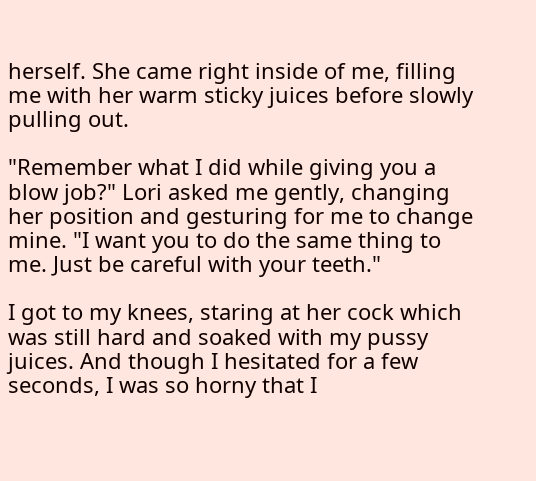herself. She came right inside of me, filling me with her warm sticky juices before slowly pulling out.

"Remember what I did while giving you a blow job?" Lori asked me gently, changing her position and gesturing for me to change mine. "I want you to do the same thing to me. Just be careful with your teeth."

I got to my knees, staring at her cock which was still hard and soaked with my pussy juices. And though I hesitated for a few seconds, I was so horny that I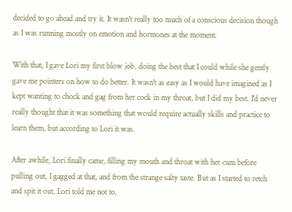decided to go ahead and try it. It wasn't really too much of a conscious decision though as I was running mostly on emotion and hormones at the moment.

With that, I gave Lori my first blow job, doing the best that I could while she gently gave me pointers on how to do better. It wasn't as easy as I would have imagined as I kept wanting to chock and gag from her cock in my throat, but I did my best. I'd never really thought that it was something that would require actually skills and practice to learn them, but according to Lori it was.

After awhile, Lori finally came, filling my mouth and throat with her cum before pulling out. I gagged at that, and from the strange salty taste. But as I started to retch and spit it out, Lori told me not to.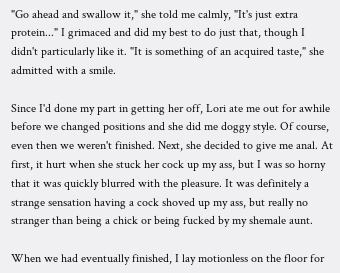"Go ahead and swallow it," she told me calmly, "It's just extra protein..." I grimaced and did my best to do just that, though I didn't particularly like it. "It is something of an acquired taste," she admitted with a smile.

Since I'd done my part in getting her off, Lori ate me out for awhile before we changed positions and she did me doggy style. Of course, even then we weren't finished. Next, she decided to give me anal. At first, it hurt when she stuck her cock up my ass, but I was so horny that it was quickly blurred with the pleasure. It was definitely a strange sensation having a cock shoved up my ass, but really no stranger than being a chick or being fucked by my shemale aunt.

When we had eventually finished, I lay motionless on the floor for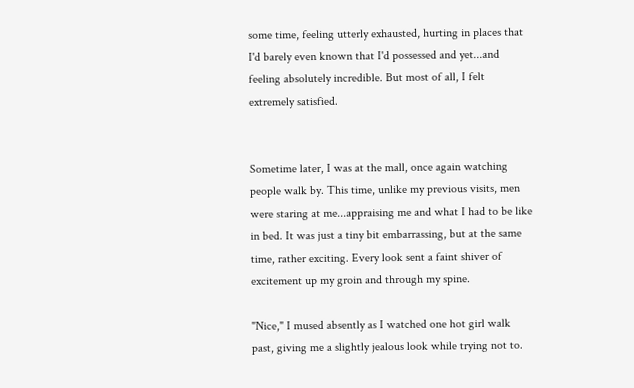some time, feeling utterly exhausted, hurting in places that I'd barely even known that I'd possessed and yet...and feeling absolutely incredible. But most of all, I felt extremely satisfied.


Sometime later, I was at the mall, once again watching people walk by. This time, unlike my previous visits, men were staring at me...appraising me and what I had to be like in bed. It was just a tiny bit embarrassing, but at the same time, rather exciting. Every look sent a faint shiver of excitement up my groin and through my spine.

"Nice," I mused absently as I watched one hot girl walk past, giving me a slightly jealous look while trying not to.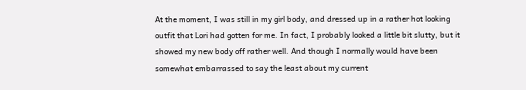At the moment, I was still in my girl body, and dressed up in a rather hot looking outfit that Lori had gotten for me. In fact, I probably looked a little bit slutty, but it showed my new body off rather well. And though I normally would have been somewhat embarrassed to say the least about my current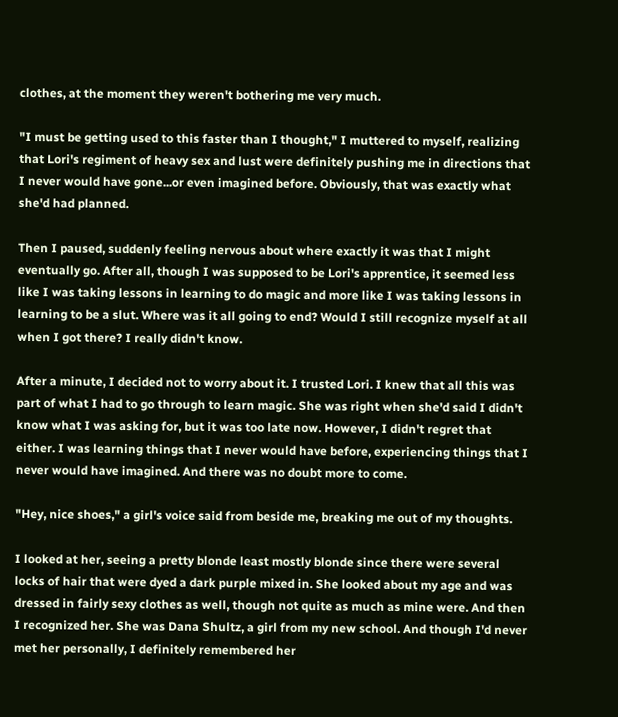clothes, at the moment they weren't bothering me very much.

"I must be getting used to this faster than I thought," I muttered to myself, realizing that Lori's regiment of heavy sex and lust were definitely pushing me in directions that I never would have gone...or even imagined before. Obviously, that was exactly what she'd had planned.

Then I paused, suddenly feeling nervous about where exactly it was that I might eventually go. After all, though I was supposed to be Lori's apprentice, it seemed less like I was taking lessons in learning to do magic and more like I was taking lessons in learning to be a slut. Where was it all going to end? Would I still recognize myself at all when I got there? I really didn't know.

After a minute, I decided not to worry about it. I trusted Lori. I knew that all this was part of what I had to go through to learn magic. She was right when she'd said I didn't know what I was asking for, but it was too late now. However, I didn't regret that either. I was learning things that I never would have before, experiencing things that I never would have imagined. And there was no doubt more to come.

"Hey, nice shoes," a girl's voice said from beside me, breaking me out of my thoughts.

I looked at her, seeing a pretty blonde least mostly blonde since there were several locks of hair that were dyed a dark purple mixed in. She looked about my age and was dressed in fairly sexy clothes as well, though not quite as much as mine were. And then I recognized her. She was Dana Shultz, a girl from my new school. And though I'd never met her personally, I definitely remembered her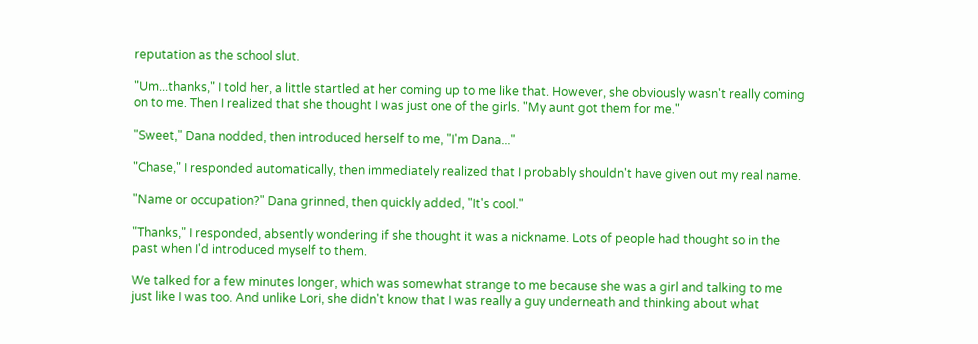reputation as the school slut.

"Um...thanks," I told her, a little startled at her coming up to me like that. However, she obviously wasn't really coming on to me. Then I realized that she thought I was just one of the girls. "My aunt got them for me."

"Sweet," Dana nodded, then introduced herself to me, "I'm Dana..."

"Chase," I responded automatically, then immediately realized that I probably shouldn't have given out my real name.

"Name or occupation?" Dana grinned, then quickly added, "It's cool."

"Thanks," I responded, absently wondering if she thought it was a nickname. Lots of people had thought so in the past when I'd introduced myself to them.

We talked for a few minutes longer, which was somewhat strange to me because she was a girl and talking to me just like I was too. And unlike Lori, she didn't know that I was really a guy underneath and thinking about what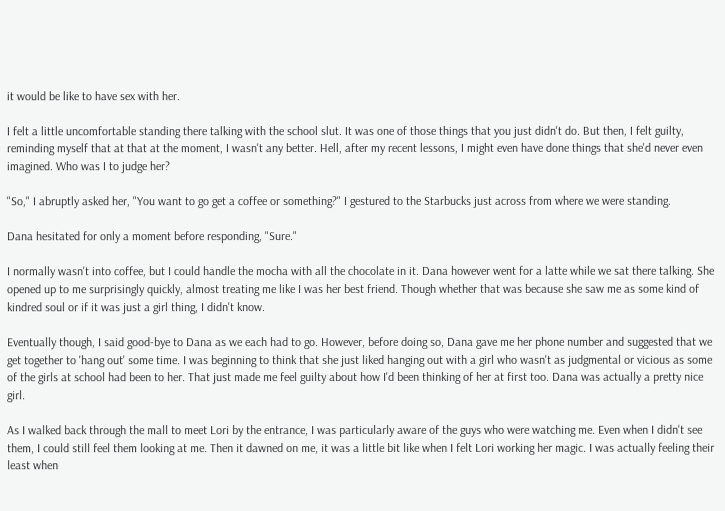it would be like to have sex with her.

I felt a little uncomfortable standing there talking with the school slut. It was one of those things that you just didn't do. But then, I felt guilty, reminding myself that at that at the moment, I wasn't any better. Hell, after my recent lessons, I might even have done things that she'd never even imagined. Who was I to judge her?

"So," I abruptly asked her, "You want to go get a coffee or something?" I gestured to the Starbucks just across from where we were standing.

Dana hesitated for only a moment before responding, "Sure."

I normally wasn't into coffee, but I could handle the mocha with all the chocolate in it. Dana however went for a latte while we sat there talking. She opened up to me surprisingly quickly, almost treating me like I was her best friend. Though whether that was because she saw me as some kind of kindred soul or if it was just a girl thing, I didn't know.

Eventually though, I said good-bye to Dana as we each had to go. However, before doing so, Dana gave me her phone number and suggested that we get together to 'hang out' some time. I was beginning to think that she just liked hanging out with a girl who wasn't as judgmental or vicious as some of the girls at school had been to her. That just made me feel guilty about how I'd been thinking of her at first too. Dana was actually a pretty nice girl.

As I walked back through the mall to meet Lori by the entrance, I was particularly aware of the guys who were watching me. Even when I didn't see them, I could still feel them looking at me. Then it dawned on me, it was a little bit like when I felt Lori working her magic. I was actually feeling their least when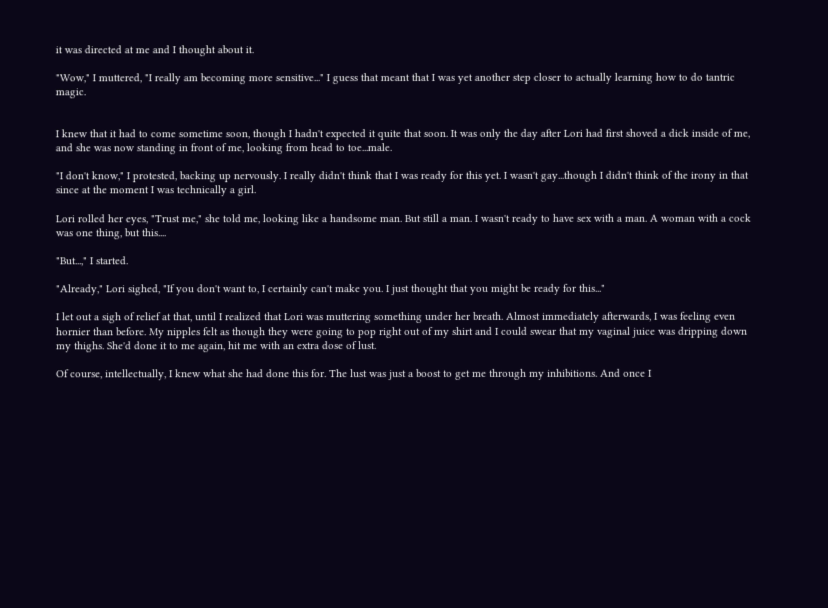it was directed at me and I thought about it.

"Wow," I muttered, "I really am becoming more sensitive..." I guess that meant that I was yet another step closer to actually learning how to do tantric magic.


I knew that it had to come sometime soon, though I hadn't expected it quite that soon. It was only the day after Lori had first shoved a dick inside of me, and she was now standing in front of me, looking from head to toe...male.

"I don't know," I protested, backing up nervously. I really didn't think that I was ready for this yet. I wasn't gay...though I didn't think of the irony in that since at the moment I was technically a girl.

Lori rolled her eyes, "Trust me," she told me, looking like a handsome man. But still a man. I wasn't ready to have sex with a man. A woman with a cock was one thing, but this....

"But...," I started.

"Already," Lori sighed, "If you don't want to, I certainly can't make you. I just thought that you might be ready for this..."

I let out a sigh of relief at that, until I realized that Lori was muttering something under her breath. Almost immediately afterwards, I was feeling even hornier than before. My nipples felt as though they were going to pop right out of my shirt and I could swear that my vaginal juice was dripping down my thighs. She'd done it to me again, hit me with an extra dose of lust.

Of course, intellectually, I knew what she had done this for. The lust was just a boost to get me through my inhibitions. And once I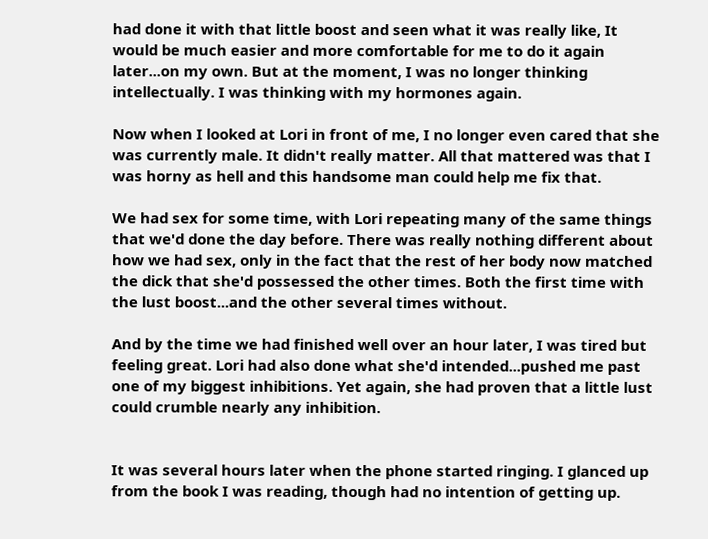had done it with that little boost and seen what it was really like, It would be much easier and more comfortable for me to do it again later...on my own. But at the moment, I was no longer thinking intellectually. I was thinking with my hormones again.

Now when I looked at Lori in front of me, I no longer even cared that she was currently male. It didn't really matter. All that mattered was that I was horny as hell and this handsome man could help me fix that.

We had sex for some time, with Lori repeating many of the same things that we'd done the day before. There was really nothing different about how we had sex, only in the fact that the rest of her body now matched the dick that she'd possessed the other times. Both the first time with the lust boost...and the other several times without.

And by the time we had finished well over an hour later, I was tired but feeling great. Lori had also done what she'd intended...pushed me past one of my biggest inhibitions. Yet again, she had proven that a little lust could crumble nearly any inhibition.


It was several hours later when the phone started ringing. I glanced up from the book I was reading, though had no intention of getting up.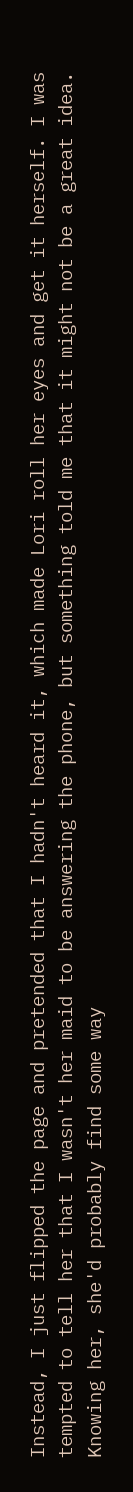Instead, I just flipped the page and pretended that I hadn't heard it, which made Lori roll her eyes and get it herself. I was tempted to tell her that I wasn't her maid to be answering the phone, but something told me that it might not be a great idea. Knowing her, she'd probably find some way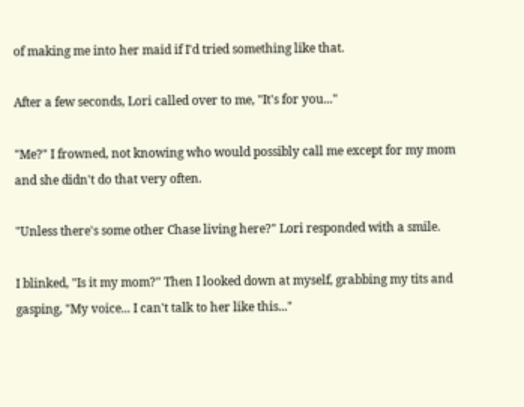of making me into her maid if I'd tried something like that.

After a few seconds, Lori called over to me, "It's for you..."

"Me?" I frowned, not knowing who would possibly call me except for my mom and she didn't do that very often.

"Unless there's some other Chase living here?" Lori responded with a smile.

I blinked, "Is it my mom?" Then I looked down at myself, grabbing my tits and gasping, "My voice... I can't talk to her like this..."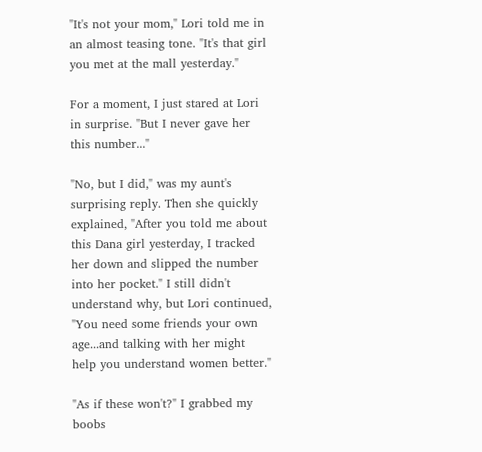"It's not your mom," Lori told me in an almost teasing tone. "It's that girl you met at the mall yesterday."

For a moment, I just stared at Lori in surprise. "But I never gave her this number..."

"No, but I did," was my aunt's surprising reply. Then she quickly explained, "After you told me about this Dana girl yesterday, I tracked her down and slipped the number into her pocket." I still didn't understand why, but Lori continued, "You need some friends your own age...and talking with her might help you understand women better."

"As if these won't?" I grabbed my boobs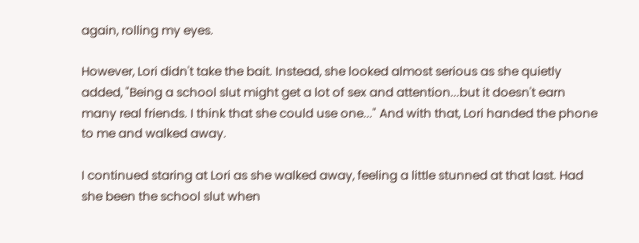again, rolling my eyes.

However, Lori didn't take the bait. Instead, she looked almost serious as she quietly added, "Being a school slut might get a lot of sex and attention...but it doesn't earn many real friends. I think that she could use one..." And with that, Lori handed the phone to me and walked away.

I continued staring at Lori as she walked away, feeling a little stunned at that last. Had she been the school slut when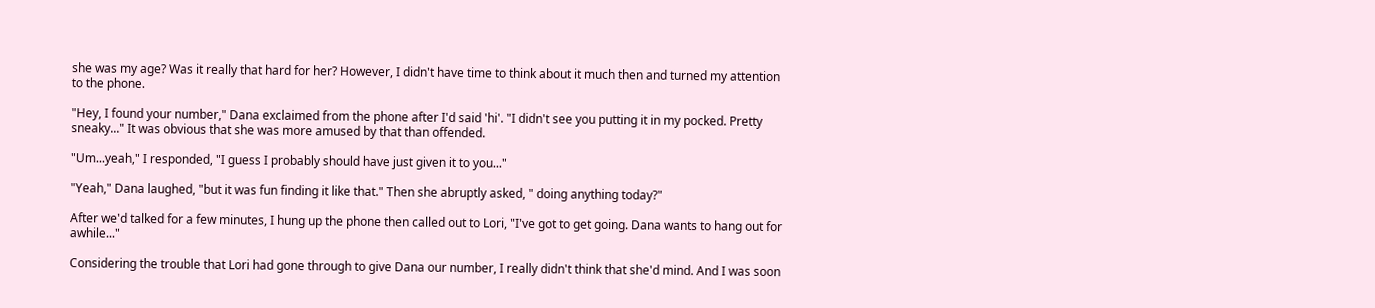she was my age? Was it really that hard for her? However, I didn't have time to think about it much then and turned my attention to the phone.

"Hey, I found your number," Dana exclaimed from the phone after I'd said 'hi'. "I didn't see you putting it in my pocked. Pretty sneaky..." It was obvious that she was more amused by that than offended.

"Um...yeah," I responded, "I guess I probably should have just given it to you..."

"Yeah," Dana laughed, "but it was fun finding it like that." Then she abruptly asked, " doing anything today?"

After we'd talked for a few minutes, I hung up the phone then called out to Lori, "I've got to get going. Dana wants to hang out for awhile..."

Considering the trouble that Lori had gone through to give Dana our number, I really didn't think that she'd mind. And I was soon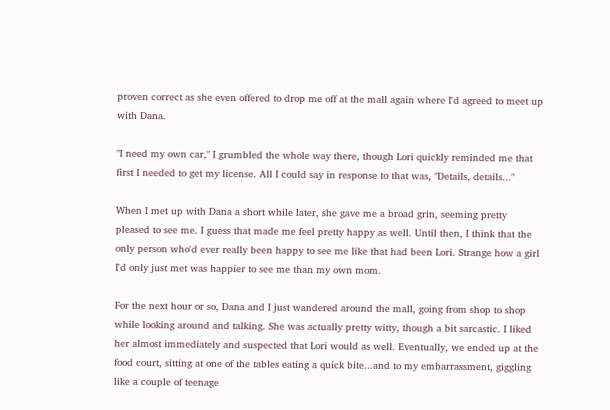proven correct as she even offered to drop me off at the mall again where I'd agreed to meet up with Dana.

"I need my own car," I grumbled the whole way there, though Lori quickly reminded me that first I needed to get my license. All I could say in response to that was, "Details, details..."

When I met up with Dana a short while later, she gave me a broad grin, seeming pretty pleased to see me. I guess that made me feel pretty happy as well. Until then, I think that the only person who'd ever really been happy to see me like that had been Lori. Strange how a girl I'd only just met was happier to see me than my own mom.

For the next hour or so, Dana and I just wandered around the mall, going from shop to shop while looking around and talking. She was actually pretty witty, though a bit sarcastic. I liked her almost immediately and suspected that Lori would as well. Eventually, we ended up at the food court, sitting at one of the tables eating a quick bite...and to my embarrassment, giggling like a couple of teenage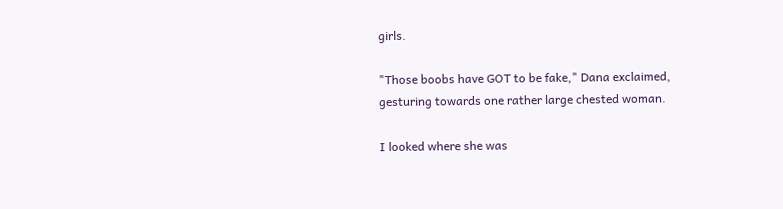girls.

"Those boobs have GOT to be fake," Dana exclaimed, gesturing towards one rather large chested woman.

I looked where she was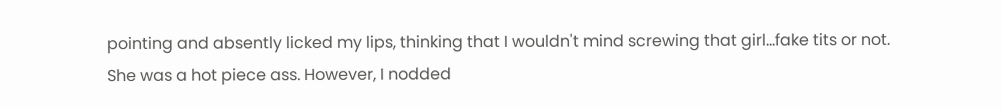pointing and absently licked my lips, thinking that I wouldn't mind screwing that girl...fake tits or not. She was a hot piece ass. However, I nodded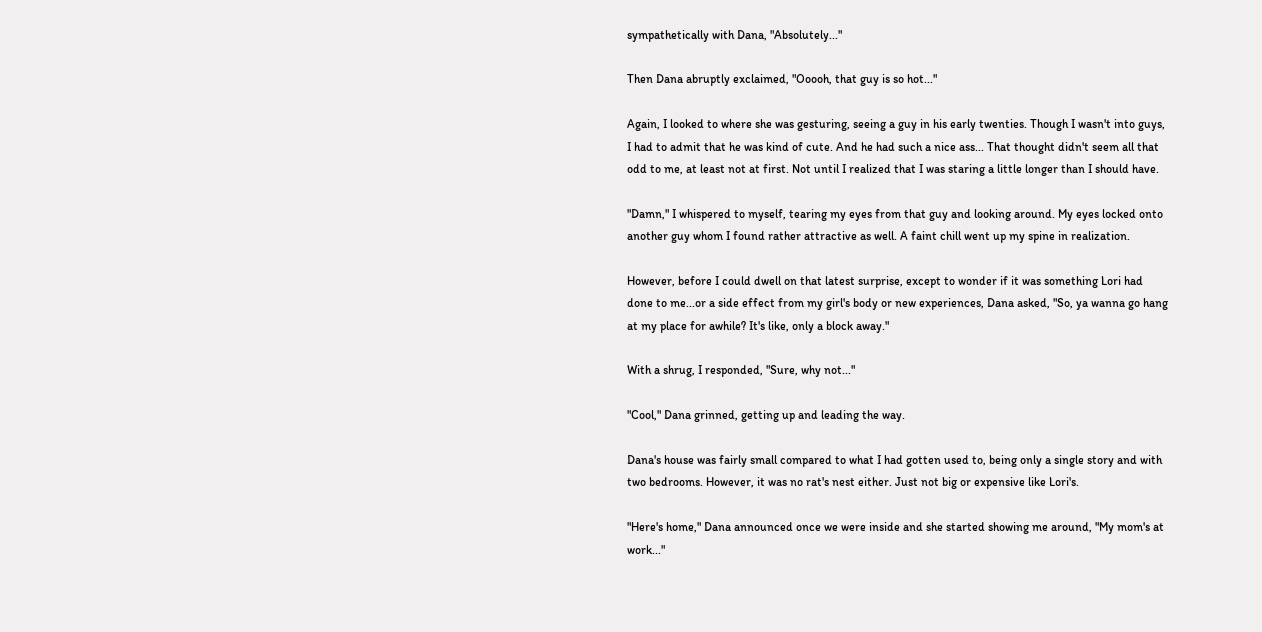sympathetically with Dana, "Absolutely..."

Then Dana abruptly exclaimed, "Ooooh, that guy is so hot..."

Again, I looked to where she was gesturing, seeing a guy in his early twenties. Though I wasn't into guys, I had to admit that he was kind of cute. And he had such a nice ass... That thought didn't seem all that odd to me, at least not at first. Not until I realized that I was staring a little longer than I should have.

"Damn," I whispered to myself, tearing my eyes from that guy and looking around. My eyes locked onto another guy whom I found rather attractive as well. A faint chill went up my spine in realization.

However, before I could dwell on that latest surprise, except to wonder if it was something Lori had done to me...or a side effect from my girl's body or new experiences, Dana asked, "So, ya wanna go hang at my place for awhile? It's like, only a block away."

With a shrug, I responded, "Sure, why not..."

"Cool," Dana grinned, getting up and leading the way.

Dana's house was fairly small compared to what I had gotten used to, being only a single story and with two bedrooms. However, it was no rat's nest either. Just not big or expensive like Lori's.

"Here's home," Dana announced once we were inside and she started showing me around, "My mom's at work..."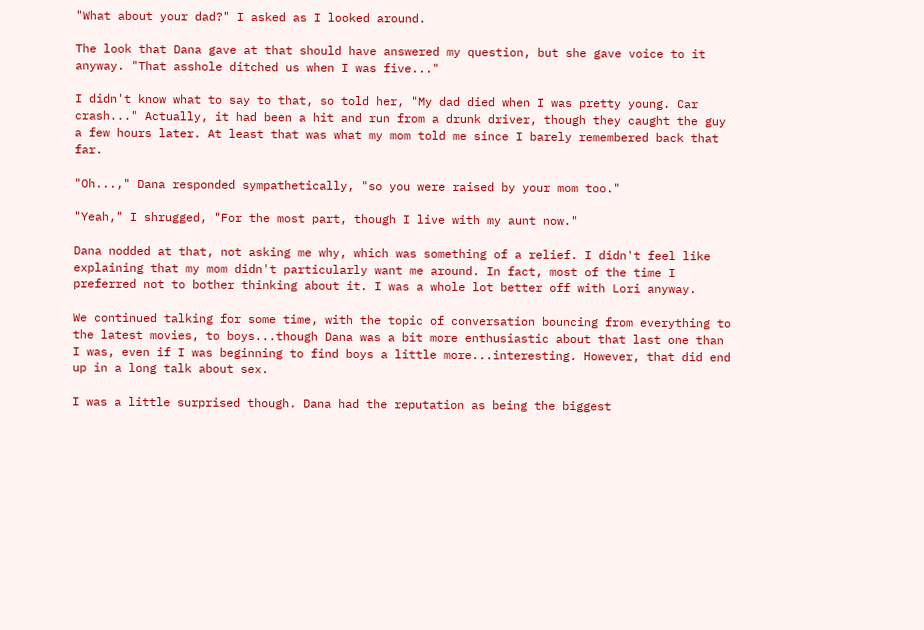"What about your dad?" I asked as I looked around.

The look that Dana gave at that should have answered my question, but she gave voice to it anyway. "That asshole ditched us when I was five..."

I didn't know what to say to that, so told her, "My dad died when I was pretty young. Car crash..." Actually, it had been a hit and run from a drunk driver, though they caught the guy a few hours later. At least that was what my mom told me since I barely remembered back that far.

"Oh...," Dana responded sympathetically, "so you were raised by your mom too."

"Yeah," I shrugged, "For the most part, though I live with my aunt now."

Dana nodded at that, not asking me why, which was something of a relief. I didn't feel like explaining that my mom didn't particularly want me around. In fact, most of the time I preferred not to bother thinking about it. I was a whole lot better off with Lori anyway.

We continued talking for some time, with the topic of conversation bouncing from everything to the latest movies, to boys...though Dana was a bit more enthusiastic about that last one than I was, even if I was beginning to find boys a little more...interesting. However, that did end up in a long talk about sex.

I was a little surprised though. Dana had the reputation as being the biggest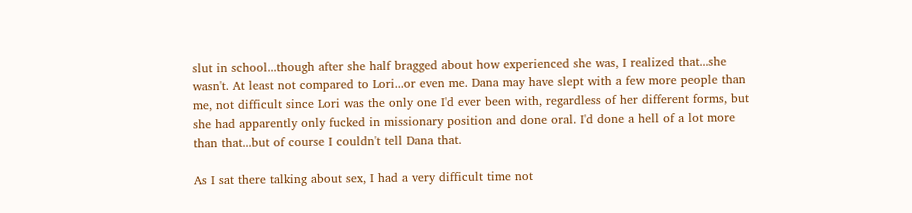slut in school...though after she half bragged about how experienced she was, I realized that...she wasn't. At least not compared to Lori...or even me. Dana may have slept with a few more people than me, not difficult since Lori was the only one I'd ever been with, regardless of her different forms, but she had apparently only fucked in missionary position and done oral. I'd done a hell of a lot more than that...but of course I couldn't tell Dana that.

As I sat there talking about sex, I had a very difficult time not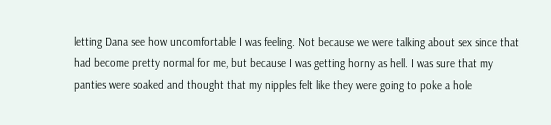letting Dana see how uncomfortable I was feeling. Not because we were talking about sex since that had become pretty normal for me, but because I was getting horny as hell. I was sure that my panties were soaked and thought that my nipples felt like they were going to poke a hole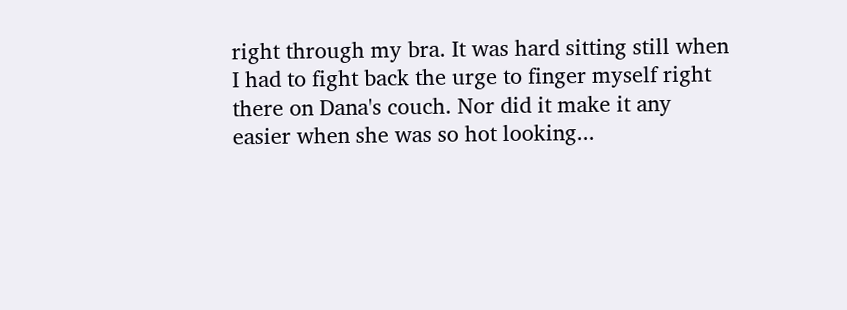right through my bra. It was hard sitting still when I had to fight back the urge to finger myself right there on Dana's couch. Nor did it make it any easier when she was so hot looking...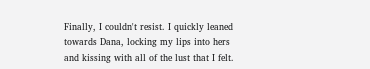Finally, I couldn't resist. I quickly leaned towards Dana, locking my lips into hers and kissing with all of the lust that I felt.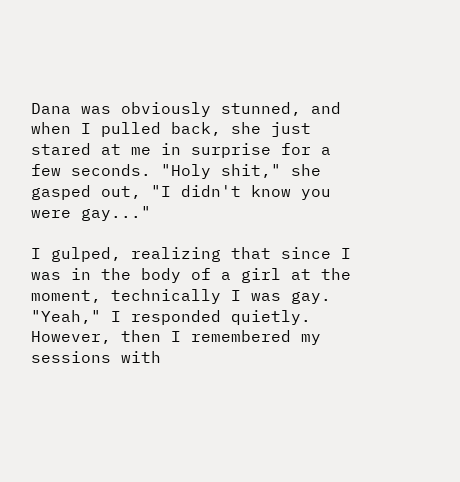Dana was obviously stunned, and when I pulled back, she just stared at me in surprise for a few seconds. "Holy shit," she gasped out, "I didn't know you were gay..."

I gulped, realizing that since I was in the body of a girl at the moment, technically I was gay. "Yeah," I responded quietly. However, then I remembered my sessions with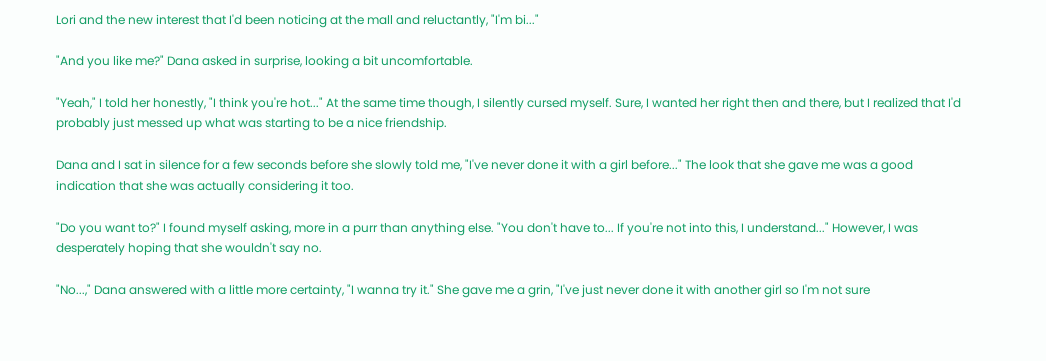Lori and the new interest that I'd been noticing at the mall and reluctantly, "I'm bi..."

"And you like me?" Dana asked in surprise, looking a bit uncomfortable.

"Yeah," I told her honestly, "I think you're hot..." At the same time though, I silently cursed myself. Sure, I wanted her right then and there, but I realized that I'd probably just messed up what was starting to be a nice friendship.

Dana and I sat in silence for a few seconds before she slowly told me, "I've never done it with a girl before..." The look that she gave me was a good indication that she was actually considering it too.

"Do you want to?" I found myself asking, more in a purr than anything else. "You don't have to... If you're not into this, I understand..." However, I was desperately hoping that she wouldn't say no.

"No...," Dana answered with a little more certainty, "I wanna try it." She gave me a grin, "I've just never done it with another girl so I'm not sure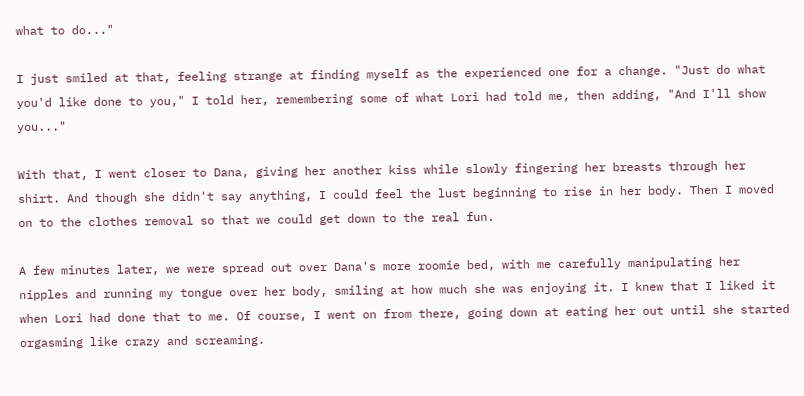what to do..."

I just smiled at that, feeling strange at finding myself as the experienced one for a change. "Just do what you'd like done to you," I told her, remembering some of what Lori had told me, then adding, "And I'll show you..."

With that, I went closer to Dana, giving her another kiss while slowly fingering her breasts through her shirt. And though she didn't say anything, I could feel the lust beginning to rise in her body. Then I moved on to the clothes removal so that we could get down to the real fun.

A few minutes later, we were spread out over Dana's more roomie bed, with me carefully manipulating her nipples and running my tongue over her body, smiling at how much she was enjoying it. I knew that I liked it when Lori had done that to me. Of course, I went on from there, going down at eating her out until she started orgasming like crazy and screaming.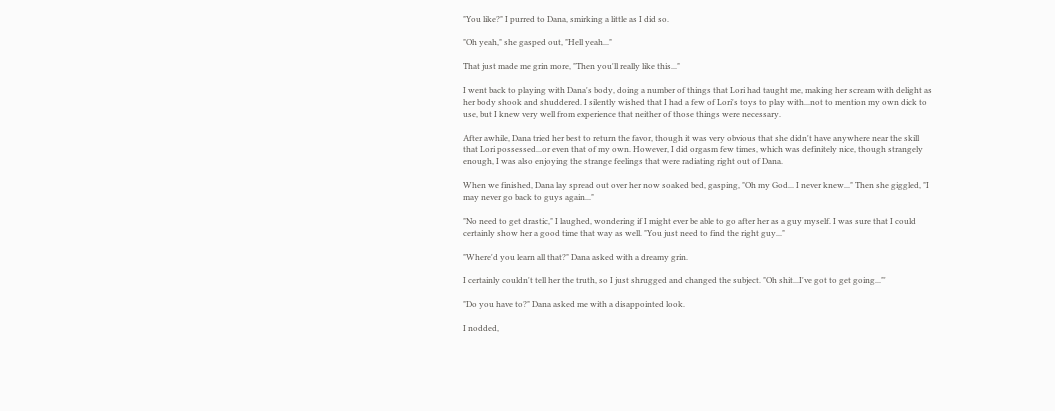"You like?" I purred to Dana, smirking a little as I did so.

"Oh yeah," she gasped out, "Hell yeah..."

That just made me grin more, "Then you'll really like this..."

I went back to playing with Dana's body, doing a number of things that Lori had taught me, making her scream with delight as her body shook and shuddered. I silently wished that I had a few of Lori's toys to play with...not to mention my own dick to use, but I knew very well from experience that neither of those things were necessary.

After awhile, Dana tried her best to return the favor, though it was very obvious that she didn't have anywhere near the skill that Lori possessed...or even that of my own. However, I did orgasm few times, which was definitely nice, though strangely enough, I was also enjoying the strange feelings that were radiating right out of Dana.

When we finished, Dana lay spread out over her now soaked bed, gasping, "Oh my God... I never knew..." Then she giggled, "I may never go back to guys again..."

"No need to get drastic," I laughed, wondering if I might ever be able to go after her as a guy myself. I was sure that I could certainly show her a good time that way as well. "You just need to find the right guy..."

"Where'd you learn all that?" Dana asked with a dreamy grin.

I certainly couldn't tell her the truth, so I just shrugged and changed the subject. "Oh shit...I've got to get going..."'

"Do you have to?" Dana asked me with a disappointed look.

I nodded,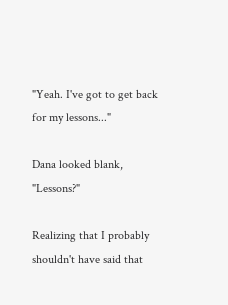"Yeah. I've got to get back for my lessons..."

Dana looked blank, "Lessons?"

Realizing that I probably shouldn't have said that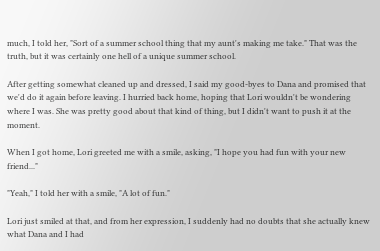much, I told her, "Sort of a summer school thing that my aunt's making me take." That was the truth, but it was certainly one hell of a unique summer school.

After getting somewhat cleaned up and dressed, I said my good-byes to Dana and promised that we'd do it again before leaving. I hurried back home, hoping that Lori wouldn't be wondering where I was. She was pretty good about that kind of thing, but I didn't want to push it at the moment.

When I got home, Lori greeted me with a smile, asking, "I hope you had fun with your new friend..."

"Yeah," I told her with a smile, "A lot of fun."

Lori just smiled at that, and from her expression, I suddenly had no doubts that she actually knew what Dana and I had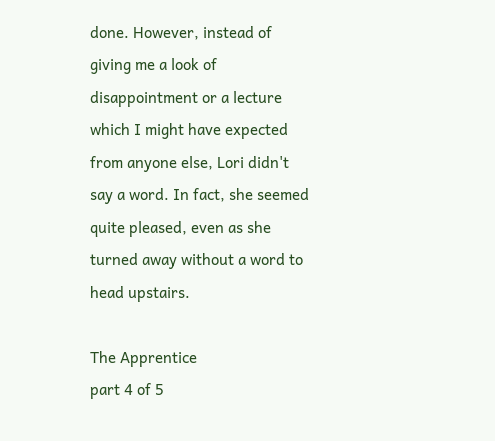done. However, instead of giving me a look of disappointment or a lecture which I might have expected from anyone else, Lori didn't say a word. In fact, she seemed quite pleased, even as she turned away without a word to head upstairs.

The Apprentice
part 4 of 5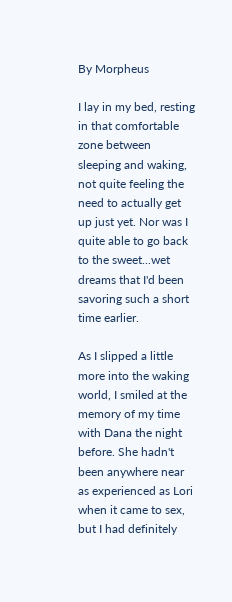By Morpheus

I lay in my bed, resting in that comfortable zone between sleeping and waking, not quite feeling the need to actually get up just yet. Nor was I quite able to go back to the sweet...wet dreams that I'd been savoring such a short time earlier.

As I slipped a little more into the waking world, I smiled at the memory of my time with Dana the night before. She hadn't been anywhere near as experienced as Lori when it came to sex, but I had definitely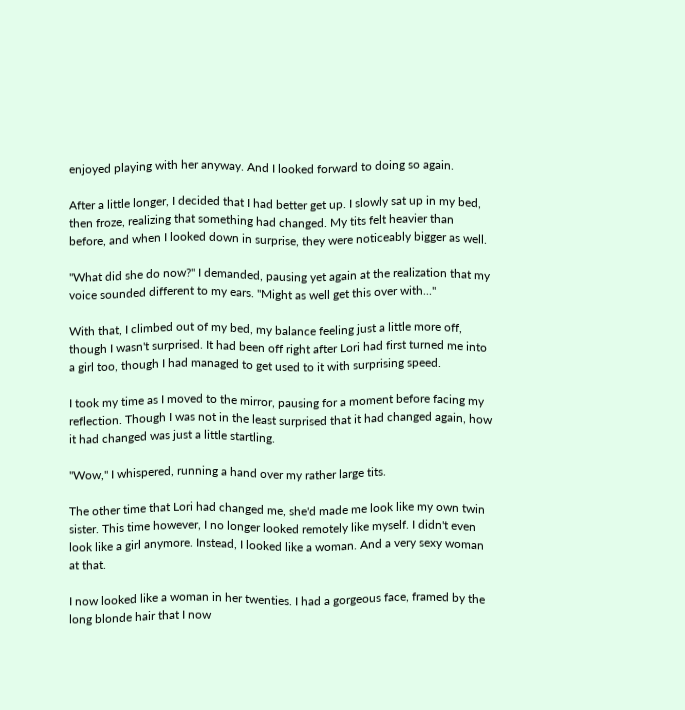enjoyed playing with her anyway. And I looked forward to doing so again.

After a little longer, I decided that I had better get up. I slowly sat up in my bed, then froze, realizing that something had changed. My tits felt heavier than before, and when I looked down in surprise, they were noticeably bigger as well.

"What did she do now?" I demanded, pausing yet again at the realization that my voice sounded different to my ears. "Might as well get this over with..."

With that, I climbed out of my bed, my balance feeling just a little more off, though I wasn't surprised. It had been off right after Lori had first turned me into a girl too, though I had managed to get used to it with surprising speed.

I took my time as I moved to the mirror, pausing for a moment before facing my reflection. Though I was not in the least surprised that it had changed again, how it had changed was just a little startling.

"Wow," I whispered, running a hand over my rather large tits.

The other time that Lori had changed me, she'd made me look like my own twin sister. This time however, I no longer looked remotely like myself. I didn't even look like a girl anymore. Instead, I looked like a woman. And a very sexy woman at that.

I now looked like a woman in her twenties. I had a gorgeous face, framed by the long blonde hair that I now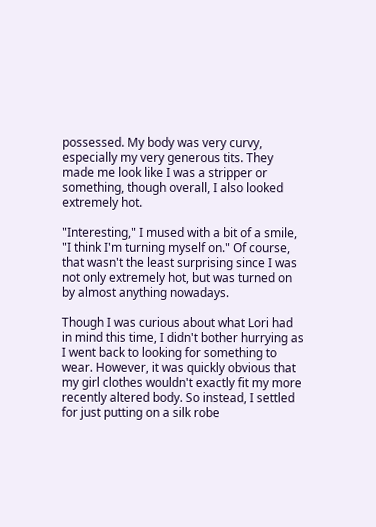possessed. My body was very curvy, especially my very generous tits. They made me look like I was a stripper or something, though overall, I also looked extremely hot.

"Interesting," I mused with a bit of a smile, "I think I'm turning myself on." Of course, that wasn't the least surprising since I was not only extremely hot, but was turned on by almost anything nowadays.

Though I was curious about what Lori had in mind this time, I didn't bother hurrying as I went back to looking for something to wear. However, it was quickly obvious that my girl clothes wouldn't exactly fit my more recently altered body. So instead, I settled for just putting on a silk robe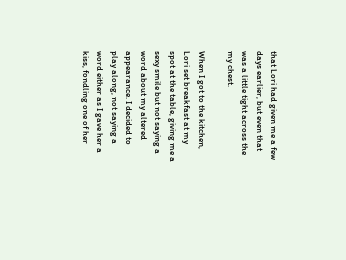that Lori had given me a few days earlier, but even that was a little tight across the my chest.

When I got to the kitchen, Lori set breakfast at my spot at the table, giving me a sexy smile but not saying a word about my altered appearance. I decided to play along, not saying a word either as I gave her a kiss, fondling one of her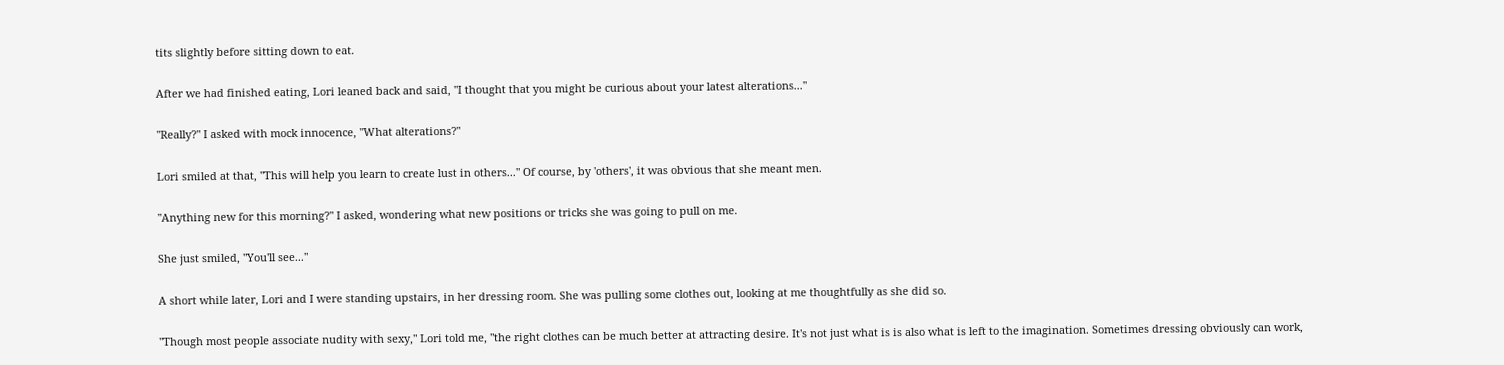tits slightly before sitting down to eat.

After we had finished eating, Lori leaned back and said, "I thought that you might be curious about your latest alterations..."

"Really?" I asked with mock innocence, "What alterations?"

Lori smiled at that, "This will help you learn to create lust in others..." Of course, by 'others', it was obvious that she meant men.

"Anything new for this morning?" I asked, wondering what new positions or tricks she was going to pull on me.

She just smiled, "You'll see..."

A short while later, Lori and I were standing upstairs, in her dressing room. She was pulling some clothes out, looking at me thoughtfully as she did so.

"Though most people associate nudity with sexy," Lori told me, "the right clothes can be much better at attracting desire. It's not just what is is also what is left to the imagination. Sometimes dressing obviously can work,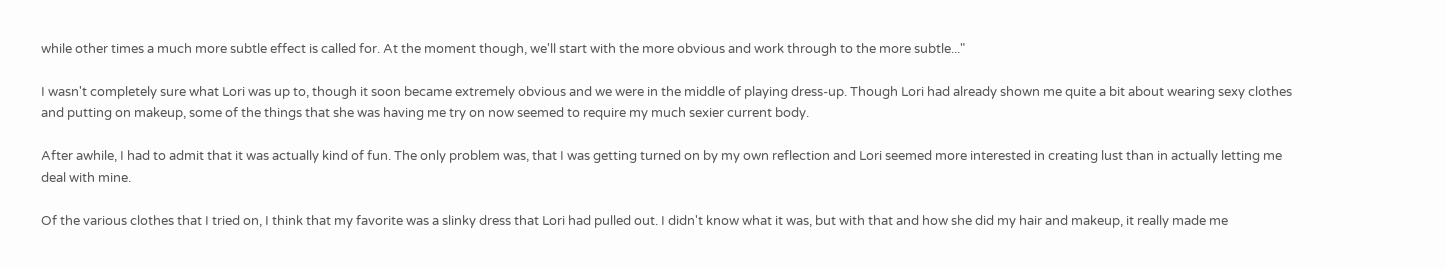while other times a much more subtle effect is called for. At the moment though, we'll start with the more obvious and work through to the more subtle..."

I wasn't completely sure what Lori was up to, though it soon became extremely obvious and we were in the middle of playing dress-up. Though Lori had already shown me quite a bit about wearing sexy clothes and putting on makeup, some of the things that she was having me try on now seemed to require my much sexier current body.

After awhile, I had to admit that it was actually kind of fun. The only problem was, that I was getting turned on by my own reflection and Lori seemed more interested in creating lust than in actually letting me deal with mine.

Of the various clothes that I tried on, I think that my favorite was a slinky dress that Lori had pulled out. I didn't know what it was, but with that and how she did my hair and makeup, it really made me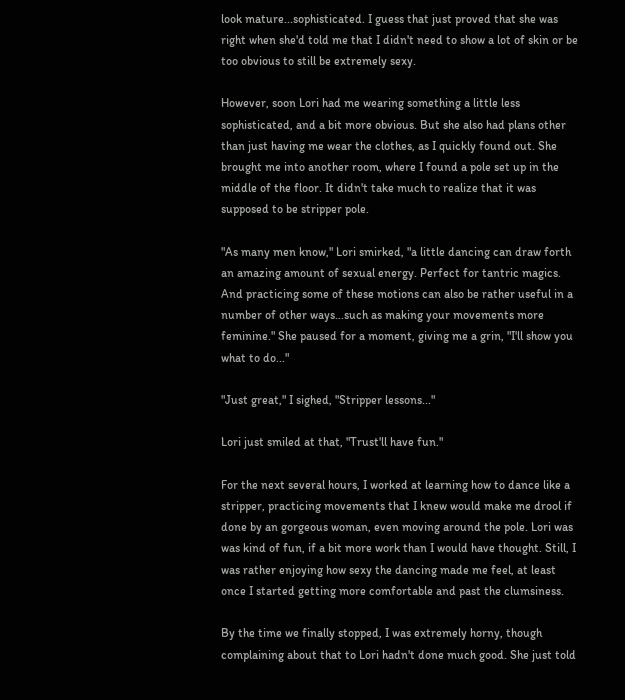look mature...sophisticated. I guess that just proved that she was right when she'd told me that I didn't need to show a lot of skin or be too obvious to still be extremely sexy.

However, soon Lori had me wearing something a little less sophisticated, and a bit more obvious. But she also had plans other than just having me wear the clothes, as I quickly found out. She brought me into another room, where I found a pole set up in the middle of the floor. It didn't take much to realize that it was supposed to be stripper pole.

"As many men know," Lori smirked, "a little dancing can draw forth an amazing amount of sexual energy. Perfect for tantric magics. And practicing some of these motions can also be rather useful in a number of other ways...such as making your movements more feminine." She paused for a moment, giving me a grin, "I'll show you what to do..."

"Just great," I sighed, "Stripper lessons..."

Lori just smiled at that, "Trust'll have fun."

For the next several hours, I worked at learning how to dance like a stripper, practicing movements that I knew would make me drool if done by an gorgeous woman, even moving around the pole. Lori was was kind of fun, if a bit more work than I would have thought. Still, I was rather enjoying how sexy the dancing made me feel, at least once I started getting more comfortable and past the clumsiness.

By the time we finally stopped, I was extremely horny, though complaining about that to Lori hadn't done much good. She just told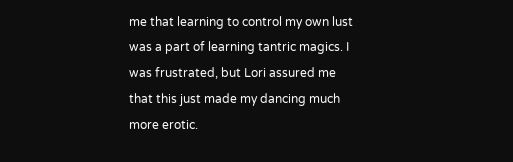me that learning to control my own lust was a part of learning tantric magics. I was frustrated, but Lori assured me that this just made my dancing much more erotic.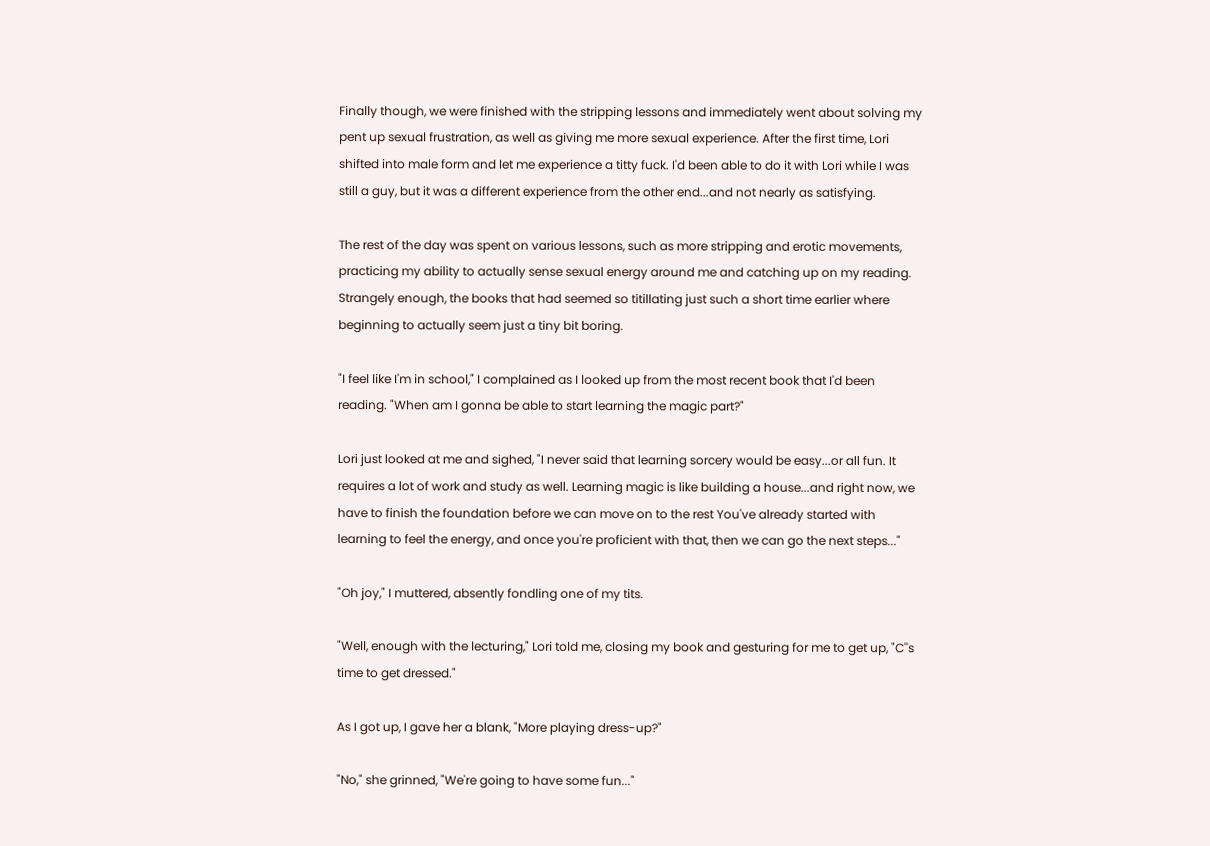Finally though, we were finished with the stripping lessons and immediately went about solving my pent up sexual frustration, as well as giving me more sexual experience. After the first time, Lori shifted into male form and let me experience a titty fuck. I'd been able to do it with Lori while I was still a guy, but it was a different experience from the other end...and not nearly as satisfying.

The rest of the day was spent on various lessons, such as more stripping and erotic movements, practicing my ability to actually sense sexual energy around me and catching up on my reading. Strangely enough, the books that had seemed so titillating just such a short time earlier where beginning to actually seem just a tiny bit boring.

"I feel like I'm in school," I complained as I looked up from the most recent book that I'd been reading. "When am I gonna be able to start learning the magic part?"

Lori just looked at me and sighed, "I never said that learning sorcery would be easy...or all fun. It requires a lot of work and study as well. Learning magic is like building a house...and right now, we have to finish the foundation before we can move on to the rest You've already started with learning to feel the energy, and once you're proficient with that, then we can go the next steps..."

"Oh joy," I muttered, absently fondling one of my tits.

"Well, enough with the lecturing," Lori told me, closing my book and gesturing for me to get up, "C''s time to get dressed."

As I got up, I gave her a blank, "More playing dress-up?"

"No," she grinned, "We're going to have some fun..."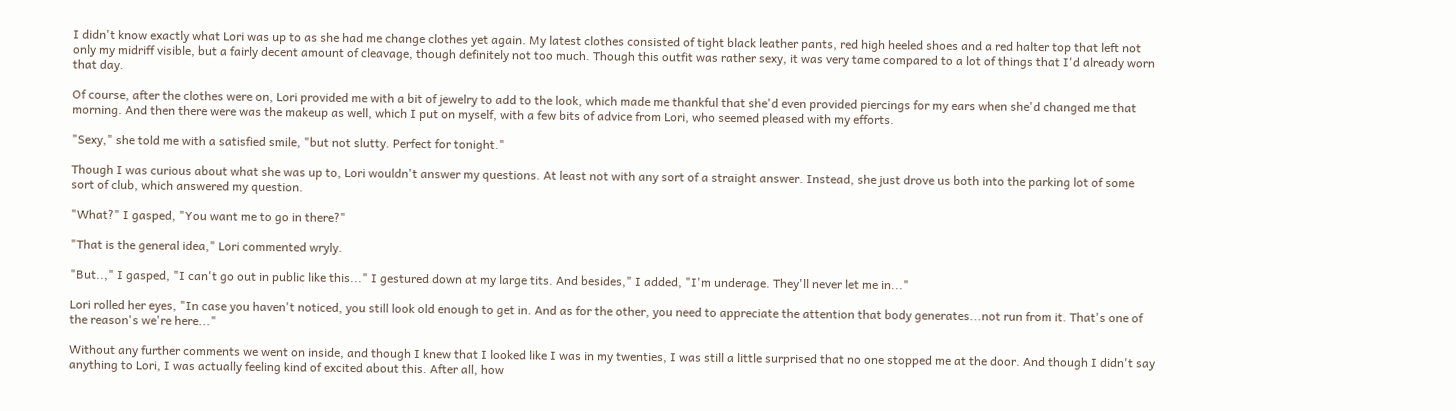I didn't know exactly what Lori was up to as she had me change clothes yet again. My latest clothes consisted of tight black leather pants, red high heeled shoes and a red halter top that left not only my midriff visible, but a fairly decent amount of cleavage, though definitely not too much. Though this outfit was rather sexy, it was very tame compared to a lot of things that I'd already worn that day.

Of course, after the clothes were on, Lori provided me with a bit of jewelry to add to the look, which made me thankful that she'd even provided piercings for my ears when she'd changed me that morning. And then there were was the makeup as well, which I put on myself, with a few bits of advice from Lori, who seemed pleased with my efforts.

"Sexy," she told me with a satisfied smile, "but not slutty. Perfect for tonight."

Though I was curious about what she was up to, Lori wouldn't answer my questions. At least not with any sort of a straight answer. Instead, she just drove us both into the parking lot of some sort of club, which answered my question.

"What?" I gasped, "You want me to go in there?"

"That is the general idea," Lori commented wryly.

"But..," I gasped, "I can't go out in public like this..." I gestured down at my large tits. And besides," I added, "I'm underage. They'll never let me in..."

Lori rolled her eyes, "In case you haven't noticed, you still look old enough to get in. And as for the other, you need to appreciate the attention that body generates...not run from it. That's one of the reason's we're here..."

Without any further comments we went on inside, and though I knew that I looked like I was in my twenties, I was still a little surprised that no one stopped me at the door. And though I didn't say anything to Lori, I was actually feeling kind of excited about this. After all, how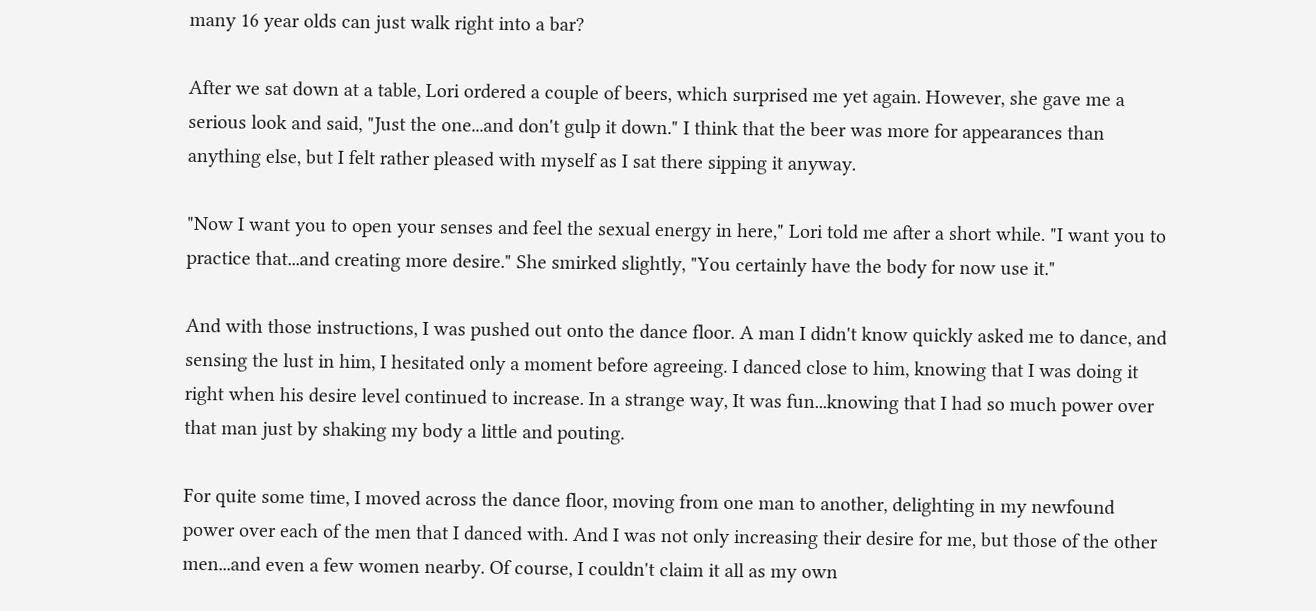many 16 year olds can just walk right into a bar?

After we sat down at a table, Lori ordered a couple of beers, which surprised me yet again. However, she gave me a serious look and said, "Just the one...and don't gulp it down." I think that the beer was more for appearances than anything else, but I felt rather pleased with myself as I sat there sipping it anyway.

"Now I want you to open your senses and feel the sexual energy in here," Lori told me after a short while. "I want you to practice that...and creating more desire." She smirked slightly, "You certainly have the body for now use it."

And with those instructions, I was pushed out onto the dance floor. A man I didn't know quickly asked me to dance, and sensing the lust in him, I hesitated only a moment before agreeing. I danced close to him, knowing that I was doing it right when his desire level continued to increase. In a strange way, It was fun...knowing that I had so much power over that man just by shaking my body a little and pouting.

For quite some time, I moved across the dance floor, moving from one man to another, delighting in my newfound power over each of the men that I danced with. And I was not only increasing their desire for me, but those of the other men...and even a few women nearby. Of course, I couldn't claim it all as my own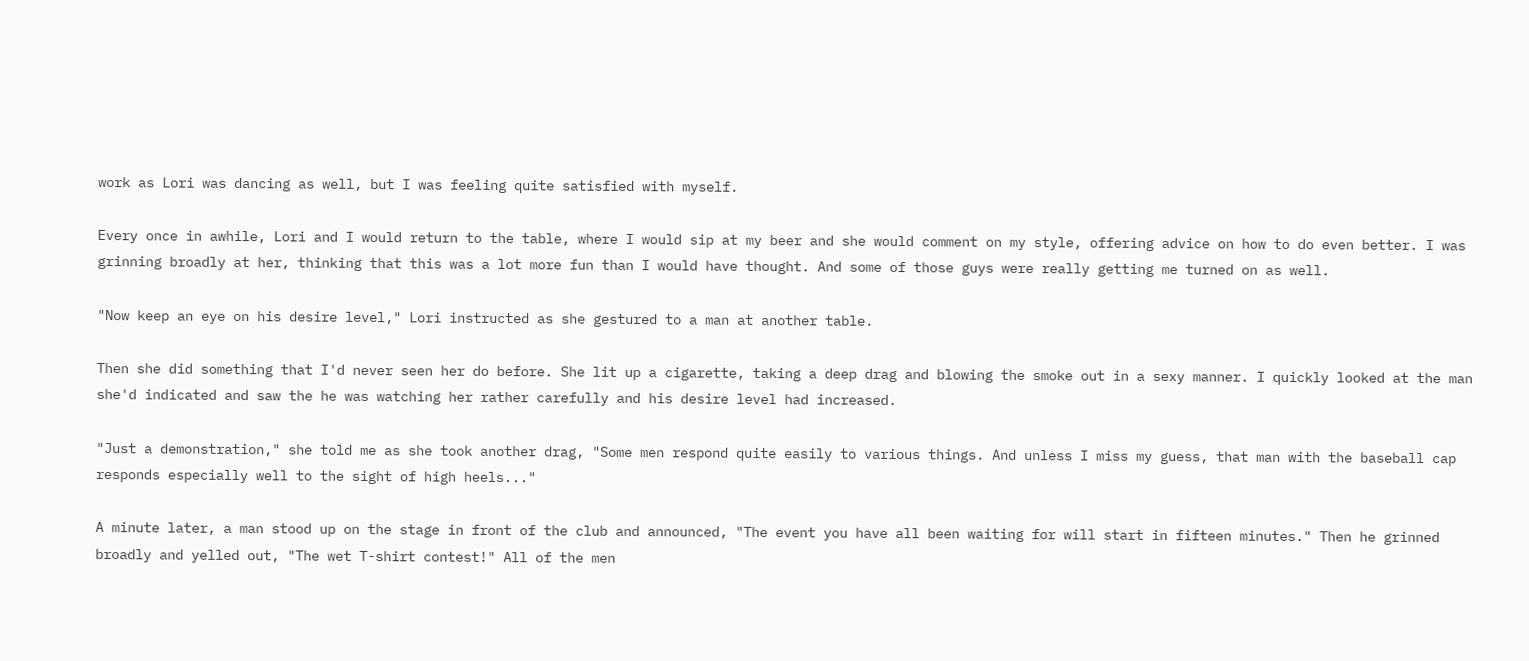work as Lori was dancing as well, but I was feeling quite satisfied with myself.

Every once in awhile, Lori and I would return to the table, where I would sip at my beer and she would comment on my style, offering advice on how to do even better. I was grinning broadly at her, thinking that this was a lot more fun than I would have thought. And some of those guys were really getting me turned on as well.

"Now keep an eye on his desire level," Lori instructed as she gestured to a man at another table.

Then she did something that I'd never seen her do before. She lit up a cigarette, taking a deep drag and blowing the smoke out in a sexy manner. I quickly looked at the man she'd indicated and saw the he was watching her rather carefully and his desire level had increased.

"Just a demonstration," she told me as she took another drag, "Some men respond quite easily to various things. And unless I miss my guess, that man with the baseball cap responds especially well to the sight of high heels..."

A minute later, a man stood up on the stage in front of the club and announced, "The event you have all been waiting for will start in fifteen minutes." Then he grinned broadly and yelled out, "The wet T-shirt contest!" All of the men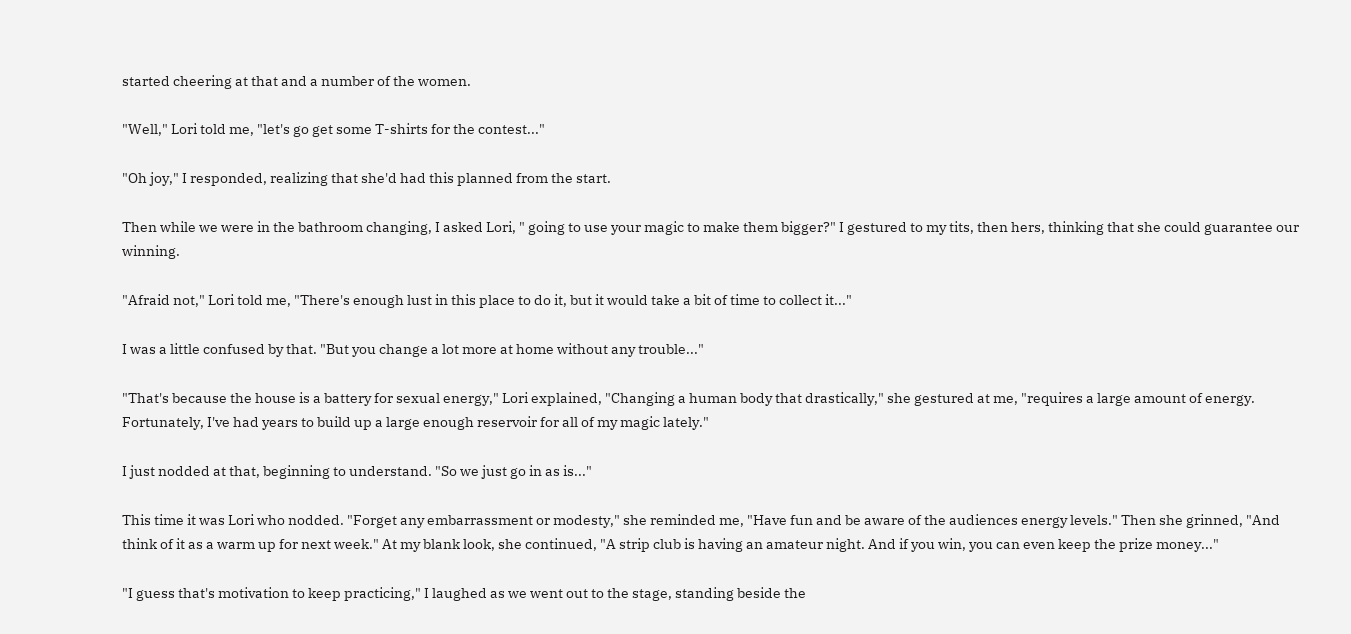started cheering at that and a number of the women.

"Well," Lori told me, "let's go get some T-shirts for the contest..."

"Oh joy," I responded, realizing that she'd had this planned from the start.

Then while we were in the bathroom changing, I asked Lori, " going to use your magic to make them bigger?" I gestured to my tits, then hers, thinking that she could guarantee our winning.

"Afraid not," Lori told me, "There's enough lust in this place to do it, but it would take a bit of time to collect it..."

I was a little confused by that. "But you change a lot more at home without any trouble..."

"That's because the house is a battery for sexual energy," Lori explained, "Changing a human body that drastically," she gestured at me, "requires a large amount of energy. Fortunately, I've had years to build up a large enough reservoir for all of my magic lately."

I just nodded at that, beginning to understand. "So we just go in as is..."

This time it was Lori who nodded. "Forget any embarrassment or modesty," she reminded me, "Have fun and be aware of the audiences energy levels." Then she grinned, "And think of it as a warm up for next week." At my blank look, she continued, "A strip club is having an amateur night. And if you win, you can even keep the prize money..."

"I guess that's motivation to keep practicing," I laughed as we went out to the stage, standing beside the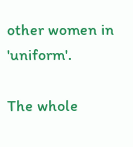other women in 'uniform'.

The whole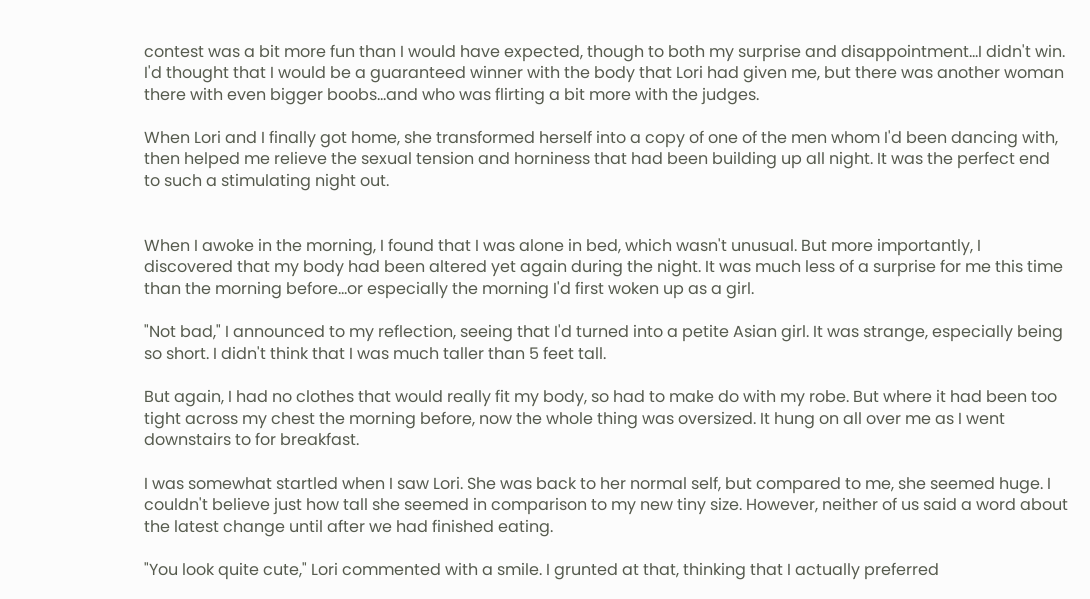contest was a bit more fun than I would have expected, though to both my surprise and disappointment...I didn't win. I'd thought that I would be a guaranteed winner with the body that Lori had given me, but there was another woman there with even bigger boobs...and who was flirting a bit more with the judges.

When Lori and I finally got home, she transformed herself into a copy of one of the men whom I'd been dancing with, then helped me relieve the sexual tension and horniness that had been building up all night. It was the perfect end to such a stimulating night out.


When I awoke in the morning, I found that I was alone in bed, which wasn't unusual. But more importantly, I discovered that my body had been altered yet again during the night. It was much less of a surprise for me this time than the morning before...or especially the morning I'd first woken up as a girl.

"Not bad," I announced to my reflection, seeing that I'd turned into a petite Asian girl. It was strange, especially being so short. I didn't think that I was much taller than 5 feet tall.

But again, I had no clothes that would really fit my body, so had to make do with my robe. But where it had been too tight across my chest the morning before, now the whole thing was oversized. It hung on all over me as I went downstairs to for breakfast.

I was somewhat startled when I saw Lori. She was back to her normal self, but compared to me, she seemed huge. I couldn't believe just how tall she seemed in comparison to my new tiny size. However, neither of us said a word about the latest change until after we had finished eating.

"You look quite cute," Lori commented with a smile. I grunted at that, thinking that I actually preferred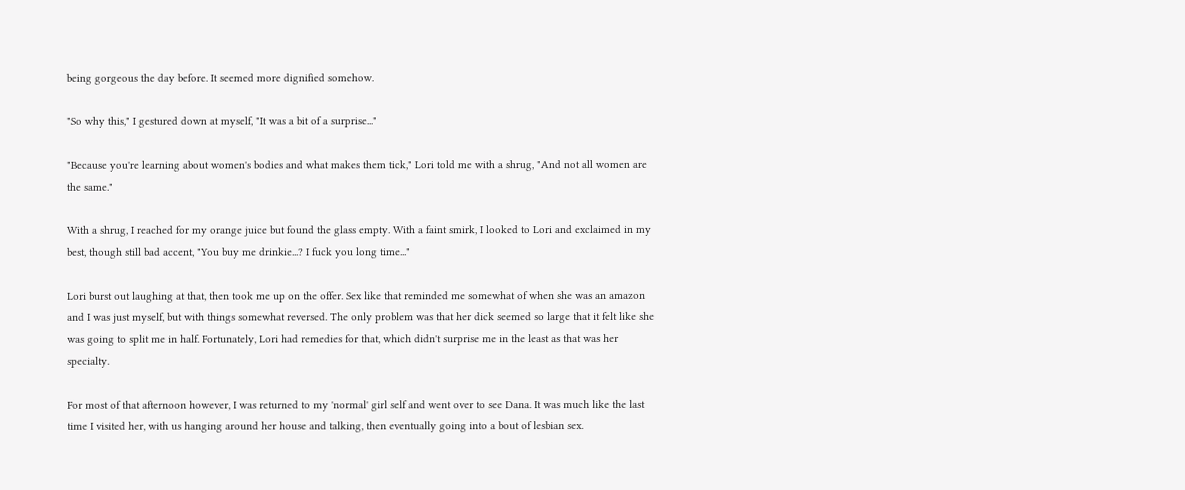being gorgeous the day before. It seemed more dignified somehow.

"So why this," I gestured down at myself, "It was a bit of a surprise..."

"Because you're learning about women's bodies and what makes them tick," Lori told me with a shrug, "And not all women are the same."

With a shrug, I reached for my orange juice but found the glass empty. With a faint smirk, I looked to Lori and exclaimed in my best, though still bad accent, "You buy me drinkie...? I fuck you long time..."

Lori burst out laughing at that, then took me up on the offer. Sex like that reminded me somewhat of when she was an amazon and I was just myself, but with things somewhat reversed. The only problem was that her dick seemed so large that it felt like she was going to split me in half. Fortunately, Lori had remedies for that, which didn't surprise me in the least as that was her specialty.

For most of that afternoon however, I was returned to my 'normal' girl self and went over to see Dana. It was much like the last time I visited her, with us hanging around her house and talking, then eventually going into a bout of lesbian sex.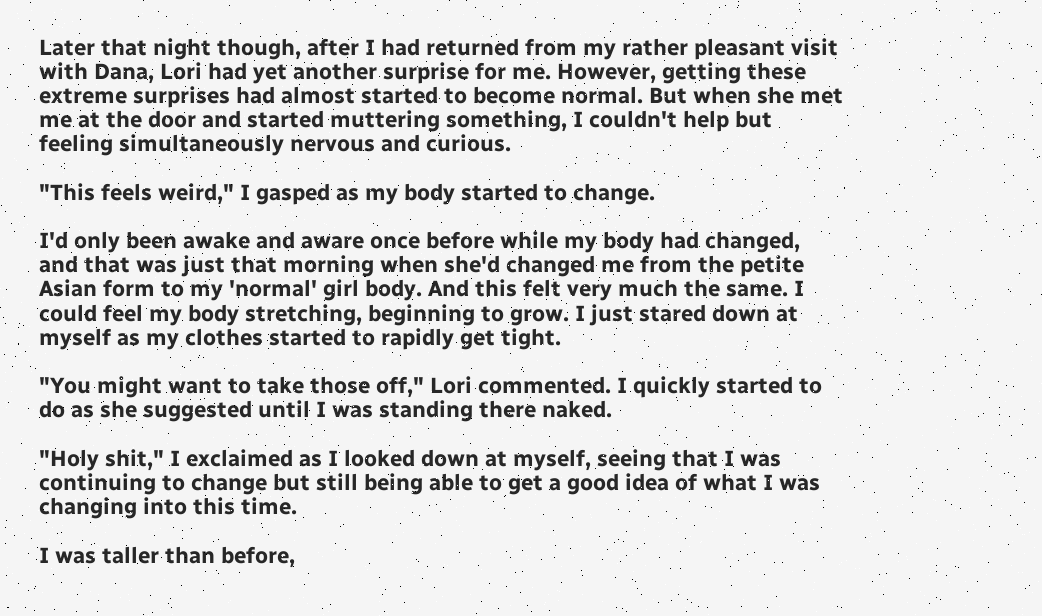Later that night though, after I had returned from my rather pleasant visit with Dana, Lori had yet another surprise for me. However, getting these extreme surprises had almost started to become normal. But when she met me at the door and started muttering something, I couldn't help but feeling simultaneously nervous and curious.

"This feels weird," I gasped as my body started to change.

I'd only been awake and aware once before while my body had changed, and that was just that morning when she'd changed me from the petite Asian form to my 'normal' girl body. And this felt very much the same. I could feel my body stretching, beginning to grow. I just stared down at myself as my clothes started to rapidly get tight.

"You might want to take those off," Lori commented. I quickly started to do as she suggested until I was standing there naked.

"Holy shit," I exclaimed as I looked down at myself, seeing that I was continuing to change but still being able to get a good idea of what I was changing into this time.

I was taller than before,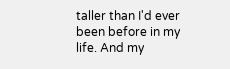taller than I'd ever been before in my life. And my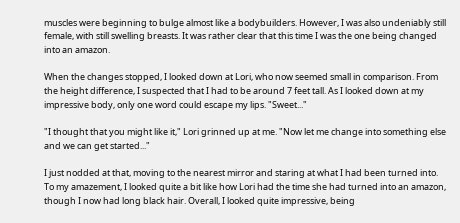muscles were beginning to bulge almost like a bodybuilders. However, I was also undeniably still female, with still swelling breasts. It was rather clear that this time I was the one being changed into an amazon.

When the changes stopped, I looked down at Lori, who now seemed small in comparison. From the height difference, I suspected that I had to be around 7 feet tall. As I looked down at my impressive body, only one word could escape my lips. "Sweet..."

"I thought that you might like it," Lori grinned up at me. "Now let me change into something else and we can get started..."

I just nodded at that, moving to the nearest mirror and staring at what I had been turned into. To my amazement, I looked quite a bit like how Lori had the time she had turned into an amazon, though I now had long black hair. Overall, I looked quite impressive, being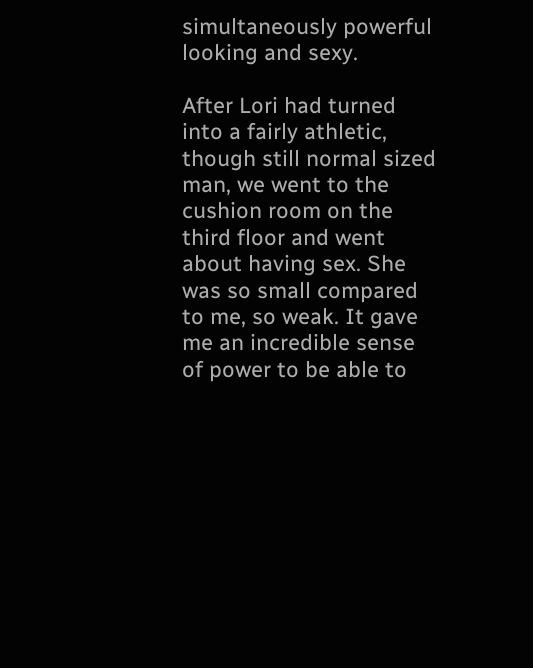simultaneously powerful looking and sexy.

After Lori had turned into a fairly athletic, though still normal sized man, we went to the cushion room on the third floor and went about having sex. She was so small compared to me, so weak. It gave me an incredible sense of power to be able to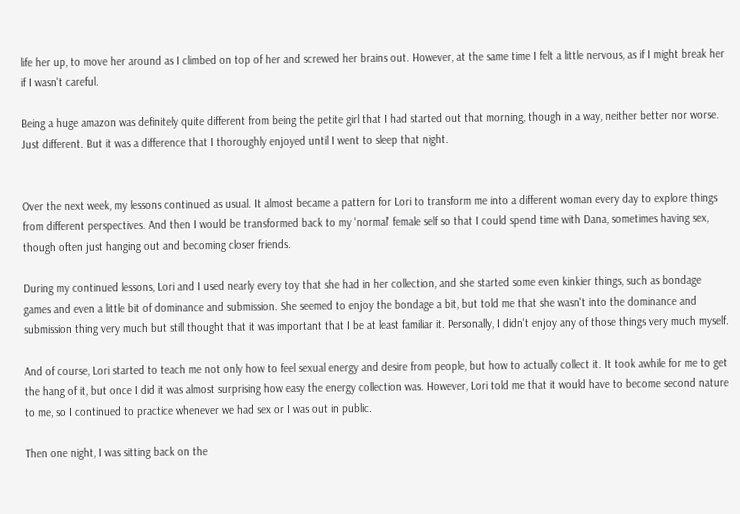life her up, to move her around as I climbed on top of her and screwed her brains out. However, at the same time I felt a little nervous, as if I might break her if I wasn't careful.

Being a huge amazon was definitely quite different from being the petite girl that I had started out that morning, though in a way, neither better nor worse. Just different. But it was a difference that I thoroughly enjoyed until I went to sleep that night.


Over the next week, my lessons continued as usual. It almost became a pattern for Lori to transform me into a different woman every day to explore things from different perspectives. And then I would be transformed back to my 'normal' female self so that I could spend time with Dana, sometimes having sex, though often just hanging out and becoming closer friends.

During my continued lessons, Lori and I used nearly every toy that she had in her collection, and she started some even kinkier things, such as bondage games and even a little bit of dominance and submission. She seemed to enjoy the bondage a bit, but told me that she wasn't into the dominance and submission thing very much but still thought that it was important that I be at least familiar it. Personally, I didn't enjoy any of those things very much myself.

And of course, Lori started to teach me not only how to feel sexual energy and desire from people, but how to actually collect it. It took awhile for me to get the hang of it, but once I did it was almost surprising how easy the energy collection was. However, Lori told me that it would have to become second nature to me, so I continued to practice whenever we had sex or I was out in public.

Then one night, I was sitting back on the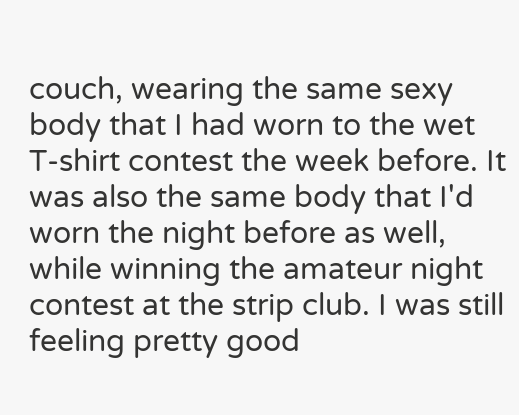couch, wearing the same sexy body that I had worn to the wet T-shirt contest the week before. It was also the same body that I'd worn the night before as well, while winning the amateur night contest at the strip club. I was still feeling pretty good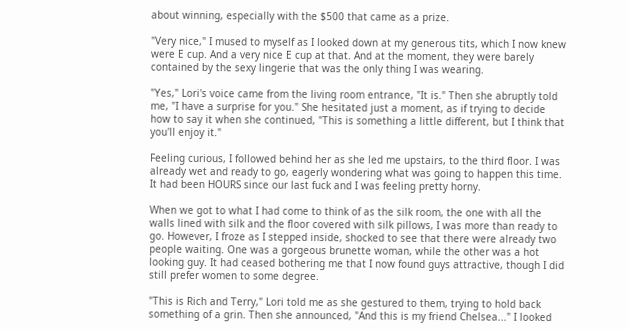about winning, especially with the $500 that came as a prize.

"Very nice," I mused to myself as I looked down at my generous tits, which I now knew were E cup. And a very nice E cup at that. And at the moment, they were barely contained by the sexy lingerie that was the only thing I was wearing.

"Yes," Lori's voice came from the living room entrance, "It is." Then she abruptly told me, "I have a surprise for you." She hesitated just a moment, as if trying to decide how to say it when she continued, "This is something a little different, but I think that you'll enjoy it."

Feeling curious, I followed behind her as she led me upstairs, to the third floor. I was already wet and ready to go, eagerly wondering what was going to happen this time. It had been HOURS since our last fuck and I was feeling pretty horny.

When we got to what I had come to think of as the silk room, the one with all the walls lined with silk and the floor covered with silk pillows, I was more than ready to go. However, I froze as I stepped inside, shocked to see that there were already two people waiting. One was a gorgeous brunette woman, while the other was a hot looking guy. It had ceased bothering me that I now found guys attractive, though I did still prefer women to some degree.

"This is Rich and Terry," Lori told me as she gestured to them, trying to hold back something of a grin. Then she announced, "And this is my friend Chelsea..." I looked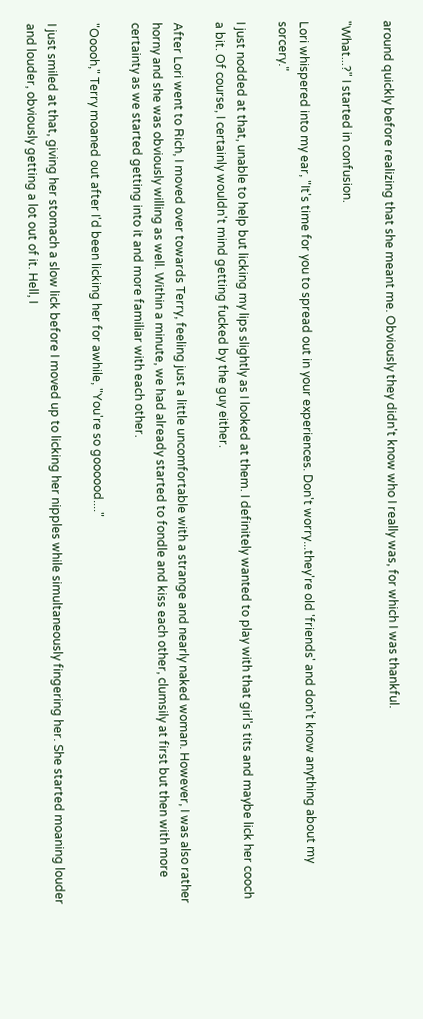around quickly before realizing that she meant me. Obviously they didn't know who I really was, for which I was thankful.

"What...?" I started in confusion.

Lori whispered into my ear, "It's time for you to spread out in your experiences. Don't worry...they're old 'friends' and don't know anything about my sorcery."

I just nodded at that, unable to help but licking my lips slightly as I looked at them. I definitely wanted to play with that girl's tits and maybe lick her cooch a bit. Of course, I certainly wouldn't mind getting fucked by the guy either.

After Lori went to Rich, I moved over towards Terry, feeling just a little uncomfortable with a strange and nearly naked woman. However, I was also rather horny and she was obviously willing as well. Within a minute, we had already started to fondle and kiss each other, clumsily at first but then with more certainty as we started getting into it and more familiar with each other.

"Ooooh," Terry moaned out after I'd been licking her for awhile, "You're so goooood...."

I just smiled at that, giving her stomach a slow lick before I moved up to licking her nipples while simultaneously fingering her. She started moaning louder and louder, obviously getting a lot out of it. Hell, I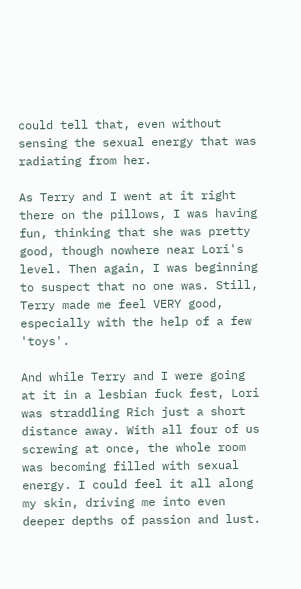could tell that, even without sensing the sexual energy that was radiating from her.

As Terry and I went at it right there on the pillows, I was having fun, thinking that she was pretty good, though nowhere near Lori's level. Then again, I was beginning to suspect that no one was. Still, Terry made me feel VERY good, especially with the help of a few 'toys'.

And while Terry and I were going at it in a lesbian fuck fest, Lori was straddling Rich just a short distance away. With all four of us screwing at once, the whole room was becoming filled with sexual energy. I could feel it all along my skin, driving me into even deeper depths of passion and lust.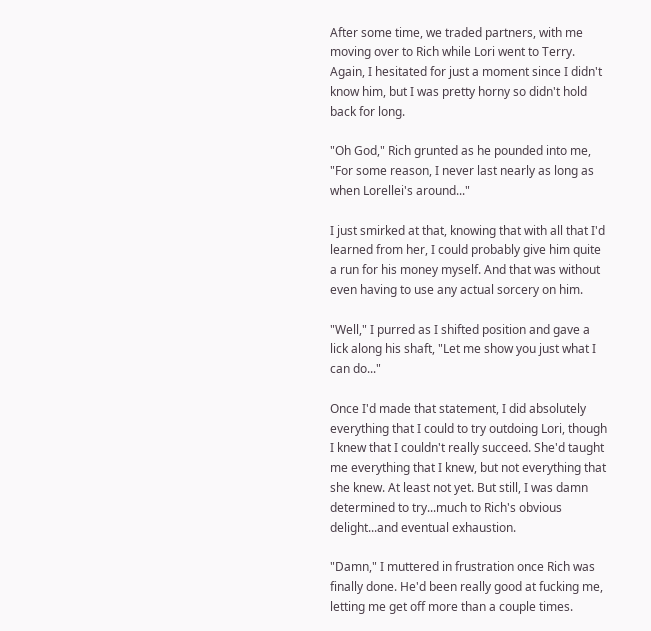After some time, we traded partners, with me moving over to Rich while Lori went to Terry. Again, I hesitated for just a moment since I didn't know him, but I was pretty horny so didn't hold back for long.

"Oh God," Rich grunted as he pounded into me, "For some reason, I never last nearly as long as when Lorellei's around..."

I just smirked at that, knowing that with all that I'd learned from her, I could probably give him quite a run for his money myself. And that was without even having to use any actual sorcery on him.

"Well," I purred as I shifted position and gave a lick along his shaft, "Let me show you just what I can do..."

Once I'd made that statement, I did absolutely everything that I could to try outdoing Lori, though I knew that I couldn't really succeed. She'd taught me everything that I knew, but not everything that she knew. At least not yet. But still, I was damn determined to try...much to Rich's obvious delight...and eventual exhaustion.

"Damn," I muttered in frustration once Rich was finally done. He'd been really good at fucking me, letting me get off more than a couple times.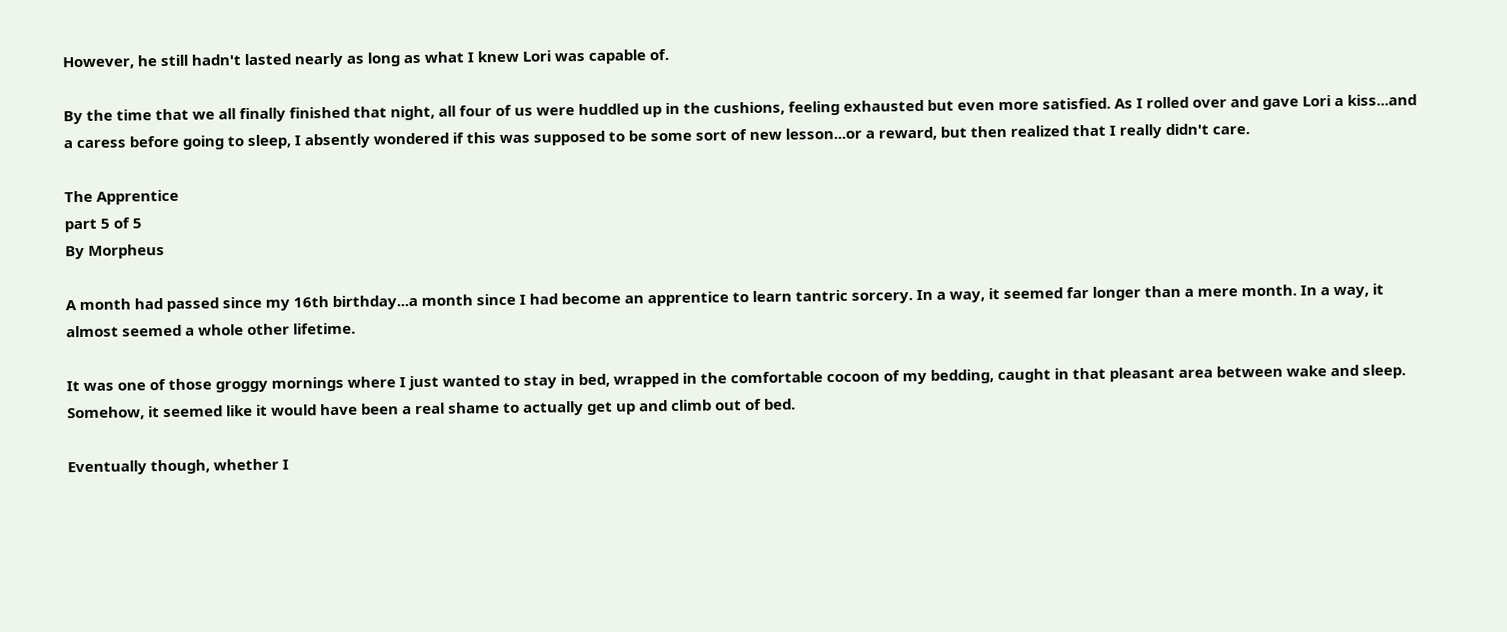However, he still hadn't lasted nearly as long as what I knew Lori was capable of.

By the time that we all finally finished that night, all four of us were huddled up in the cushions, feeling exhausted but even more satisfied. As I rolled over and gave Lori a kiss...and a caress before going to sleep, I absently wondered if this was supposed to be some sort of new lesson...or a reward, but then realized that I really didn't care.

The Apprentice
part 5 of 5
By Morpheus

A month had passed since my 16th birthday...a month since I had become an apprentice to learn tantric sorcery. In a way, it seemed far longer than a mere month. In a way, it almost seemed a whole other lifetime.

It was one of those groggy mornings where I just wanted to stay in bed, wrapped in the comfortable cocoon of my bedding, caught in that pleasant area between wake and sleep. Somehow, it seemed like it would have been a real shame to actually get up and climb out of bed.

Eventually though, whether I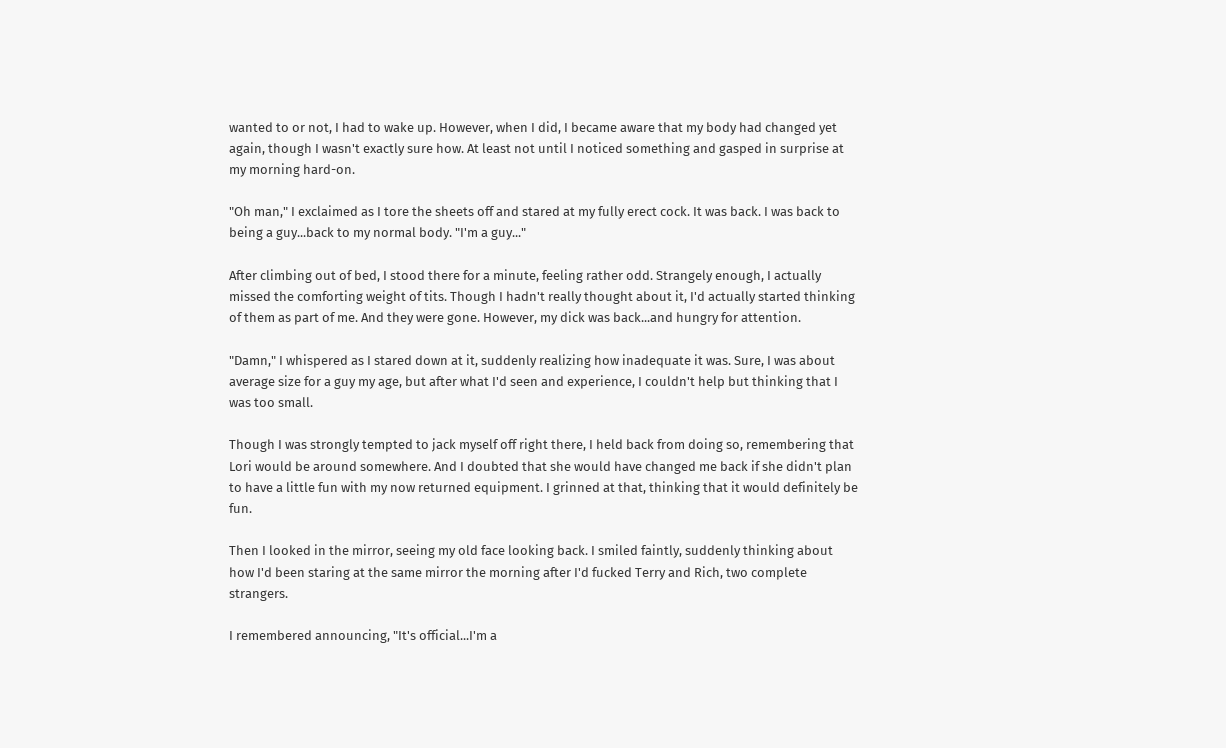wanted to or not, I had to wake up. However, when I did, I became aware that my body had changed yet again, though I wasn't exactly sure how. At least not until I noticed something and gasped in surprise at my morning hard-on.

"Oh man," I exclaimed as I tore the sheets off and stared at my fully erect cock. It was back. I was back to being a guy...back to my normal body. "I'm a guy..."

After climbing out of bed, I stood there for a minute, feeling rather odd. Strangely enough, I actually missed the comforting weight of tits. Though I hadn't really thought about it, I'd actually started thinking of them as part of me. And they were gone. However, my dick was back...and hungry for attention.

"Damn," I whispered as I stared down at it, suddenly realizing how inadequate it was. Sure, I was about average size for a guy my age, but after what I'd seen and experience, I couldn't help but thinking that I was too small.

Though I was strongly tempted to jack myself off right there, I held back from doing so, remembering that Lori would be around somewhere. And I doubted that she would have changed me back if she didn't plan to have a little fun with my now returned equipment. I grinned at that, thinking that it would definitely be fun.

Then I looked in the mirror, seeing my old face looking back. I smiled faintly, suddenly thinking about how I'd been staring at the same mirror the morning after I'd fucked Terry and Rich, two complete strangers.

I remembered announcing, "It's official...I'm a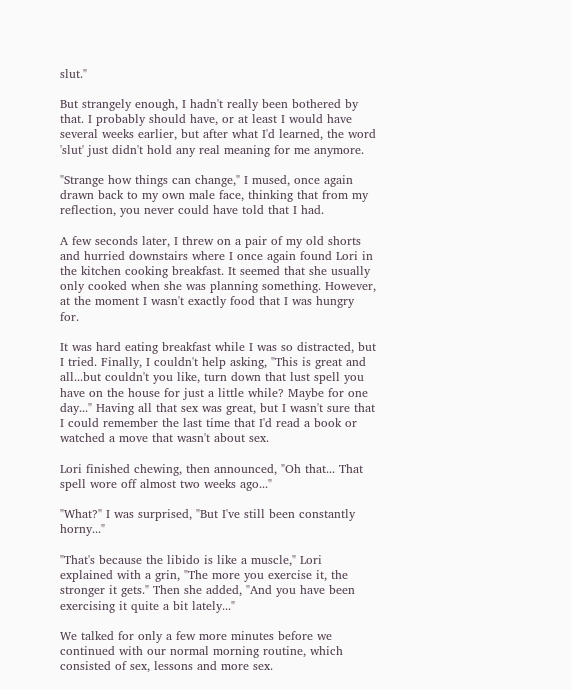slut."

But strangely enough, I hadn't really been bothered by that. I probably should have, or at least I would have several weeks earlier, but after what I'd learned, the word 'slut' just didn't hold any real meaning for me anymore.

"Strange how things can change," I mused, once again drawn back to my own male face, thinking that from my reflection, you never could have told that I had.

A few seconds later, I threw on a pair of my old shorts and hurried downstairs where I once again found Lori in the kitchen cooking breakfast. It seemed that she usually only cooked when she was planning something. However, at the moment I wasn't exactly food that I was hungry for.

It was hard eating breakfast while I was so distracted, but I tried. Finally, I couldn't help asking, "This is great and all...but couldn't you like, turn down that lust spell you have on the house for just a little while? Maybe for one day..." Having all that sex was great, but I wasn't sure that I could remember the last time that I'd read a book or watched a move that wasn't about sex.

Lori finished chewing, then announced, "Oh that... That spell wore off almost two weeks ago..."

"What?" I was surprised, "But I've still been constantly horny..."

"That's because the libido is like a muscle," Lori explained with a grin, "The more you exercise it, the stronger it gets." Then she added, "And you have been exercising it quite a bit lately..."

We talked for only a few more minutes before we continued with our normal morning routine, which consisted of sex, lessons and more sex.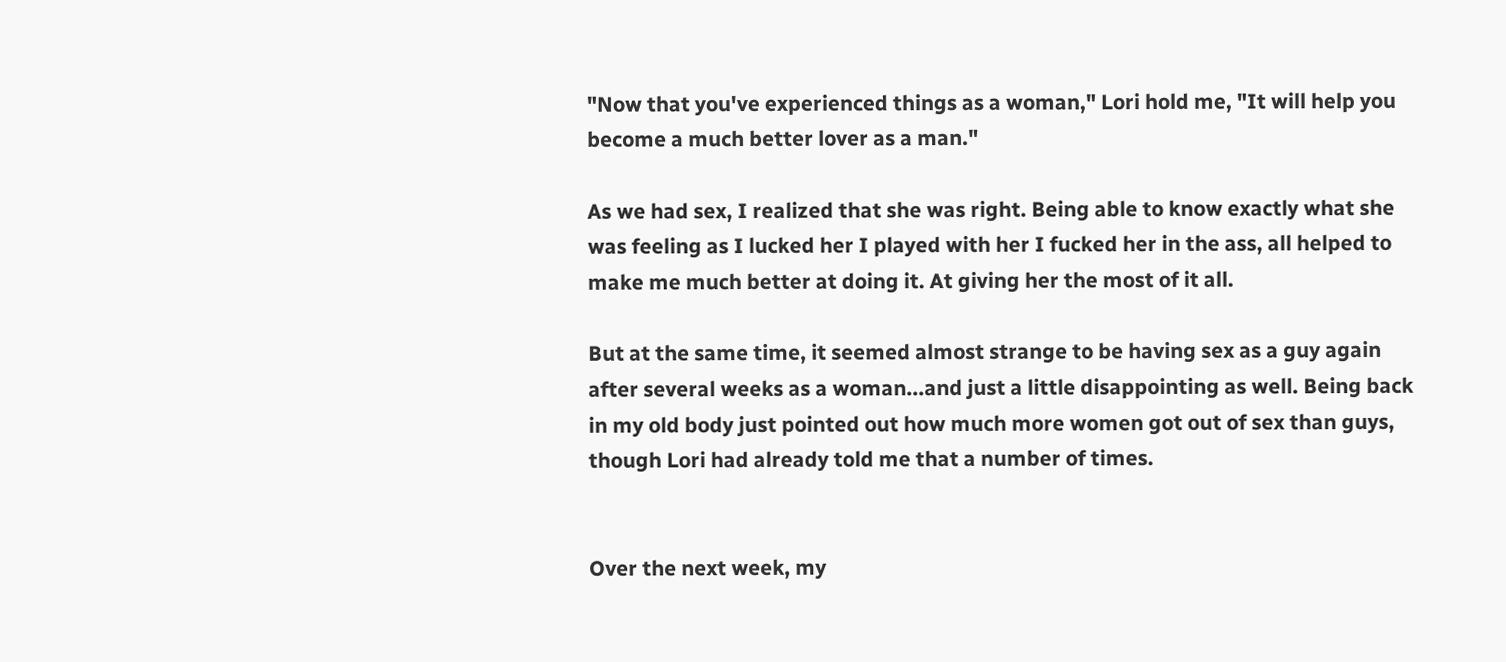"Now that you've experienced things as a woman," Lori hold me, "It will help you become a much better lover as a man."

As we had sex, I realized that she was right. Being able to know exactly what she was feeling as I lucked her I played with her I fucked her in the ass, all helped to make me much better at doing it. At giving her the most of it all.

But at the same time, it seemed almost strange to be having sex as a guy again after several weeks as a woman...and just a little disappointing as well. Being back in my old body just pointed out how much more women got out of sex than guys, though Lori had already told me that a number of times.


Over the next week, my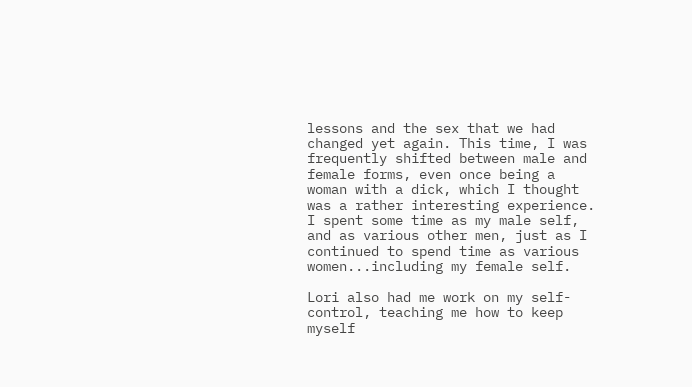lessons and the sex that we had changed yet again. This time, I was frequently shifted between male and female forms, even once being a woman with a dick, which I thought was a rather interesting experience. I spent some time as my male self, and as various other men, just as I continued to spend time as various women...including my female self.

Lori also had me work on my self-control, teaching me how to keep myself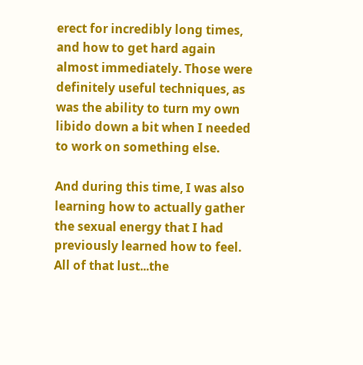erect for incredibly long times, and how to get hard again almost immediately. Those were definitely useful techniques, as was the ability to turn my own libido down a bit when I needed to work on something else.

And during this time, I was also learning how to actually gather the sexual energy that I had previously learned how to feel. All of that lust...the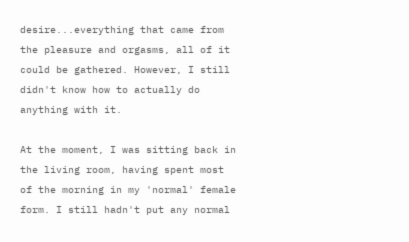desire...everything that came from the pleasure and orgasms, all of it could be gathered. However, I still didn't know how to actually do anything with it.

At the moment, I was sitting back in the living room, having spent most of the morning in my 'normal' female form. I still hadn't put any normal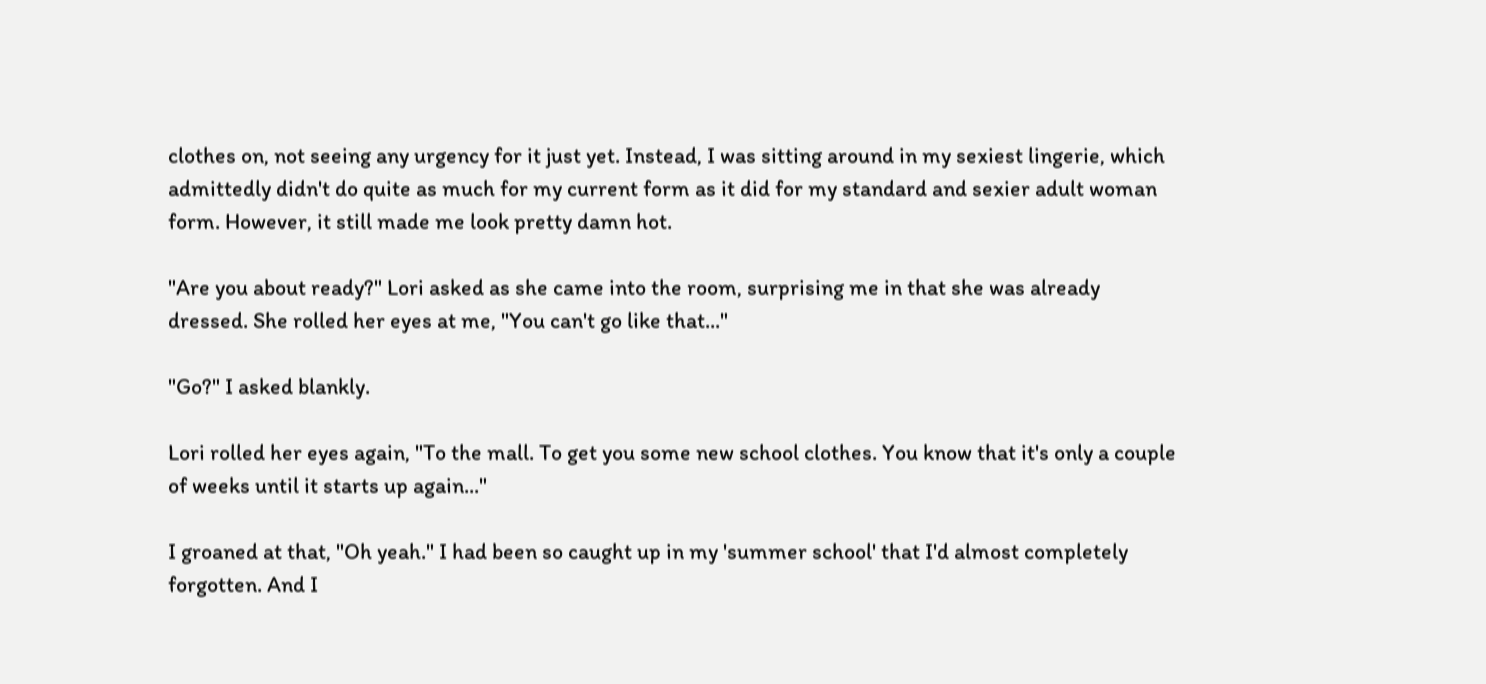clothes on, not seeing any urgency for it just yet. Instead, I was sitting around in my sexiest lingerie, which admittedly didn't do quite as much for my current form as it did for my standard and sexier adult woman form. However, it still made me look pretty damn hot.

"Are you about ready?" Lori asked as she came into the room, surprising me in that she was already dressed. She rolled her eyes at me, "You can't go like that..."

"Go?" I asked blankly.

Lori rolled her eyes again, "To the mall. To get you some new school clothes. You know that it's only a couple of weeks until it starts up again..."

I groaned at that, "Oh yeah." I had been so caught up in my 'summer school' that I'd almost completely forgotten. And I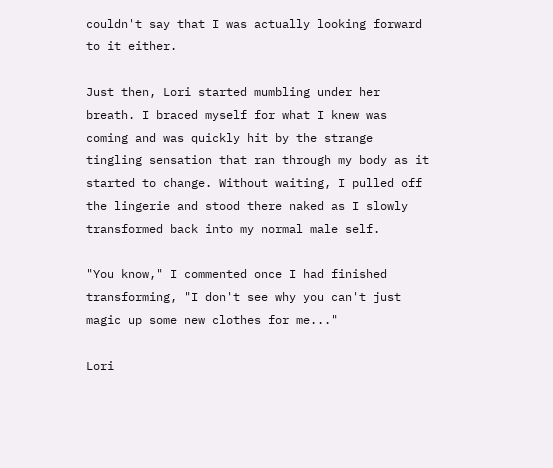couldn't say that I was actually looking forward to it either.

Just then, Lori started mumbling under her breath. I braced myself for what I knew was coming and was quickly hit by the strange tingling sensation that ran through my body as it started to change. Without waiting, I pulled off the lingerie and stood there naked as I slowly transformed back into my normal male self.

"You know," I commented once I had finished transforming, "I don't see why you can't just magic up some new clothes for me..."

Lori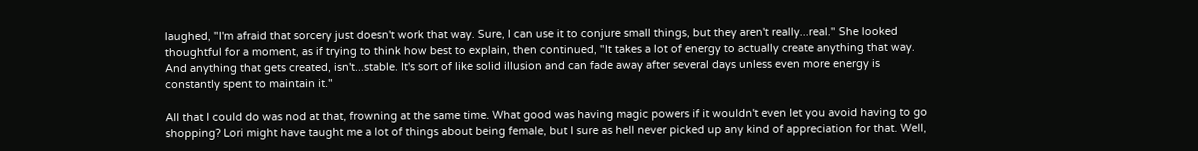laughed, "I'm afraid that sorcery just doesn't work that way. Sure, I can use it to conjure small things, but they aren't really...real." She looked thoughtful for a moment, as if trying to think how best to explain, then continued, "It takes a lot of energy to actually create anything that way. And anything that gets created, isn't...stable. It's sort of like solid illusion and can fade away after several days unless even more energy is constantly spent to maintain it."

All that I could do was nod at that, frowning at the same time. What good was having magic powers if it wouldn't even let you avoid having to go shopping? Lori might have taught me a lot of things about being female, but I sure as hell never picked up any kind of appreciation for that. Well,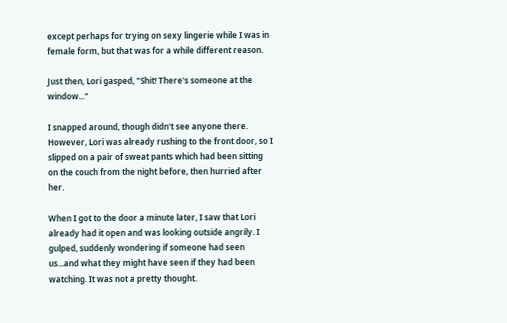except perhaps for trying on sexy lingerie while I was in female form, but that was for a while different reason.

Just then, Lori gasped, "Shit! There's someone at the window..."

I snapped around, though didn't see anyone there. However, Lori was already rushing to the front door, so I slipped on a pair of sweat pants which had been sitting on the couch from the night before, then hurried after her.

When I got to the door a minute later, I saw that Lori already had it open and was looking outside angrily. I gulped, suddenly wondering if someone had seen us...and what they might have seen if they had been watching. It was not a pretty thought.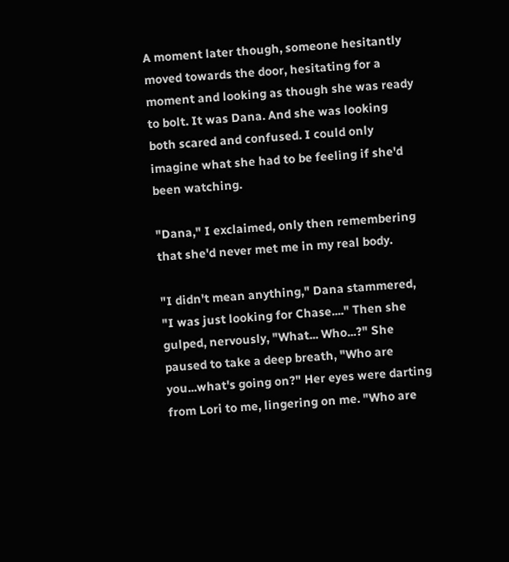A moment later though, someone hesitantly moved towards the door, hesitating for a moment and looking as though she was ready to bolt. It was Dana. And she was looking both scared and confused. I could only imagine what she had to be feeling if she'd been watching.

"Dana," I exclaimed, only then remembering that she'd never met me in my real body.

"I didn't mean anything," Dana stammered, "I was just looking for Chase...." Then she gulped, nervously, "What... Who...?" She paused to take a deep breath, "Who are you...what's going on?" Her eyes were darting from Lori to me, lingering on me. "Who are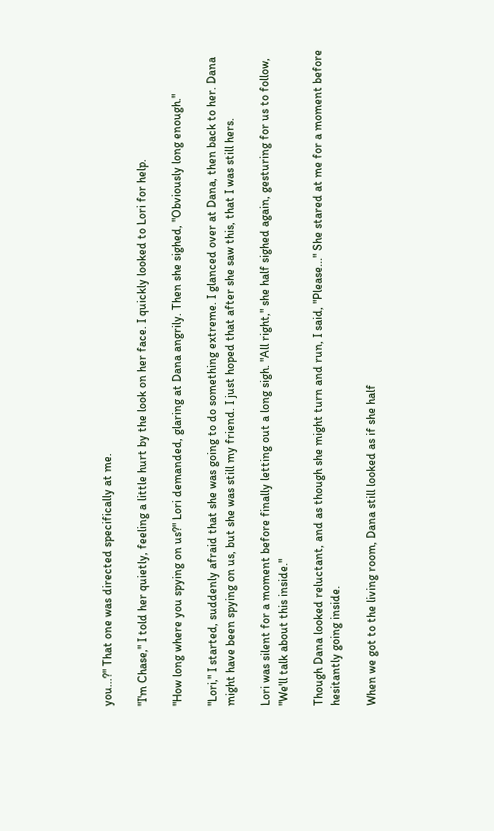you...?" That one was directed specifically at me.

"I'm Chase," I told her quietly, feeling a little hurt by the look on her face. I quickly looked to Lori for help.

"How long where you spying on us?" Lori demanded, glaring at Dana angrily. Then she sighed, "Obviously long enough."

"Lori," I started, suddenly afraid that she was going to do something extreme. I glanced over at Dana, then back to her. Dana might have been spying on us, but she was still my friend. I just hoped that after she saw this, that I was still hers.

Lori was silent for a moment before finally letting out a long sigh. "All right," she half sighed again, gesturing for us to follow, "We'll talk about this inside."

Though Dana looked reluctant, and as though she might turn and run, I said, "Please..." She stared at me for a moment before hesitantly going inside.

When we got to the living room, Dana still looked as if she half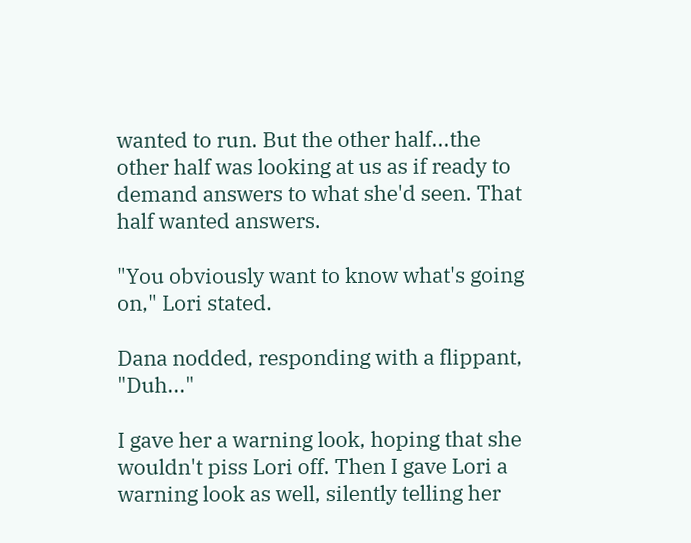wanted to run. But the other half...the other half was looking at us as if ready to demand answers to what she'd seen. That half wanted answers.

"You obviously want to know what's going on," Lori stated.

Dana nodded, responding with a flippant, "Duh..."

I gave her a warning look, hoping that she wouldn't piss Lori off. Then I gave Lori a warning look as well, silently telling her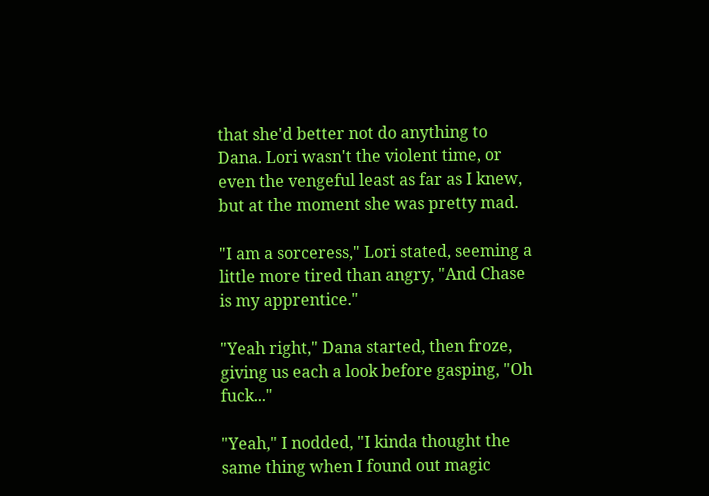that she'd better not do anything to Dana. Lori wasn't the violent time, or even the vengeful least as far as I knew, but at the moment she was pretty mad.

"I am a sorceress," Lori stated, seeming a little more tired than angry, "And Chase is my apprentice."

"Yeah right," Dana started, then froze, giving us each a look before gasping, "Oh fuck..."

"Yeah," I nodded, "I kinda thought the same thing when I found out magic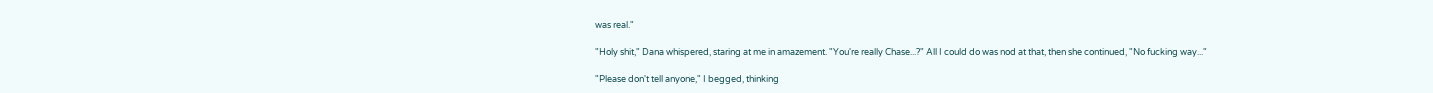was real."

"Holy shit," Dana whispered, staring at me in amazement. "You're really Chase...?" All I could do was nod at that, then she continued, "No fucking way..."

"Please don't tell anyone," I begged, thinking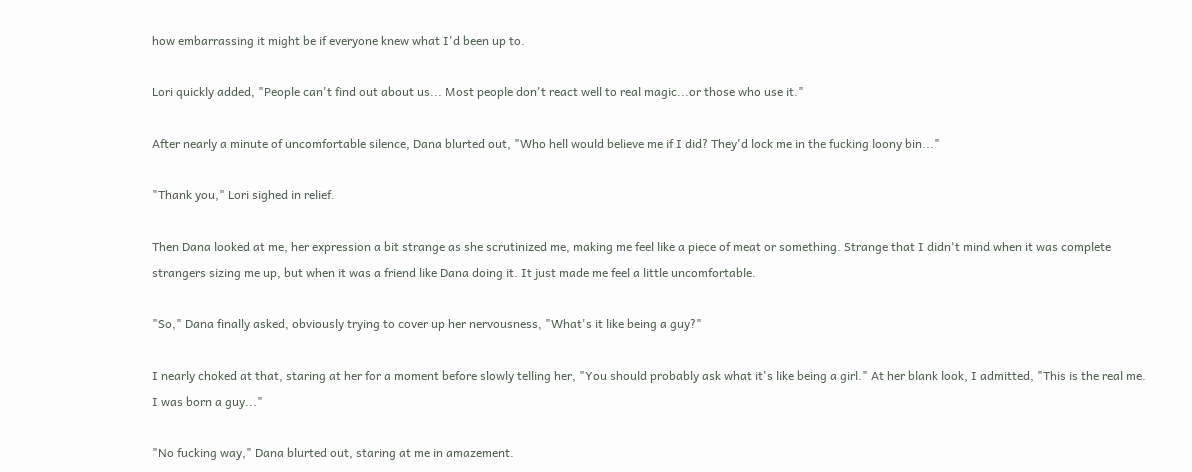how embarrassing it might be if everyone knew what I'd been up to.

Lori quickly added, "People can't find out about us... Most people don't react well to real magic...or those who use it."

After nearly a minute of uncomfortable silence, Dana blurted out, "Who hell would believe me if I did? They'd lock me in the fucking loony bin..."

"Thank you," Lori sighed in relief.

Then Dana looked at me, her expression a bit strange as she scrutinized me, making me feel like a piece of meat or something. Strange that I didn't mind when it was complete strangers sizing me up, but when it was a friend like Dana doing it. It just made me feel a little uncomfortable.

"So," Dana finally asked, obviously trying to cover up her nervousness, "What's it like being a guy?"

I nearly choked at that, staring at her for a moment before slowly telling her, "You should probably ask what it's like being a girl." At her blank look, I admitted, "This is the real me. I was born a guy..."

"No fucking way," Dana blurted out, staring at me in amazement.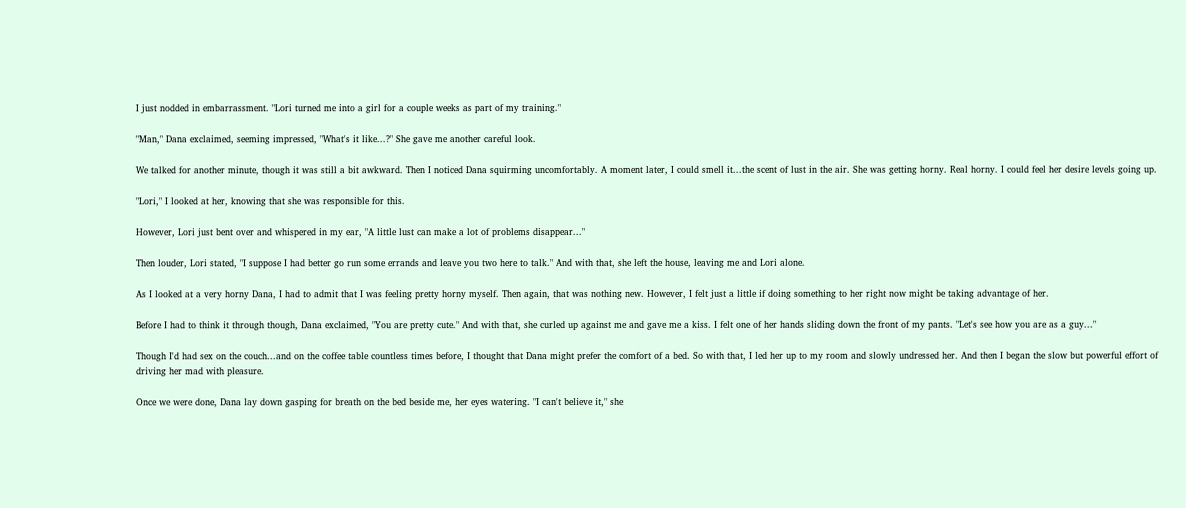I just nodded in embarrassment. "Lori turned me into a girl for a couple weeks as part of my training."

"Man," Dana exclaimed, seeming impressed, "What's it like...?" She gave me another careful look.

We talked for another minute, though it was still a bit awkward. Then I noticed Dana squirming uncomfortably. A moment later, I could smell it...the scent of lust in the air. She was getting horny. Real horny. I could feel her desire levels going up.

"Lori," I looked at her, knowing that she was responsible for this.

However, Lori just bent over and whispered in my ear, "A little lust can make a lot of problems disappear..."

Then louder, Lori stated, "I suppose I had better go run some errands and leave you two here to talk." And with that, she left the house, leaving me and Lori alone.

As I looked at a very horny Dana, I had to admit that I was feeling pretty horny myself. Then again, that was nothing new. However, I felt just a little if doing something to her right now might be taking advantage of her.

Before I had to think it through though, Dana exclaimed, "You are pretty cute." And with that, she curled up against me and gave me a kiss. I felt one of her hands sliding down the front of my pants. "Let's see how you are as a guy..."

Though I'd had sex on the couch...and on the coffee table countless times before, I thought that Dana might prefer the comfort of a bed. So with that, I led her up to my room and slowly undressed her. And then I began the slow but powerful effort of driving her mad with pleasure.

Once we were done, Dana lay down gasping for breath on the bed beside me, her eyes watering. "I can't believe it," she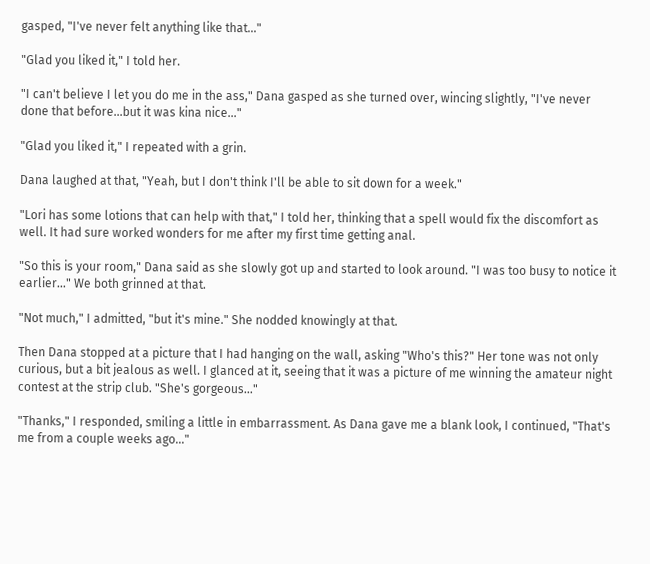gasped, "I've never felt anything like that..."

"Glad you liked it," I told her.

"I can't believe I let you do me in the ass," Dana gasped as she turned over, wincing slightly, "I've never done that before...but it was kina nice..."

"Glad you liked it," I repeated with a grin.

Dana laughed at that, "Yeah, but I don't think I'll be able to sit down for a week."

"Lori has some lotions that can help with that," I told her, thinking that a spell would fix the discomfort as well. It had sure worked wonders for me after my first time getting anal.

"So this is your room," Dana said as she slowly got up and started to look around. "I was too busy to notice it earlier..." We both grinned at that.

"Not much," I admitted, "but it's mine." She nodded knowingly at that.

Then Dana stopped at a picture that I had hanging on the wall, asking "Who's this?" Her tone was not only curious, but a bit jealous as well. I glanced at it, seeing that it was a picture of me winning the amateur night contest at the strip club. "She's gorgeous..."

"Thanks," I responded, smiling a little in embarrassment. As Dana gave me a blank look, I continued, "That's me from a couple weeks ago..."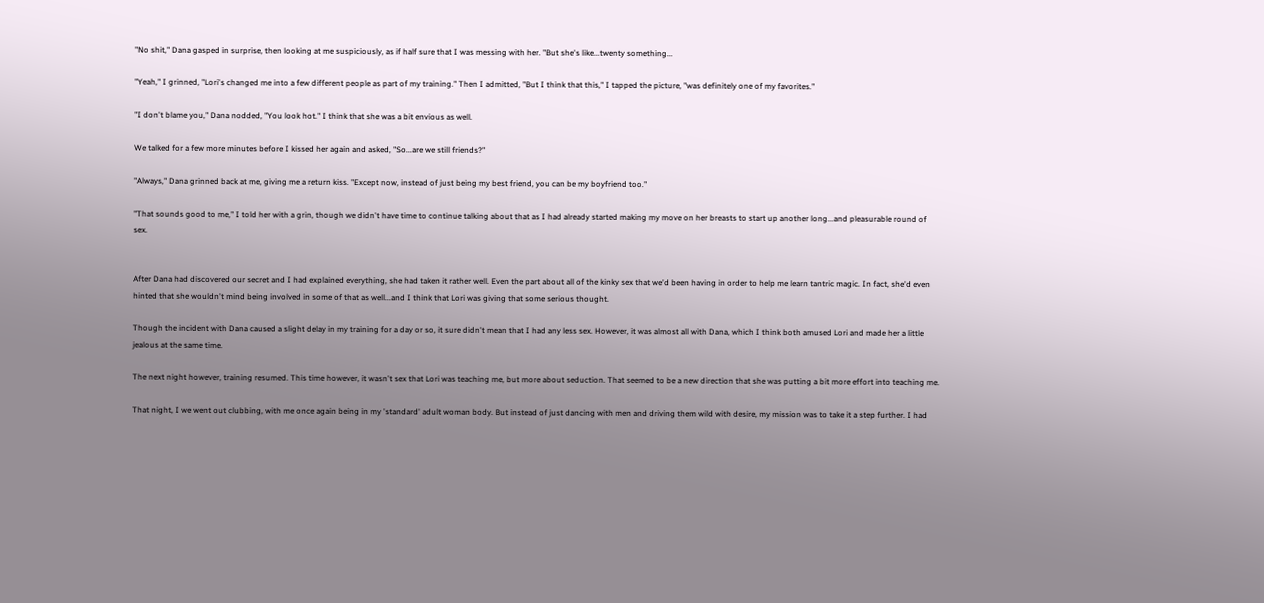"No shit," Dana gasped in surprise, then looking at me suspiciously, as if half sure that I was messing with her. "But she's like...twenty something...

"Yeah," I grinned, "Lori's changed me into a few different people as part of my training." Then I admitted, "But I think that this," I tapped the picture, "was definitely one of my favorites."

"I don't blame you," Dana nodded, "You look hot." I think that she was a bit envious as well.

We talked for a few more minutes before I kissed her again and asked, "So...are we still friends?"

"Always," Dana grinned back at me, giving me a return kiss. "Except now, instead of just being my best friend, you can be my boyfriend too."

"That sounds good to me," I told her with a grin, though we didn't have time to continue talking about that as I had already started making my move on her breasts to start up another long...and pleasurable round of sex.


After Dana had discovered our secret and I had explained everything, she had taken it rather well. Even the part about all of the kinky sex that we'd been having in order to help me learn tantric magic. In fact, she'd even hinted that she wouldn't mind being involved in some of that as well...and I think that Lori was giving that some serious thought.

Though the incident with Dana caused a slight delay in my training for a day or so, it sure didn't mean that I had any less sex. However, it was almost all with Dana, which I think both amused Lori and made her a little jealous at the same time.

The next night however, training resumed. This time however, it wasn't sex that Lori was teaching me, but more about seduction. That seemed to be a new direction that she was putting a bit more effort into teaching me.

That night, I we went out clubbing, with me once again being in my 'standard' adult woman body. But instead of just dancing with men and driving them wild with desire, my mission was to take it a step further. I had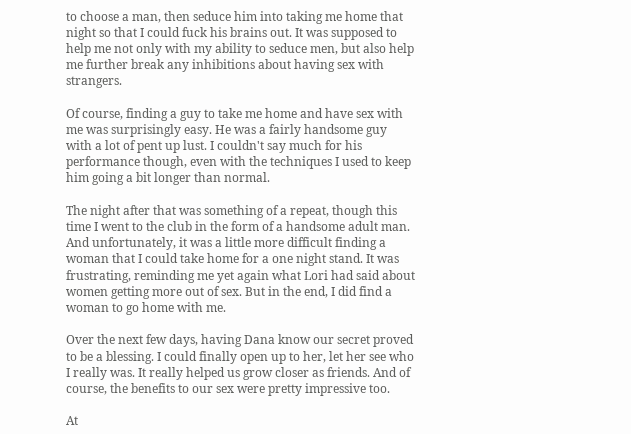to choose a man, then seduce him into taking me home that night so that I could fuck his brains out. It was supposed to help me not only with my ability to seduce men, but also help me further break any inhibitions about having sex with strangers.

Of course, finding a guy to take me home and have sex with me was surprisingly easy. He was a fairly handsome guy with a lot of pent up lust. I couldn't say much for his performance though, even with the techniques I used to keep him going a bit longer than normal.

The night after that was something of a repeat, though this time I went to the club in the form of a handsome adult man. And unfortunately, it was a little more difficult finding a woman that I could take home for a one night stand. It was frustrating, reminding me yet again what Lori had said about women getting more out of sex. But in the end, I did find a woman to go home with me.

Over the next few days, having Dana know our secret proved to be a blessing. I could finally open up to her, let her see who I really was. It really helped us grow closer as friends. And of course, the benefits to our sex were pretty impressive too.

At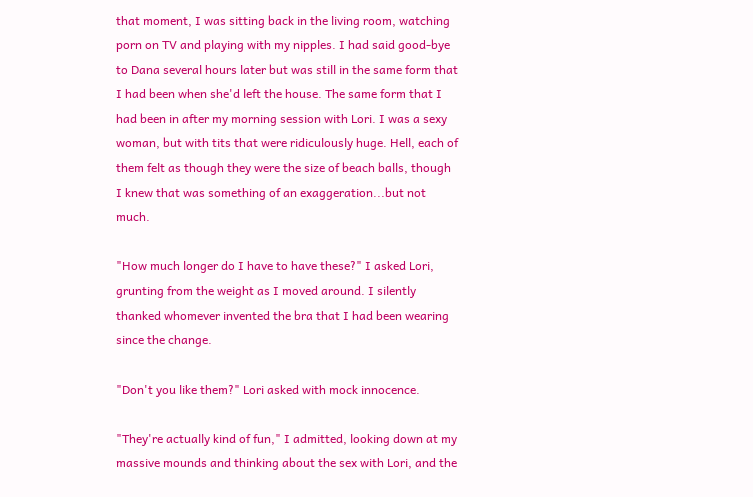that moment, I was sitting back in the living room, watching porn on TV and playing with my nipples. I had said good-bye to Dana several hours later but was still in the same form that I had been when she'd left the house. The same form that I had been in after my morning session with Lori. I was a sexy woman, but with tits that were ridiculously huge. Hell, each of them felt as though they were the size of beach balls, though I knew that was something of an exaggeration...but not much.

"How much longer do I have to have these?" I asked Lori, grunting from the weight as I moved around. I silently thanked whomever invented the bra that I had been wearing since the change.

"Don't you like them?" Lori asked with mock innocence.

"They're actually kind of fun," I admitted, looking down at my massive mounds and thinking about the sex with Lori, and the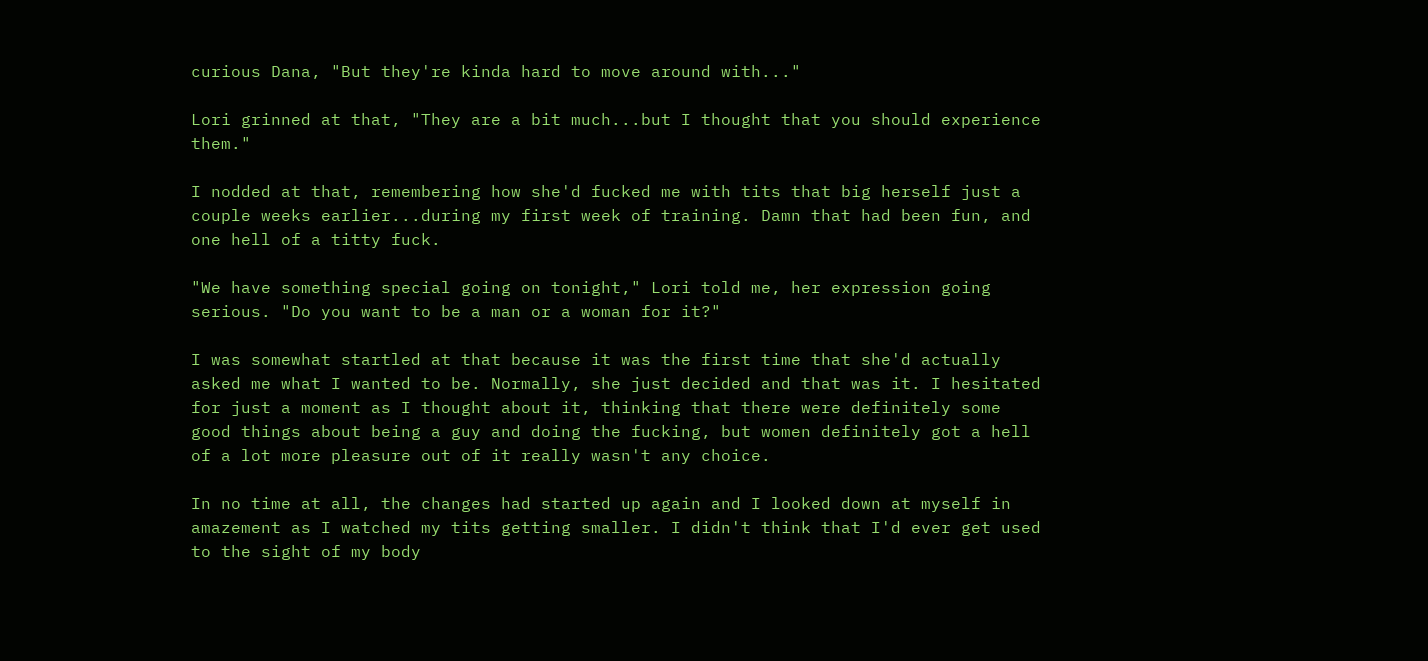curious Dana, "But they're kinda hard to move around with..."

Lori grinned at that, "They are a bit much...but I thought that you should experience them."

I nodded at that, remembering how she'd fucked me with tits that big herself just a couple weeks earlier...during my first week of training. Damn that had been fun, and one hell of a titty fuck.

"We have something special going on tonight," Lori told me, her expression going serious. "Do you want to be a man or a woman for it?"

I was somewhat startled at that because it was the first time that she'd actually asked me what I wanted to be. Normally, she just decided and that was it. I hesitated for just a moment as I thought about it, thinking that there were definitely some good things about being a guy and doing the fucking, but women definitely got a hell of a lot more pleasure out of it really wasn't any choice.

In no time at all, the changes had started up again and I looked down at myself in amazement as I watched my tits getting smaller. I didn't think that I'd ever get used to the sight of my body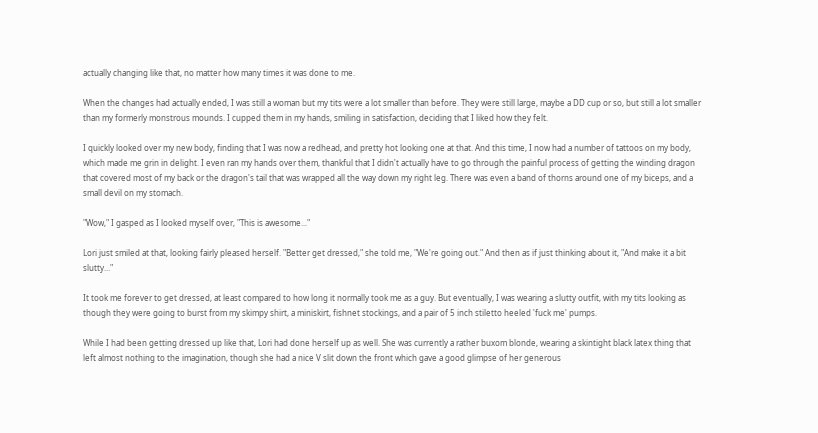actually changing like that, no matter how many times it was done to me.

When the changes had actually ended, I was still a woman but my tits were a lot smaller than before. They were still large, maybe a DD cup or so, but still a lot smaller than my formerly monstrous mounds. I cupped them in my hands, smiling in satisfaction, deciding that I liked how they felt.

I quickly looked over my new body, finding that I was now a redhead, and pretty hot looking one at that. And this time, I now had a number of tattoos on my body, which made me grin in delight. I even ran my hands over them, thankful that I didn't actually have to go through the painful process of getting the winding dragon that covered most of my back or the dragon's tail that was wrapped all the way down my right leg. There was even a band of thorns around one of my biceps, and a small devil on my stomach.

"Wow," I gasped as I looked myself over, "This is awesome..."

Lori just smiled at that, looking fairly pleased herself. "Better get dressed," she told me, "We're going out." And then as if just thinking about it, "And make it a bit slutty..."

It took me forever to get dressed, at least compared to how long it normally took me as a guy. But eventually, I was wearing a slutty outfit, with my tits looking as though they were going to burst from my skimpy shirt, a miniskirt, fishnet stockings, and a pair of 5 inch stiletto heeled 'fuck me' pumps.

While I had been getting dressed up like that, Lori had done herself up as well. She was currently a rather buxom blonde, wearing a skintight black latex thing that left almost nothing to the imagination, though she had a nice V slit down the front which gave a good glimpse of her generous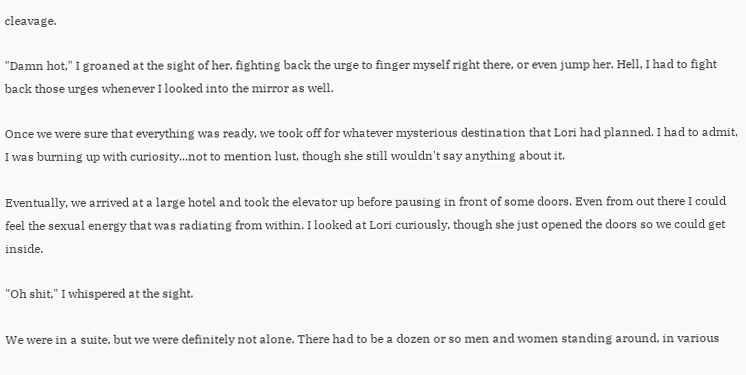cleavage.

"Damn hot," I groaned at the sight of her, fighting back the urge to finger myself right there, or even jump her. Hell, I had to fight back those urges whenever I looked into the mirror as well.

Once we were sure that everything was ready, we took off for whatever mysterious destination that Lori had planned. I had to admit, I was burning up with curiosity...not to mention lust, though she still wouldn't say anything about it.

Eventually, we arrived at a large hotel and took the elevator up before pausing in front of some doors. Even from out there I could feel the sexual energy that was radiating from within. I looked at Lori curiously, though she just opened the doors so we could get inside.

"Oh shit," I whispered at the sight.

We were in a suite, but we were definitely not alone. There had to be a dozen or so men and women standing around, in various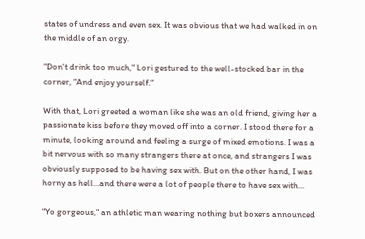states of undress and even sex. It was obvious that we had walked in on the middle of an orgy.

"Don't drink too much," Lori gestured to the well-stocked bar in the corner, "And enjoy yourself."

With that, Lori greeted a woman like she was an old friend, giving her a passionate kiss before they moved off into a corner. I stood there for a minute, looking around and feeling a surge of mixed emotions. I was a bit nervous with so many strangers there at once, and strangers I was obviously supposed to be having sex with. But on the other hand, I was horny as hell...and there were a lot of people there to have sex with...

"Yo gorgeous," an athletic man wearing nothing but boxers announced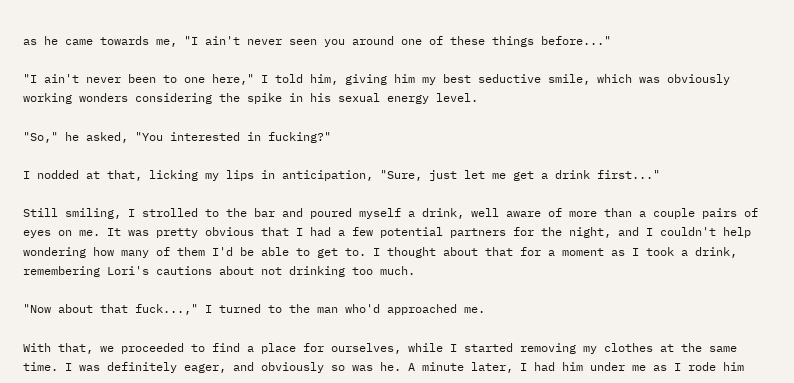as he came towards me, "I ain't never seen you around one of these things before..."

"I ain't never been to one here," I told him, giving him my best seductive smile, which was obviously working wonders considering the spike in his sexual energy level.

"So," he asked, "You interested in fucking?"

I nodded at that, licking my lips in anticipation, "Sure, just let me get a drink first..."

Still smiling, I strolled to the bar and poured myself a drink, well aware of more than a couple pairs of eyes on me. It was pretty obvious that I had a few potential partners for the night, and I couldn't help wondering how many of them I'd be able to get to. I thought about that for a moment as I took a drink, remembering Lori's cautions about not drinking too much.

"Now about that fuck...," I turned to the man who'd approached me.

With that, we proceeded to find a place for ourselves, while I started removing my clothes at the same time. I was definitely eager, and obviously so was he. A minute later, I had him under me as I rode him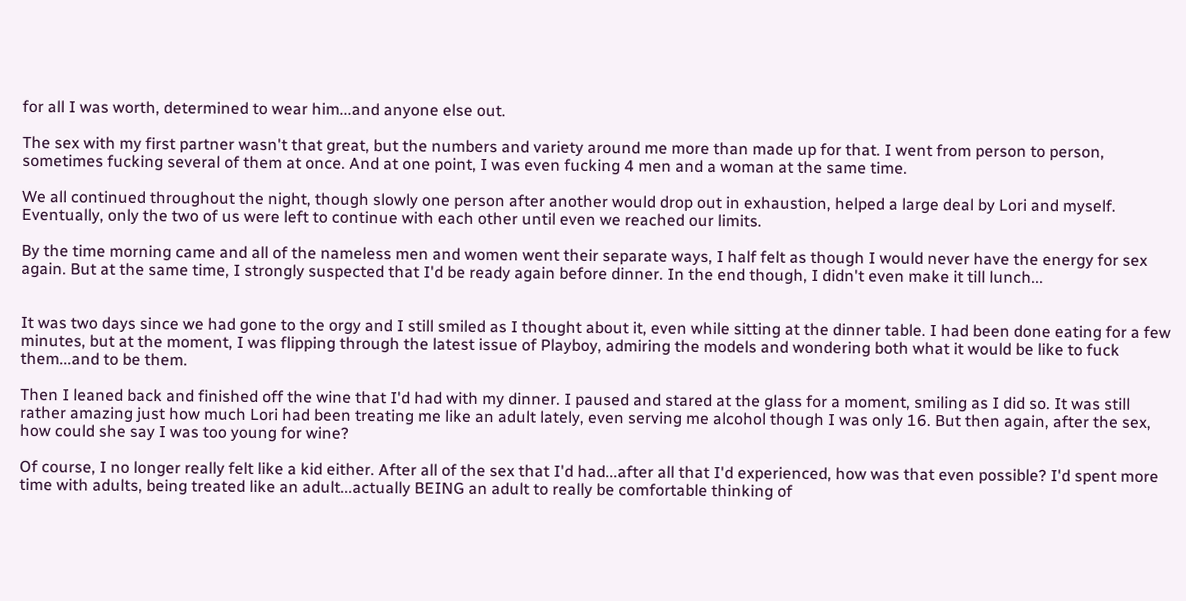for all I was worth, determined to wear him...and anyone else out.

The sex with my first partner wasn't that great, but the numbers and variety around me more than made up for that. I went from person to person, sometimes fucking several of them at once. And at one point, I was even fucking 4 men and a woman at the same time.

We all continued throughout the night, though slowly one person after another would drop out in exhaustion, helped a large deal by Lori and myself. Eventually, only the two of us were left to continue with each other until even we reached our limits.

By the time morning came and all of the nameless men and women went their separate ways, I half felt as though I would never have the energy for sex again. But at the same time, I strongly suspected that I'd be ready again before dinner. In the end though, I didn't even make it till lunch...


It was two days since we had gone to the orgy and I still smiled as I thought about it, even while sitting at the dinner table. I had been done eating for a few minutes, but at the moment, I was flipping through the latest issue of Playboy, admiring the models and wondering both what it would be like to fuck them...and to be them.

Then I leaned back and finished off the wine that I'd had with my dinner. I paused and stared at the glass for a moment, smiling as I did so. It was still rather amazing just how much Lori had been treating me like an adult lately, even serving me alcohol though I was only 16. But then again, after the sex, how could she say I was too young for wine?

Of course, I no longer really felt like a kid either. After all of the sex that I'd had...after all that I'd experienced, how was that even possible? I'd spent more time with adults, being treated like an adult...actually BEING an adult to really be comfortable thinking of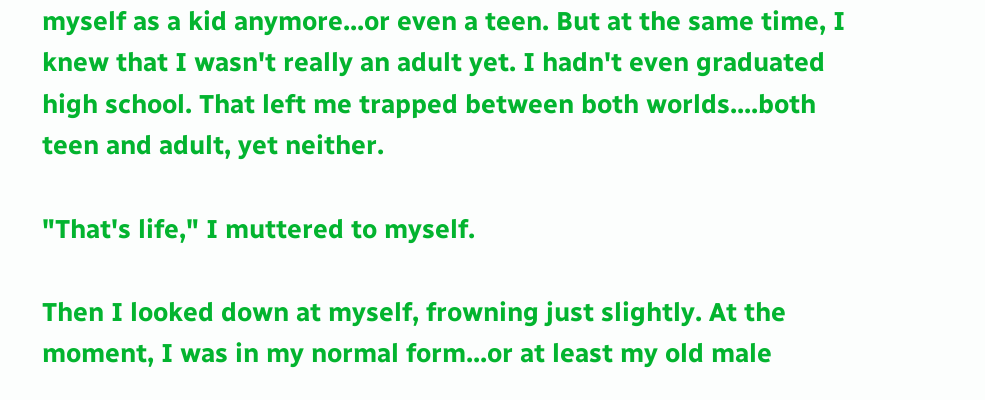myself as a kid anymore...or even a teen. But at the same time, I knew that I wasn't really an adult yet. I hadn't even graduated high school. That left me trapped between both worlds....both teen and adult, yet neither.

"That's life," I muttered to myself.

Then I looked down at myself, frowning just slightly. At the moment, I was in my normal form...or at least my old male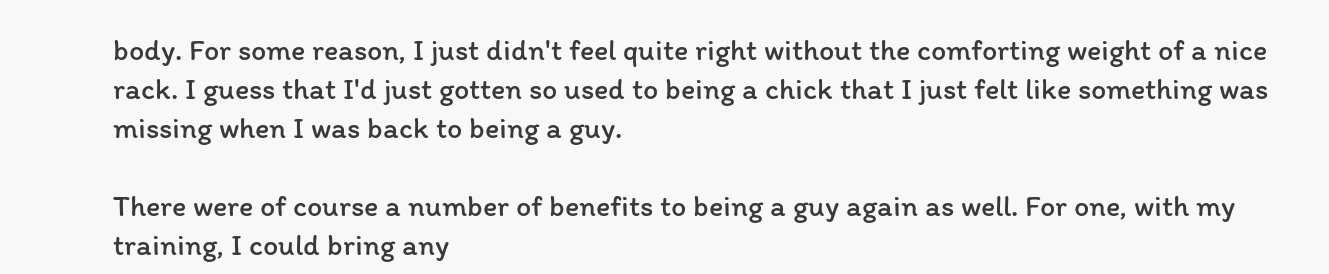body. For some reason, I just didn't feel quite right without the comforting weight of a nice rack. I guess that I'd just gotten so used to being a chick that I just felt like something was missing when I was back to being a guy.

There were of course a number of benefits to being a guy again as well. For one, with my training, I could bring any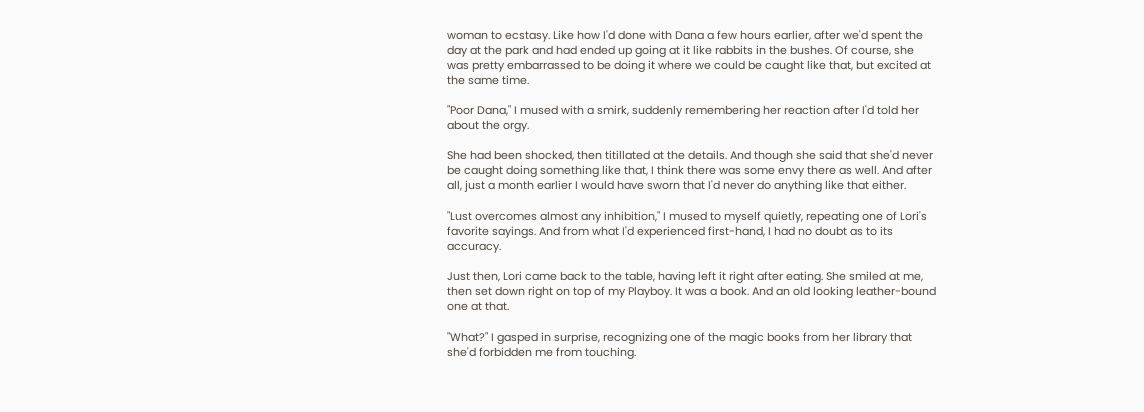woman to ecstasy. Like how I'd done with Dana a few hours earlier, after we'd spent the day at the park and had ended up going at it like rabbits in the bushes. Of course, she was pretty embarrassed to be doing it where we could be caught like that, but excited at the same time.

"Poor Dana," I mused with a smirk, suddenly remembering her reaction after I'd told her about the orgy.

She had been shocked, then titillated at the details. And though she said that she'd never be caught doing something like that, I think there was some envy there as well. And after all, just a month earlier I would have sworn that I'd never do anything like that either.

"Lust overcomes almost any inhibition," I mused to myself quietly, repeating one of Lori's favorite sayings. And from what I'd experienced first-hand, I had no doubt as to its accuracy.

Just then, Lori came back to the table, having left it right after eating. She smiled at me, then set down right on top of my Playboy. It was a book. And an old looking leather-bound one at that.

"What?" I gasped in surprise, recognizing one of the magic books from her library that she'd forbidden me from touching.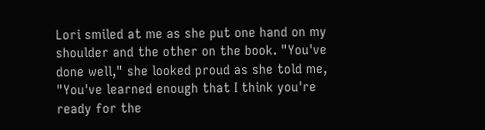Lori smiled at me as she put one hand on my shoulder and the other on the book. "You've done well," she looked proud as she told me, "You've learned enough that I think you're ready for the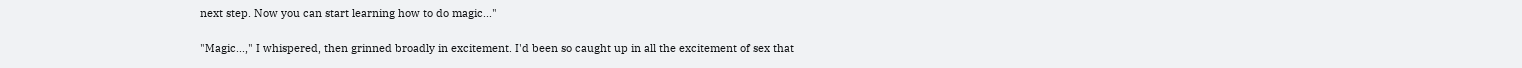next step. Now you can start learning how to do magic..."

"Magic...," I whispered, then grinned broadly in excitement. I'd been so caught up in all the excitement of sex that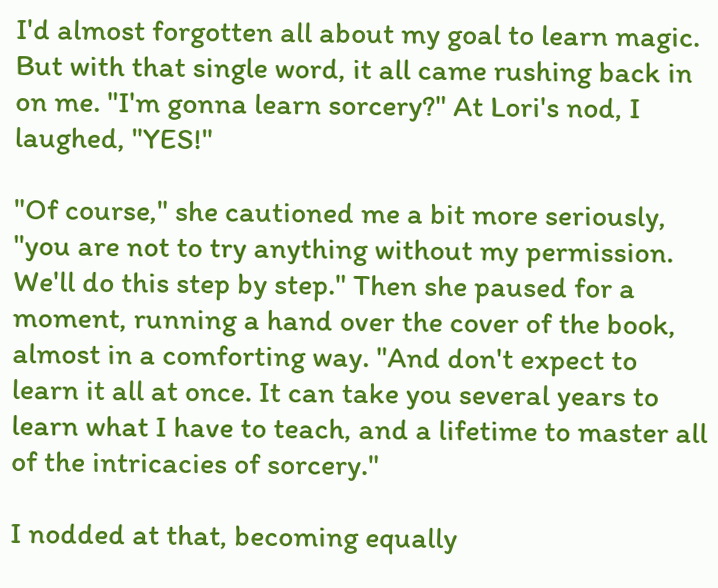I'd almost forgotten all about my goal to learn magic. But with that single word, it all came rushing back in on me. "I'm gonna learn sorcery?" At Lori's nod, I laughed, "YES!"

"Of course," she cautioned me a bit more seriously, "you are not to try anything without my permission. We'll do this step by step." Then she paused for a moment, running a hand over the cover of the book, almost in a comforting way. "And don't expect to learn it all at once. It can take you several years to learn what I have to teach, and a lifetime to master all of the intricacies of sorcery."

I nodded at that, becoming equally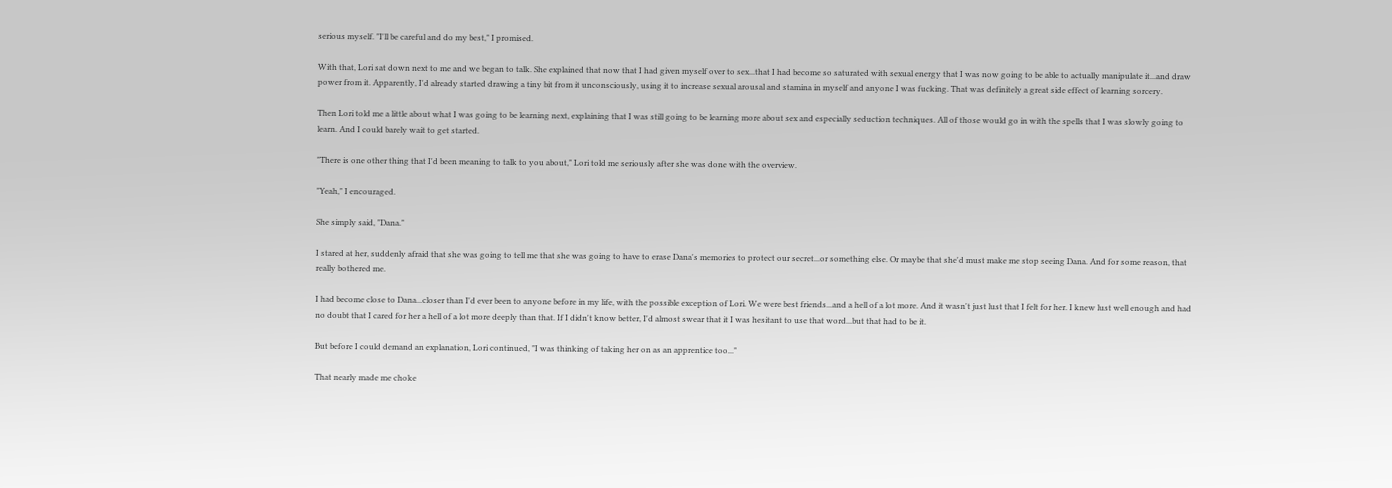serious myself. "I'll be careful and do my best," I promised.

With that, Lori sat down next to me and we began to talk. She explained that now that I had given myself over to sex...that I had become so saturated with sexual energy that I was now going to be able to actually manipulate it...and draw power from it. Apparently, I'd already started drawing a tiny bit from it unconsciously, using it to increase sexual arousal and stamina in myself and anyone I was fucking. That was definitely a great side effect of learning sorcery.

Then Lori told me a little about what I was going to be learning next, explaining that I was still going to be learning more about sex and especially seduction techniques. All of those would go in with the spells that I was slowly going to learn. And I could barely wait to get started.

"There is one other thing that I'd been meaning to talk to you about," Lori told me seriously after she was done with the overview.

"Yeah," I encouraged.

She simply said, "Dana."

I stared at her, suddenly afraid that she was going to tell me that she was going to have to erase Dana's memories to protect our secret...or something else. Or maybe that she'd must make me stop seeing Dana. And for some reason, that really bothered me.

I had become close to Dana...closer than I'd ever been to anyone before in my life, with the possible exception of Lori. We were best friends...and a hell of a lot more. And it wasn't just lust that I felt for her. I knew lust well enough and had no doubt that I cared for her a hell of a lot more deeply than that. If I didn't know better, I'd almost swear that it I was hesitant to use that word...but that had to be it.

But before I could demand an explanation, Lori continued, "I was thinking of taking her on as an apprentice too..."

That nearly made me choke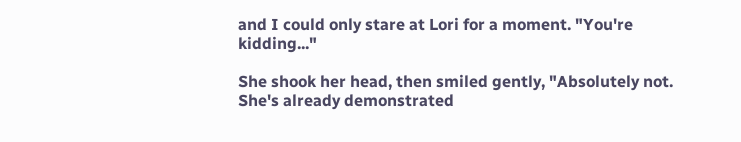and I could only stare at Lori for a moment. "You're kidding..."

She shook her head, then smiled gently, "Absolutely not. She's already demonstrated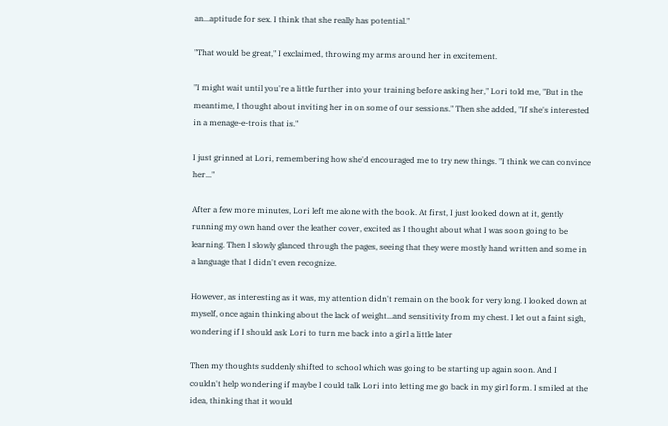an...aptitude for sex. I think that she really has potential."

"That would be great," I exclaimed, throwing my arms around her in excitement.

"I might wait until you're a little further into your training before asking her," Lori told me, "But in the meantime, I thought about inviting her in on some of our sessions." Then she added, "If she's interested in a menage-e-trois that is."

I just grinned at Lori, remembering how she'd encouraged me to try new things. "I think we can convince her..."

After a few more minutes, Lori left me alone with the book. At first, I just looked down at it, gently running my own hand over the leather cover, excited as I thought about what I was soon going to be learning. Then I slowly glanced through the pages, seeing that they were mostly hand written and some in a language that I didn't even recognize.

However, as interesting as it was, my attention didn't remain on the book for very long. I looked down at myself, once again thinking about the lack of weight...and sensitivity from my chest. I let out a faint sigh, wondering if I should ask Lori to turn me back into a girl a little later

Then my thoughts suddenly shifted to school which was going to be starting up again soon. And I couldn't help wondering if maybe I could talk Lori into letting me go back in my girl form. I smiled at the idea, thinking that it would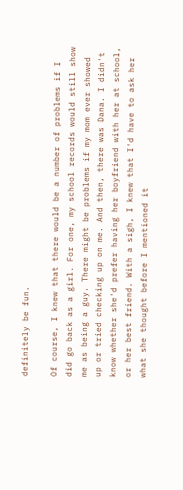definitely be fun.

Of course, I knew that there would be a number of problems if I did go back as a girl. For one, my school records would still show me as being a guy. There might be problems if my mom ever showed up or tried checking up on me. And then, there was Dana. I didn't know whether she'd prefer having her boyfriend with her at school, or her best friend. With a sigh, I knew that I'd have to ask her what she thought before I mentioned it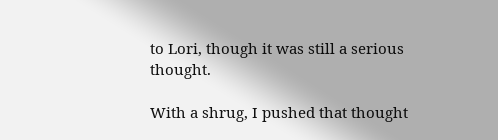to Lori, though it was still a serious thought.

With a shrug, I pushed that thought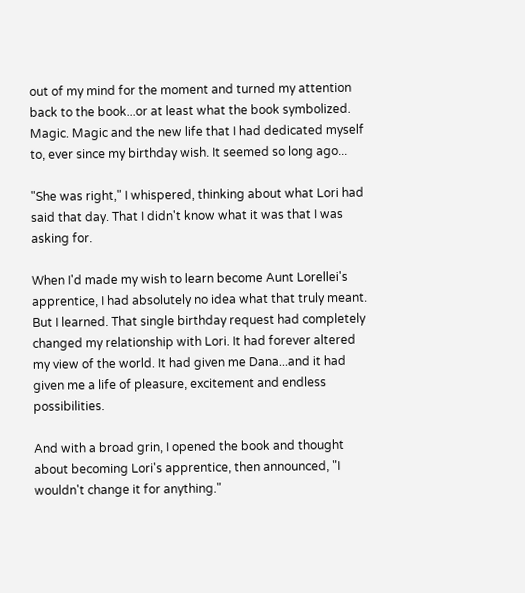out of my mind for the moment and turned my attention back to the book...or at least what the book symbolized. Magic. Magic and the new life that I had dedicated myself to, ever since my birthday wish. It seemed so long ago...

"She was right," I whispered, thinking about what Lori had said that day. That I didn't know what it was that I was asking for.

When I'd made my wish to learn become Aunt Lorellei's apprentice, I had absolutely no idea what that truly meant. But I learned. That single birthday request had completely changed my relationship with Lori. It had forever altered my view of the world. It had given me Dana...and it had given me a life of pleasure, excitement and endless possibilities.

And with a broad grin, I opened the book and thought about becoming Lori's apprentice, then announced, "I wouldn't change it for anything."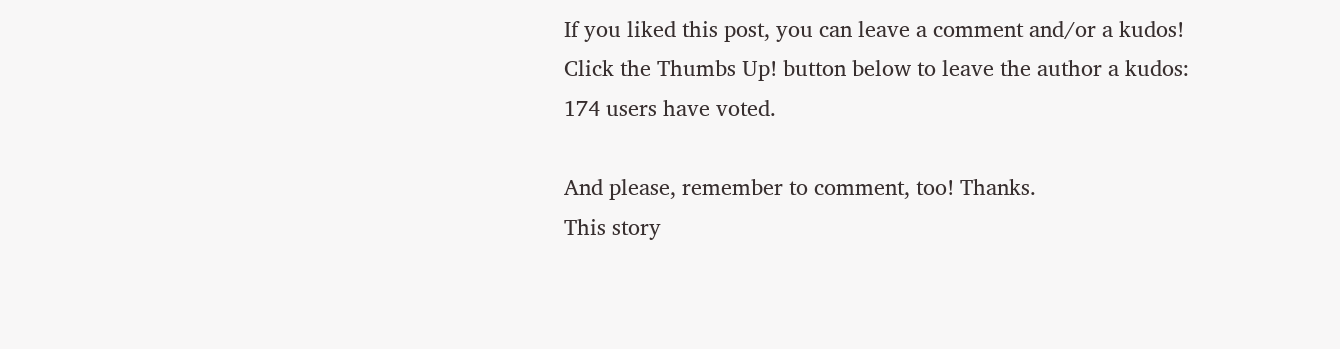If you liked this post, you can leave a comment and/or a kudos!
Click the Thumbs Up! button below to leave the author a kudos:
174 users have voted.

And please, remember to comment, too! Thanks.
This story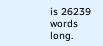is 26239 words long.